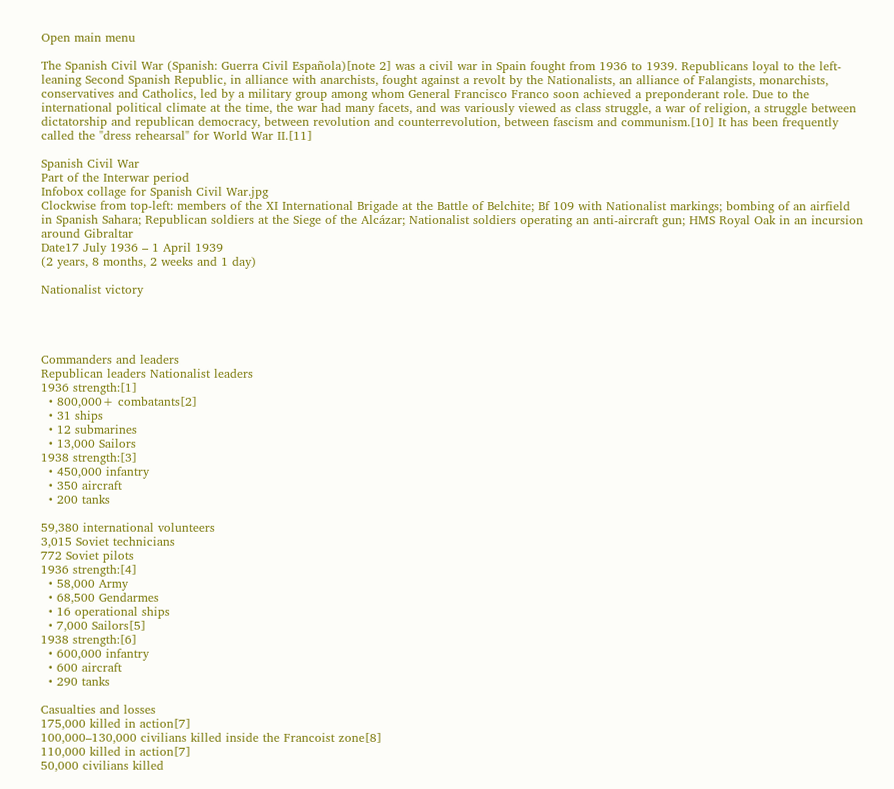Open main menu

The Spanish Civil War (Spanish: Guerra Civil Española)[note 2] was a civil war in Spain fought from 1936 to 1939. Republicans loyal to the left-leaning Second Spanish Republic, in alliance with anarchists, fought against a revolt by the Nationalists, an alliance of Falangists, monarchists, conservatives and Catholics, led by a military group among whom General Francisco Franco soon achieved a preponderant role. Due to the international political climate at the time, the war had many facets, and was variously viewed as class struggle, a war of religion, a struggle between dictatorship and republican democracy, between revolution and counterrevolution, between fascism and communism.[10] It has been frequently called the "dress rehearsal" for World War II.[11]

Spanish Civil War
Part of the Interwar period
Infobox collage for Spanish Civil War.jpg
Clockwise from top-left: members of the XI International Brigade at the Battle of Belchite; Bf 109 with Nationalist markings; bombing of an airfield in Spanish Sahara; Republican soldiers at the Siege of the Alcázar; Nationalist soldiers operating an anti-aircraft gun; HMS Royal Oak in an incursion around Gibraltar
Date17 July 1936 – 1 April 1939
(2 years, 8 months, 2 weeks and 1 day)

Nationalist victory




Commanders and leaders
Republican leaders Nationalist leaders
1936 strength:[1]
  • 800,000+ combatants[2]
  • 31 ships
  • 12 submarines
  • 13,000 Sailors
1938 strength:[3]
  • 450,000 infantry
  • 350 aircraft
  • 200 tanks

59,380 international volunteers
3,015 Soviet technicians
772 Soviet pilots
1936 strength:[4]
  • 58,000 Army
  • 68,500 Gendarmes
  • 16 operational ships
  • 7,000 Sailors[5]
1938 strength:[6]
  • 600,000 infantry
  • 600 aircraft
  • 290 tanks

Casualties and losses
175,000 killed in action[7]
100,000–130,000 civilians killed inside the Francoist zone[8]
110,000 killed in action[7]
50,000 civilians killed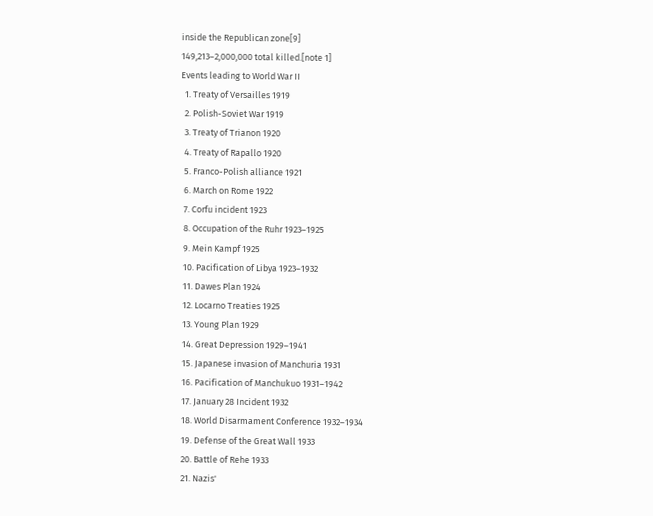inside the Republican zone[9]
149,213–2,000,000 total killed.[note 1]
Events leading to World War II
  1. Treaty of Versailles 1919
  2. Polish-Soviet War 1919
  3. Treaty of Trianon 1920
  4. Treaty of Rapallo 1920
  5. Franco-Polish alliance 1921
  6. March on Rome 1922
  7. Corfu incident 1923
  8. Occupation of the Ruhr 1923–1925
  9. Mein Kampf 1925
  10. Pacification of Libya 1923–1932
  11. Dawes Plan 1924
  12. Locarno Treaties 1925
  13. Young Plan 1929
  14. Great Depression 1929–1941
  15. Japanese invasion of Manchuria 1931
  16. Pacification of Manchukuo 1931–1942
  17. January 28 Incident 1932
  18. World Disarmament Conference 1932–1934
  19. Defense of the Great Wall 1933
  20. Battle of Rehe 1933
  21. Nazis'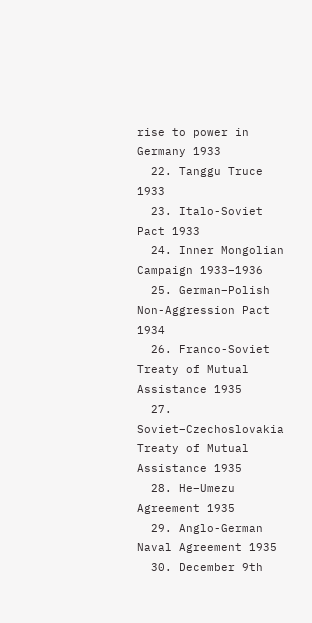rise to power in Germany 1933
  22. Tanggu Truce 1933
  23. Italo-Soviet Pact 1933
  24. Inner Mongolian Campaign 1933–1936
  25. German–Polish Non-Aggression Pact 1934
  26. Franco-Soviet Treaty of Mutual Assistance 1935
  27. Soviet–Czechoslovakia Treaty of Mutual Assistance 1935
  28. He–Umezu Agreement 1935
  29. Anglo-German Naval Agreement 1935
  30. December 9th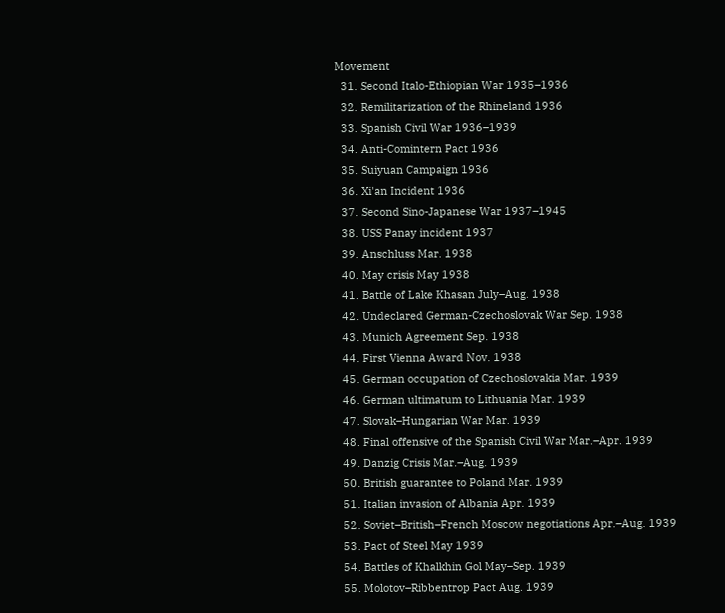Movement
  31. Second Italo-Ethiopian War 1935–1936
  32. Remilitarization of the Rhineland 1936
  33. Spanish Civil War 1936–1939
  34. Anti-Comintern Pact 1936
  35. Suiyuan Campaign 1936
  36. Xi'an Incident 1936
  37. Second Sino-Japanese War 1937–1945
  38. USS Panay incident 1937
  39. Anschluss Mar. 1938
  40. May crisis May 1938
  41. Battle of Lake Khasan July–Aug. 1938
  42. Undeclared German-Czechoslovak War Sep. 1938
  43. Munich Agreement Sep. 1938
  44. First Vienna Award Nov. 1938
  45. German occupation of Czechoslovakia Mar. 1939
  46. German ultimatum to Lithuania Mar. 1939
  47. Slovak–Hungarian War Mar. 1939
  48. Final offensive of the Spanish Civil War Mar.–Apr. 1939
  49. Danzig Crisis Mar.–Aug. 1939
  50. British guarantee to Poland Mar. 1939
  51. Italian invasion of Albania Apr. 1939
  52. Soviet–British–French Moscow negotiations Apr.–Aug. 1939
  53. Pact of Steel May 1939
  54. Battles of Khalkhin Gol May–Sep. 1939
  55. Molotov–Ribbentrop Pact Aug. 1939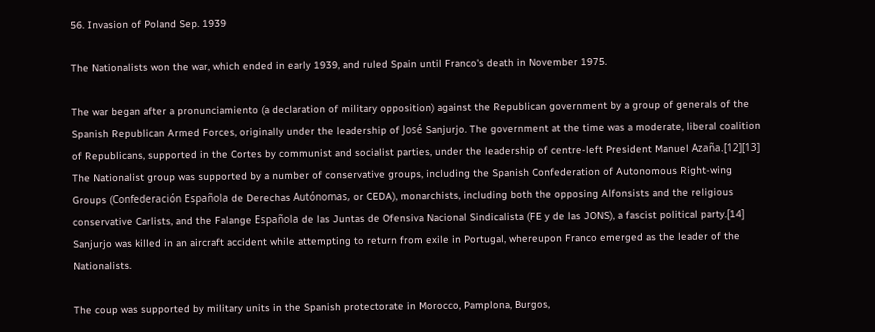56. Invasion of Poland Sep. 1939

The Nationalists won the war, which ended in early 1939, and ruled Spain until Franco's death in November 1975.

The war began after a pronunciamiento (a declaration of military opposition) against the Republican government by a group of generals of the Spanish Republican Armed Forces, originally under the leadership of José Sanjurjo. The government at the time was a moderate, liberal coalition of Republicans, supported in the Cortes by communist and socialist parties, under the leadership of centre-left President Manuel Azaña.[12][13] The Nationalist group was supported by a number of conservative groups, including the Spanish Confederation of Autonomous Right-wing Groups (Confederación Española de Derechas Autónomas, or CEDA), monarchists, including both the opposing Alfonsists and the religious conservative Carlists, and the Falange Española de las Juntas de Ofensiva Nacional Sindicalista (FE y de las JONS), a fascist political party.[14] Sanjurjo was killed in an aircraft accident while attempting to return from exile in Portugal, whereupon Franco emerged as the leader of the Nationalists.

The coup was supported by military units in the Spanish protectorate in Morocco, Pamplona, Burgos,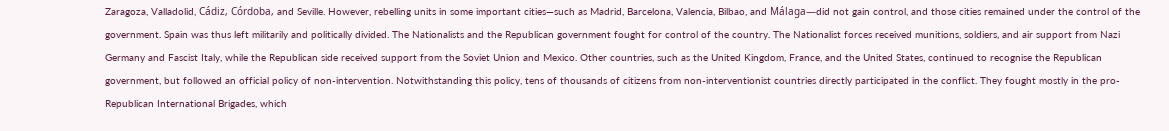Zaragoza, Valladolid, Cádiz, Córdoba, and Seville. However, rebelling units in some important cities—such as Madrid, Barcelona, Valencia, Bilbao, and Málaga—did not gain control, and those cities remained under the control of the government. Spain was thus left militarily and politically divided. The Nationalists and the Republican government fought for control of the country. The Nationalist forces received munitions, soldiers, and air support from Nazi Germany and Fascist Italy, while the Republican side received support from the Soviet Union and Mexico. Other countries, such as the United Kingdom, France, and the United States, continued to recognise the Republican government, but followed an official policy of non-intervention. Notwithstanding this policy, tens of thousands of citizens from non-interventionist countries directly participated in the conflict. They fought mostly in the pro-Republican International Brigades, which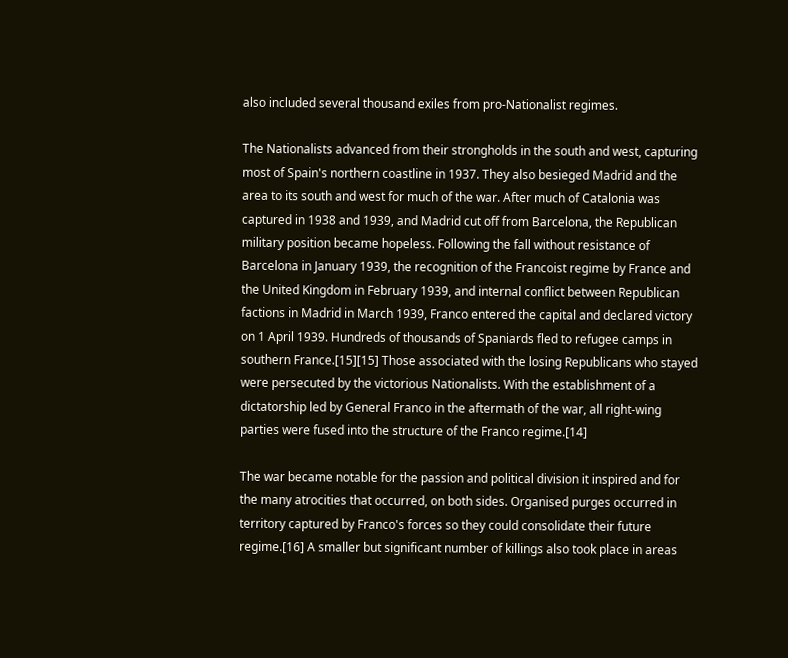also included several thousand exiles from pro-Nationalist regimes.

The Nationalists advanced from their strongholds in the south and west, capturing most of Spain's northern coastline in 1937. They also besieged Madrid and the area to its south and west for much of the war. After much of Catalonia was captured in 1938 and 1939, and Madrid cut off from Barcelona, the Republican military position became hopeless. Following the fall without resistance of Barcelona in January 1939, the recognition of the Francoist regime by France and the United Kingdom in February 1939, and internal conflict between Republican factions in Madrid in March 1939, Franco entered the capital and declared victory on 1 April 1939. Hundreds of thousands of Spaniards fled to refugee camps in southern France.[15][15] Those associated with the losing Republicans who stayed were persecuted by the victorious Nationalists. With the establishment of a dictatorship led by General Franco in the aftermath of the war, all right-wing parties were fused into the structure of the Franco regime.[14]

The war became notable for the passion and political division it inspired and for the many atrocities that occurred, on both sides. Organised purges occurred in territory captured by Franco's forces so they could consolidate their future regime.[16] A smaller but significant number of killings also took place in areas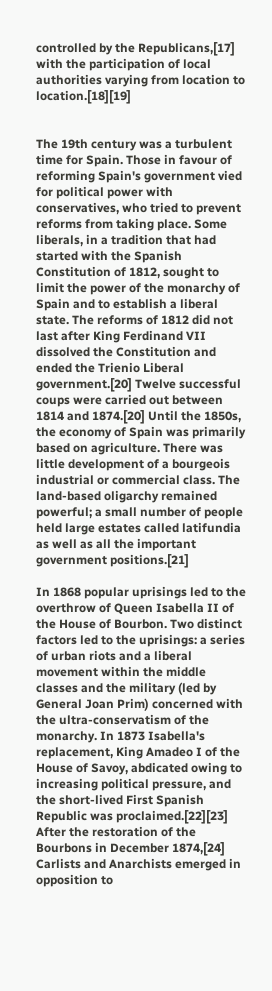controlled by the Republicans,[17] with the participation of local authorities varying from location to location.[18][19]


The 19th century was a turbulent time for Spain. Those in favour of reforming Spain's government vied for political power with conservatives, who tried to prevent reforms from taking place. Some liberals, in a tradition that had started with the Spanish Constitution of 1812, sought to limit the power of the monarchy of Spain and to establish a liberal state. The reforms of 1812 did not last after King Ferdinand VII dissolved the Constitution and ended the Trienio Liberal government.[20] Twelve successful coups were carried out between 1814 and 1874.[20] Until the 1850s, the economy of Spain was primarily based on agriculture. There was little development of a bourgeois industrial or commercial class. The land-based oligarchy remained powerful; a small number of people held large estates called latifundia as well as all the important government positions.[21]

In 1868 popular uprisings led to the overthrow of Queen Isabella II of the House of Bourbon. Two distinct factors led to the uprisings: a series of urban riots and a liberal movement within the middle classes and the military (led by General Joan Prim) concerned with the ultra-conservatism of the monarchy. In 1873 Isabella's replacement, King Amadeo I of the House of Savoy, abdicated owing to increasing political pressure, and the short-lived First Spanish Republic was proclaimed.[22][23] After the restoration of the Bourbons in December 1874,[24] Carlists and Anarchists emerged in opposition to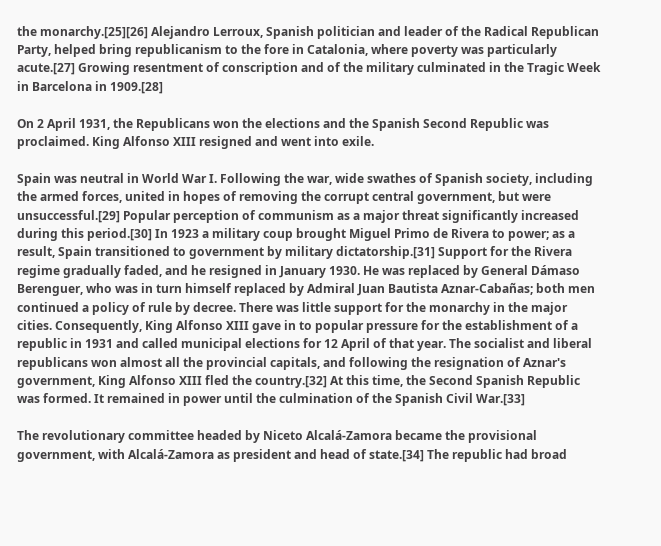the monarchy.[25][26] Alejandro Lerroux, Spanish politician and leader of the Radical Republican Party, helped bring republicanism to the fore in Catalonia, where poverty was particularly acute.[27] Growing resentment of conscription and of the military culminated in the Tragic Week in Barcelona in 1909.[28]

On 2 April 1931, the Republicans won the elections and the Spanish Second Republic was proclaimed. King Alfonso XIII resigned and went into exile.

Spain was neutral in World War I. Following the war, wide swathes of Spanish society, including the armed forces, united in hopes of removing the corrupt central government, but were unsuccessful.[29] Popular perception of communism as a major threat significantly increased during this period.[30] In 1923 a military coup brought Miguel Primo de Rivera to power; as a result, Spain transitioned to government by military dictatorship.[31] Support for the Rivera regime gradually faded, and he resigned in January 1930. He was replaced by General Dámaso Berenguer, who was in turn himself replaced by Admiral Juan Bautista Aznar-Cabañas; both men continued a policy of rule by decree. There was little support for the monarchy in the major cities. Consequently, King Alfonso XIII gave in to popular pressure for the establishment of a republic in 1931 and called municipal elections for 12 April of that year. The socialist and liberal republicans won almost all the provincial capitals, and following the resignation of Aznar's government, King Alfonso XIII fled the country.[32] At this time, the Second Spanish Republic was formed. It remained in power until the culmination of the Spanish Civil War.[33]

The revolutionary committee headed by Niceto Alcalá-Zamora became the provisional government, with Alcalá-Zamora as president and head of state.[34] The republic had broad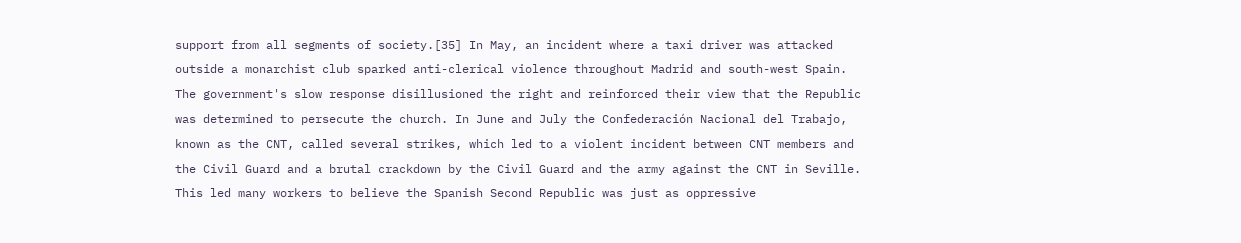support from all segments of society.[35] In May, an incident where a taxi driver was attacked outside a monarchist club sparked anti-clerical violence throughout Madrid and south-west Spain. The government's slow response disillusioned the right and reinforced their view that the Republic was determined to persecute the church. In June and July the Confederación Nacional del Trabajo, known as the CNT, called several strikes, which led to a violent incident between CNT members and the Civil Guard and a brutal crackdown by the Civil Guard and the army against the CNT in Seville. This led many workers to believe the Spanish Second Republic was just as oppressive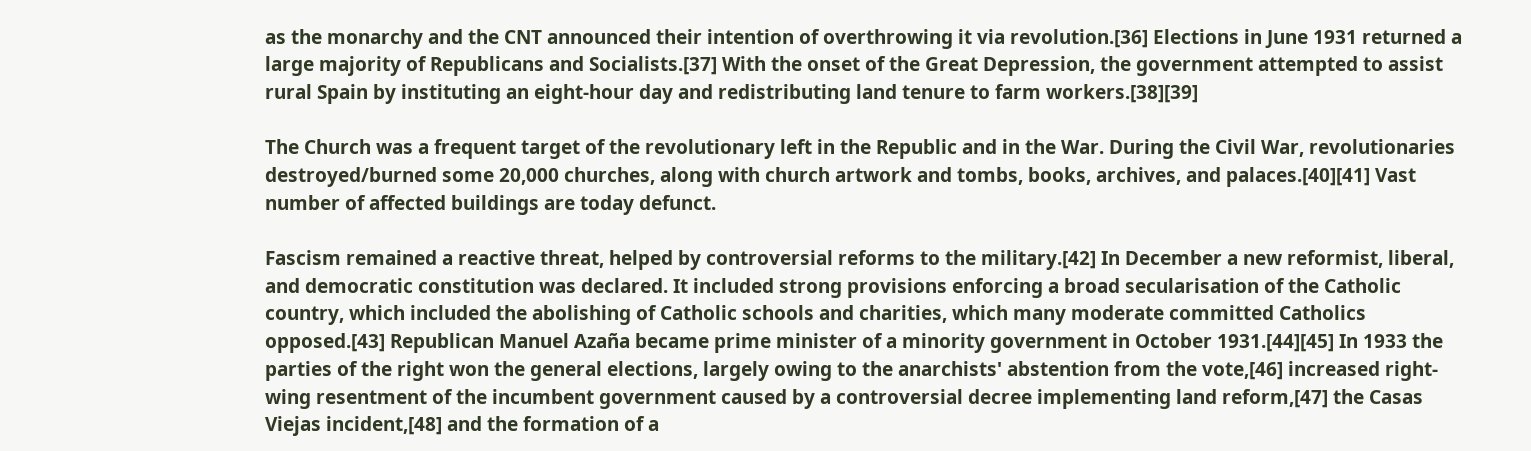as the monarchy and the CNT announced their intention of overthrowing it via revolution.[36] Elections in June 1931 returned a large majority of Republicans and Socialists.[37] With the onset of the Great Depression, the government attempted to assist rural Spain by instituting an eight-hour day and redistributing land tenure to farm workers.[38][39]

The Church was a frequent target of the revolutionary left in the Republic and in the War. During the Civil War, revolutionaries destroyed/burned some 20,000 churches, along with church artwork and tombs, books, archives, and palaces.[40][41] Vast number of affected buildings are today defunct.

Fascism remained a reactive threat, helped by controversial reforms to the military.[42] In December a new reformist, liberal, and democratic constitution was declared. It included strong provisions enforcing a broad secularisation of the Catholic country, which included the abolishing of Catholic schools and charities, which many moderate committed Catholics opposed.[43] Republican Manuel Azaña became prime minister of a minority government in October 1931.[44][45] In 1933 the parties of the right won the general elections, largely owing to the anarchists' abstention from the vote,[46] increased right-wing resentment of the incumbent government caused by a controversial decree implementing land reform,[47] the Casas Viejas incident,[48] and the formation of a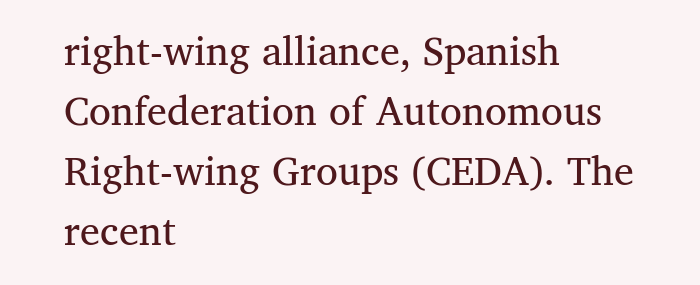right-wing alliance, Spanish Confederation of Autonomous Right-wing Groups (CEDA). The recent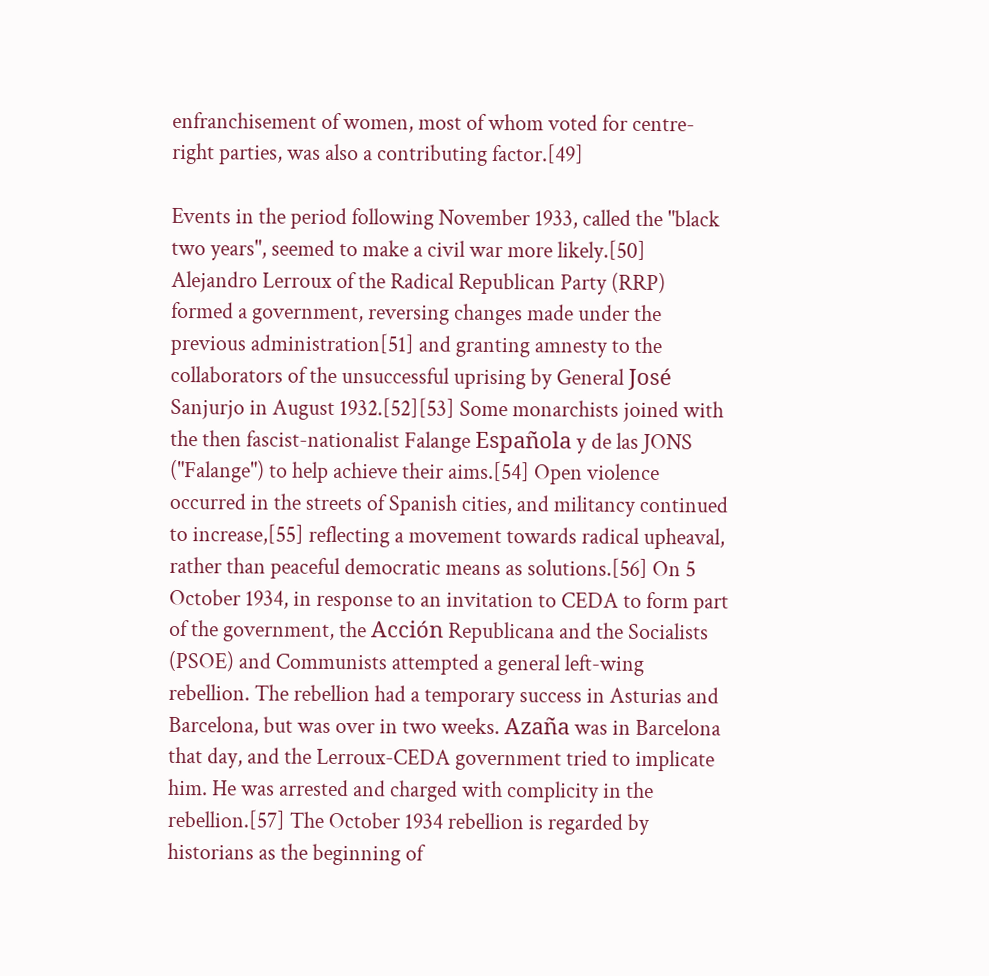enfranchisement of women, most of whom voted for centre-right parties, was also a contributing factor.[49]

Events in the period following November 1933, called the "black two years", seemed to make a civil war more likely.[50] Alejandro Lerroux of the Radical Republican Party (RRP) formed a government, reversing changes made under the previous administration[51] and granting amnesty to the collaborators of the unsuccessful uprising by General José Sanjurjo in August 1932.[52][53] Some monarchists joined with the then fascist-nationalist Falange Española y de las JONS ("Falange") to help achieve their aims.[54] Open violence occurred in the streets of Spanish cities, and militancy continued to increase,[55] reflecting a movement towards radical upheaval, rather than peaceful democratic means as solutions.[56] On 5 October 1934, in response to an invitation to CEDA to form part of the government, the Acción Republicana and the Socialists (PSOE) and Communists attempted a general left-wing rebellion. The rebellion had a temporary success in Asturias and Barcelona, but was over in two weeks. Azaña was in Barcelona that day, and the Lerroux-CEDA government tried to implicate him. He was arrested and charged with complicity in the rebellion.[57] The October 1934 rebellion is regarded by historians as the beginning of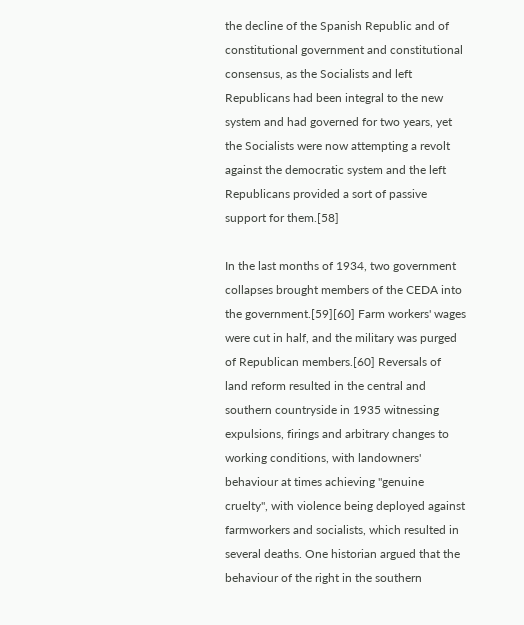the decline of the Spanish Republic and of constitutional government and constitutional consensus, as the Socialists and left Republicans had been integral to the new system and had governed for two years, yet the Socialists were now attempting a revolt against the democratic system and the left Republicans provided a sort of passive support for them.[58]

In the last months of 1934, two government collapses brought members of the CEDA into the government.[59][60] Farm workers' wages were cut in half, and the military was purged of Republican members.[60] Reversals of land reform resulted in the central and southern countryside in 1935 witnessing expulsions, firings and arbitrary changes to working conditions, with landowners' behaviour at times achieving "genuine cruelty", with violence being deployed against farmworkers and socialists, which resulted in several deaths. One historian argued that the behaviour of the right in the southern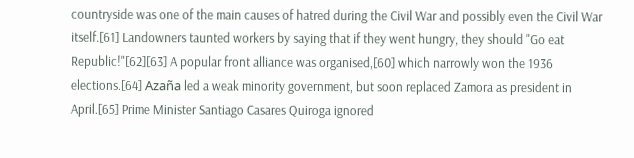countryside was one of the main causes of hatred during the Civil War and possibly even the Civil War itself.[61] Landowners taunted workers by saying that if they went hungry, they should "Go eat Republic!"[62][63] A popular front alliance was organised,[60] which narrowly won the 1936 elections.[64] Azaña led a weak minority government, but soon replaced Zamora as president in April.[65] Prime Minister Santiago Casares Quiroga ignored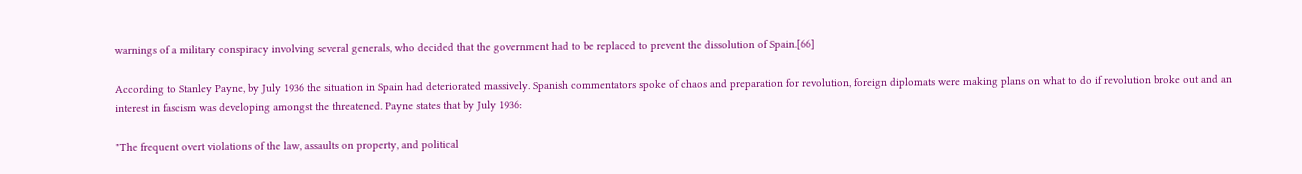warnings of a military conspiracy involving several generals, who decided that the government had to be replaced to prevent the dissolution of Spain.[66]

According to Stanley Payne, by July 1936 the situation in Spain had deteriorated massively. Spanish commentators spoke of chaos and preparation for revolution, foreign diplomats were making plans on what to do if revolution broke out and an interest in fascism was developing amongst the threatened. Payne states that by July 1936:

"The frequent overt violations of the law, assaults on property, and political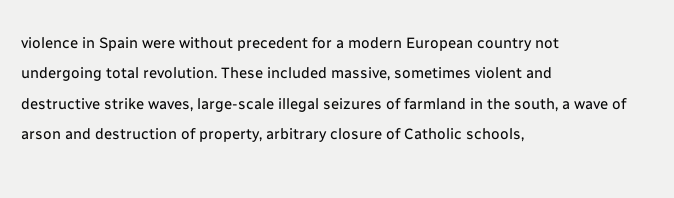violence in Spain were without precedent for a modern European country not undergoing total revolution. These included massive, sometimes violent and destructive strike waves, large-scale illegal seizures of farmland in the south, a wave of arson and destruction of property, arbitrary closure of Catholic schools,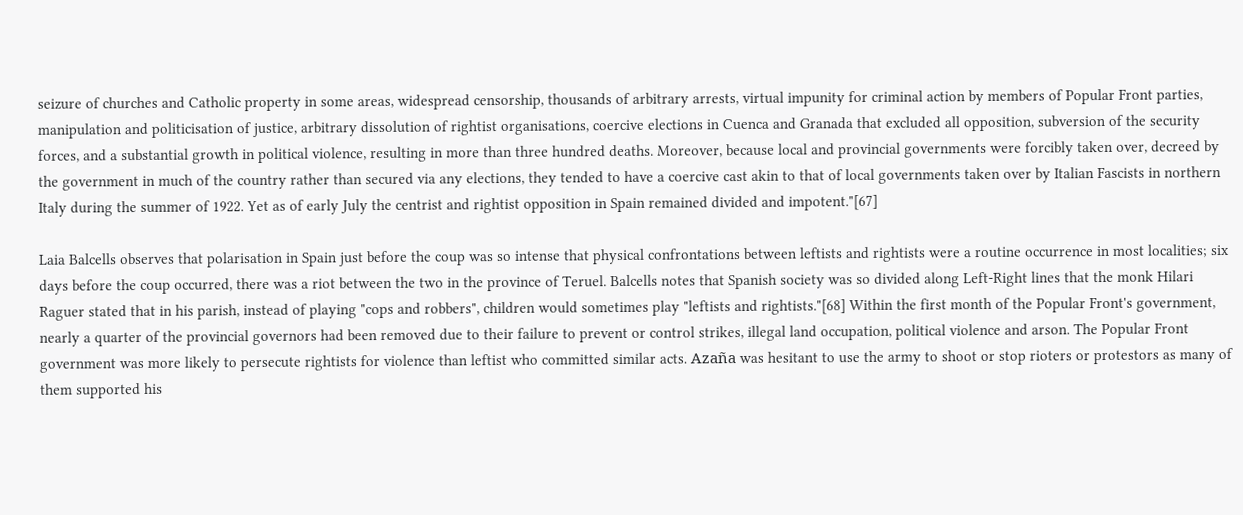seizure of churches and Catholic property in some areas, widespread censorship, thousands of arbitrary arrests, virtual impunity for criminal action by members of Popular Front parties, manipulation and politicisation of justice, arbitrary dissolution of rightist organisations, coercive elections in Cuenca and Granada that excluded all opposition, subversion of the security forces, and a substantial growth in political violence, resulting in more than three hundred deaths. Moreover, because local and provincial governments were forcibly taken over, decreed by the government in much of the country rather than secured via any elections, they tended to have a coercive cast akin to that of local governments taken over by Italian Fascists in northern Italy during the summer of 1922. Yet as of early July the centrist and rightist opposition in Spain remained divided and impotent."[67]

Laia Balcells observes that polarisation in Spain just before the coup was so intense that physical confrontations between leftists and rightists were a routine occurrence in most localities; six days before the coup occurred, there was a riot between the two in the province of Teruel. Balcells notes that Spanish society was so divided along Left-Right lines that the monk Hilari Raguer stated that in his parish, instead of playing "cops and robbers", children would sometimes play "leftists and rightists."[68] Within the first month of the Popular Front's government, nearly a quarter of the provincial governors had been removed due to their failure to prevent or control strikes, illegal land occupation, political violence and arson. The Popular Front government was more likely to persecute rightists for violence than leftist who committed similar acts. Azaña was hesitant to use the army to shoot or stop rioters or protestors as many of them supported his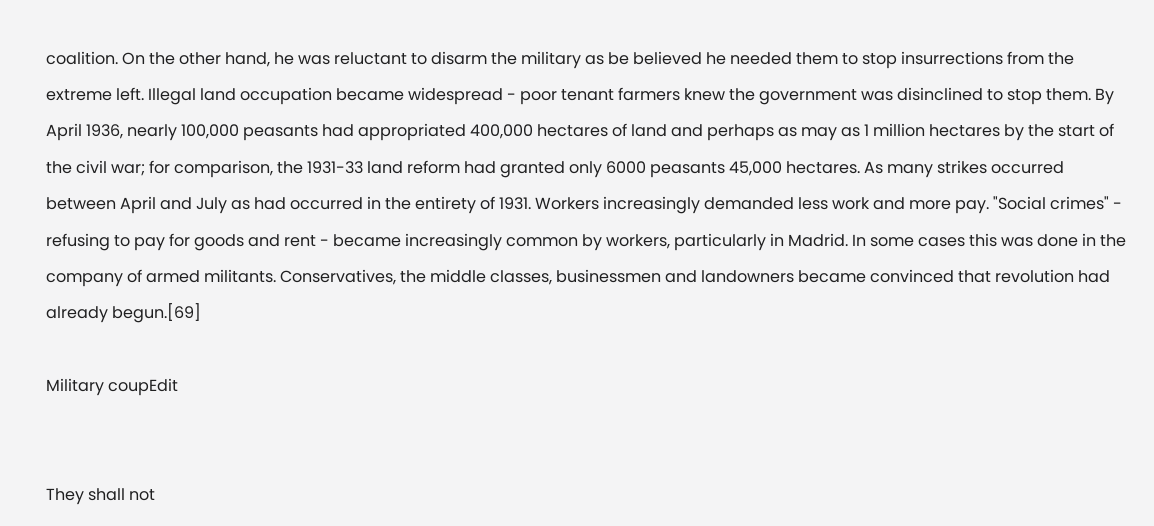coalition. On the other hand, he was reluctant to disarm the military as be believed he needed them to stop insurrections from the extreme left. Illegal land occupation became widespread - poor tenant farmers knew the government was disinclined to stop them. By April 1936, nearly 100,000 peasants had appropriated 400,000 hectares of land and perhaps as may as 1 million hectares by the start of the civil war; for comparison, the 1931-33 land reform had granted only 6000 peasants 45,000 hectares. As many strikes occurred between April and July as had occurred in the entirety of 1931. Workers increasingly demanded less work and more pay. "Social crimes" - refusing to pay for goods and rent - became increasingly common by workers, particularly in Madrid. In some cases this was done in the company of armed militants. Conservatives, the middle classes, businessmen and landowners became convinced that revolution had already begun.[69]

Military coupEdit


They shall not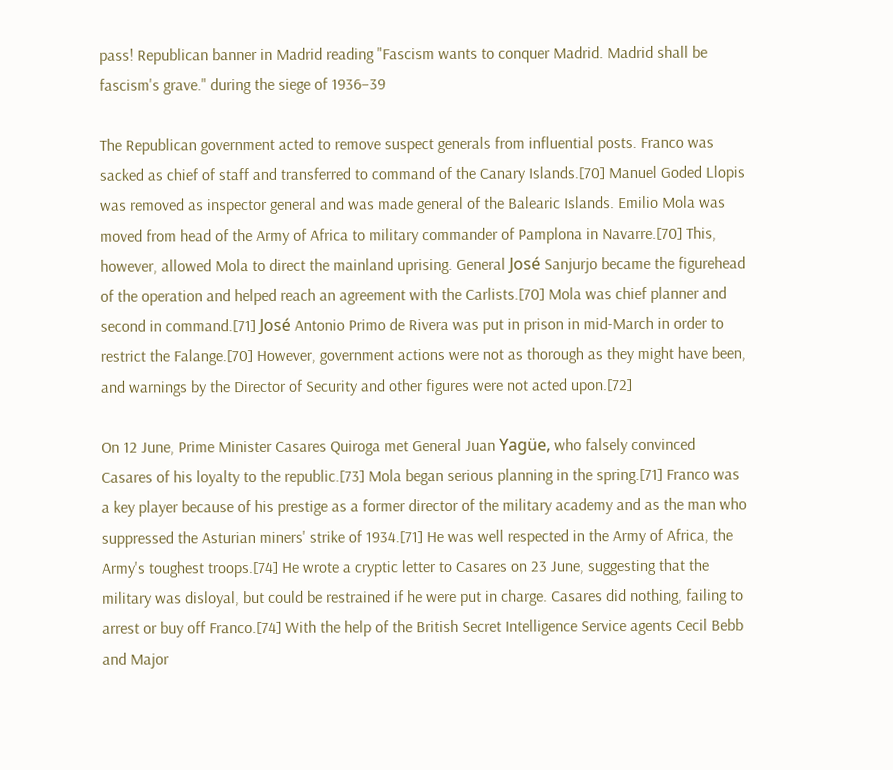pass! Republican banner in Madrid reading "Fascism wants to conquer Madrid. Madrid shall be fascism's grave." during the siege of 1936–39

The Republican government acted to remove suspect generals from influential posts. Franco was sacked as chief of staff and transferred to command of the Canary Islands.[70] Manuel Goded Llopis was removed as inspector general and was made general of the Balearic Islands. Emilio Mola was moved from head of the Army of Africa to military commander of Pamplona in Navarre.[70] This, however, allowed Mola to direct the mainland uprising. General José Sanjurjo became the figurehead of the operation and helped reach an agreement with the Carlists.[70] Mola was chief planner and second in command.[71] José Antonio Primo de Rivera was put in prison in mid-March in order to restrict the Falange.[70] However, government actions were not as thorough as they might have been, and warnings by the Director of Security and other figures were not acted upon.[72]

On 12 June, Prime Minister Casares Quiroga met General Juan Yagüe, who falsely convinced Casares of his loyalty to the republic.[73] Mola began serious planning in the spring.[71] Franco was a key player because of his prestige as a former director of the military academy and as the man who suppressed the Asturian miners' strike of 1934.[71] He was well respected in the Army of Africa, the Army's toughest troops.[74] He wrote a cryptic letter to Casares on 23 June, suggesting that the military was disloyal, but could be restrained if he were put in charge. Casares did nothing, failing to arrest or buy off Franco.[74] With the help of the British Secret Intelligence Service agents Cecil Bebb and Major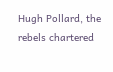Hugh Pollard, the rebels chartered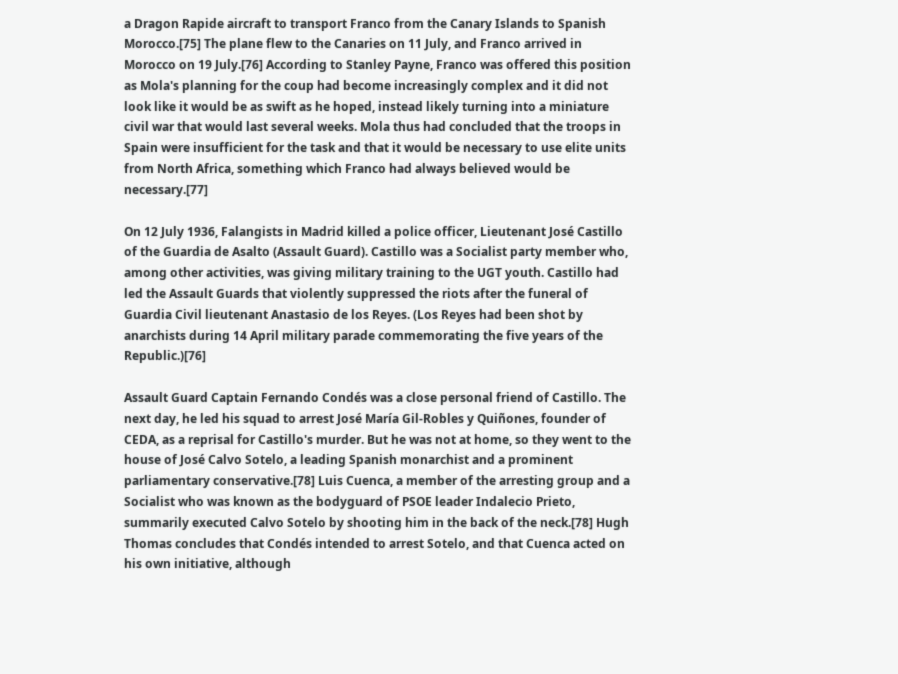a Dragon Rapide aircraft to transport Franco from the Canary Islands to Spanish Morocco.[75] The plane flew to the Canaries on 11 July, and Franco arrived in Morocco on 19 July.[76] According to Stanley Payne, Franco was offered this position as Mola's planning for the coup had become increasingly complex and it did not look like it would be as swift as he hoped, instead likely turning into a miniature civil war that would last several weeks. Mola thus had concluded that the troops in Spain were insufficient for the task and that it would be necessary to use elite units from North Africa, something which Franco had always believed would be necessary.[77]

On 12 July 1936, Falangists in Madrid killed a police officer, Lieutenant José Castillo of the Guardia de Asalto (Assault Guard). Castillo was a Socialist party member who, among other activities, was giving military training to the UGT youth. Castillo had led the Assault Guards that violently suppressed the riots after the funeral of Guardia Civil lieutenant Anastasio de los Reyes. (Los Reyes had been shot by anarchists during 14 April military parade commemorating the five years of the Republic.)[76]

Assault Guard Captain Fernando Condés was a close personal friend of Castillo. The next day, he led his squad to arrest José María Gil-Robles y Quiñones, founder of CEDA, as a reprisal for Castillo's murder. But he was not at home, so they went to the house of José Calvo Sotelo, a leading Spanish monarchist and a prominent parliamentary conservative.[78] Luis Cuenca, a member of the arresting group and a Socialist who was known as the bodyguard of PSOE leader Indalecio Prieto, summarily executed Calvo Sotelo by shooting him in the back of the neck.[78] Hugh Thomas concludes that Condés intended to arrest Sotelo, and that Cuenca acted on his own initiative, although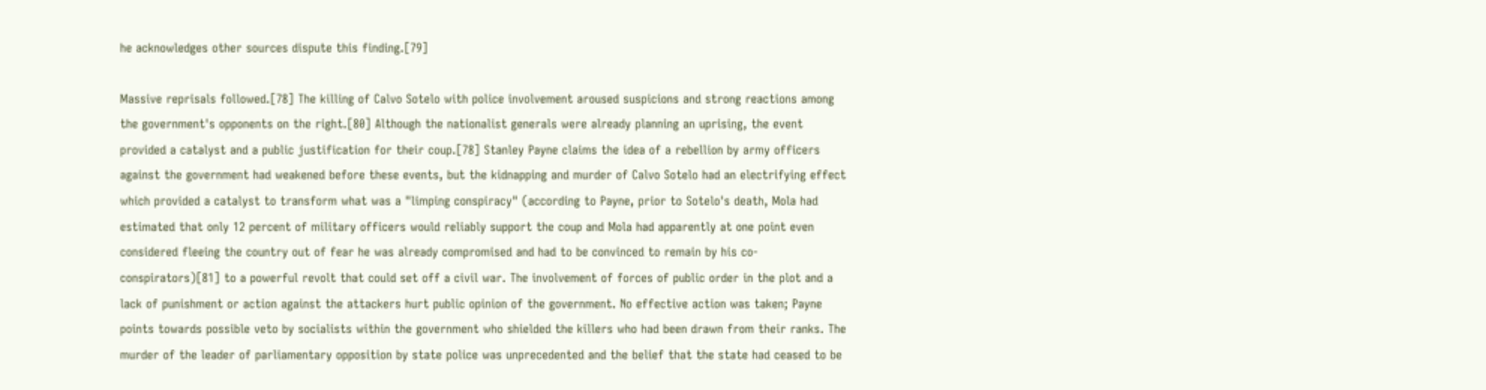he acknowledges other sources dispute this finding.[79]

Massive reprisals followed.[78] The killing of Calvo Sotelo with police involvement aroused suspicions and strong reactions among the government's opponents on the right.[80] Although the nationalist generals were already planning an uprising, the event provided a catalyst and a public justification for their coup.[78] Stanley Payne claims the idea of a rebellion by army officers against the government had weakened before these events, but the kidnapping and murder of Calvo Sotelo had an electrifying effect which provided a catalyst to transform what was a "limping conspiracy" (according to Payne, prior to Sotelo's death, Mola had estimated that only 12 percent of military officers would reliably support the coup and Mola had apparently at one point even considered fleeing the country out of fear he was already compromised and had to be convinced to remain by his co-conspirators)[81] to a powerful revolt that could set off a civil war. The involvement of forces of public order in the plot and a lack of punishment or action against the attackers hurt public opinion of the government. No effective action was taken; Payne points towards possible veto by socialists within the government who shielded the killers who had been drawn from their ranks. The murder of the leader of parliamentary opposition by state police was unprecedented and the belief that the state had ceased to be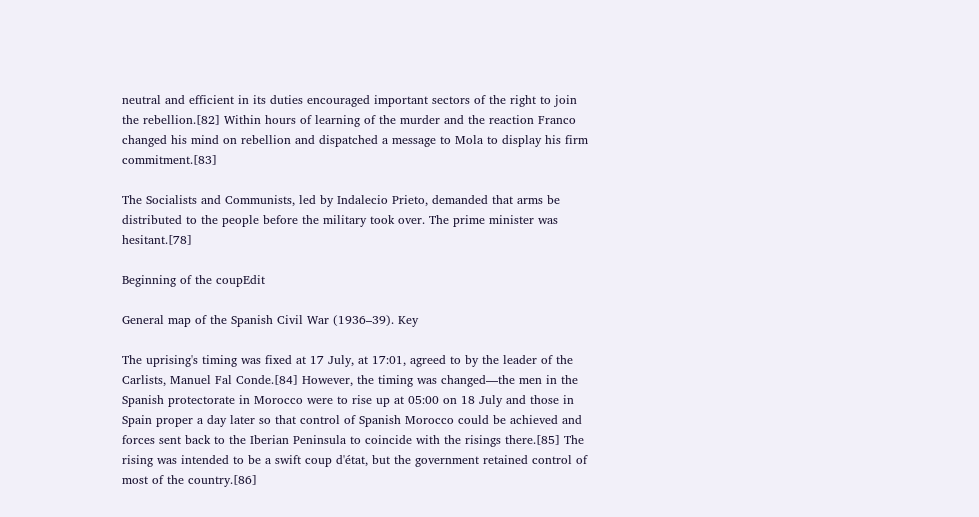neutral and efficient in its duties encouraged important sectors of the right to join the rebellion.[82] Within hours of learning of the murder and the reaction Franco changed his mind on rebellion and dispatched a message to Mola to display his firm commitment.[83]

The Socialists and Communists, led by Indalecio Prieto, demanded that arms be distributed to the people before the military took over. The prime minister was hesitant.[78]

Beginning of the coupEdit

General map of the Spanish Civil War (1936–39). Key

The uprising's timing was fixed at 17 July, at 17:01, agreed to by the leader of the Carlists, Manuel Fal Conde.[84] However, the timing was changed—the men in the Spanish protectorate in Morocco were to rise up at 05:00 on 18 July and those in Spain proper a day later so that control of Spanish Morocco could be achieved and forces sent back to the Iberian Peninsula to coincide with the risings there.[85] The rising was intended to be a swift coup d'état, but the government retained control of most of the country.[86]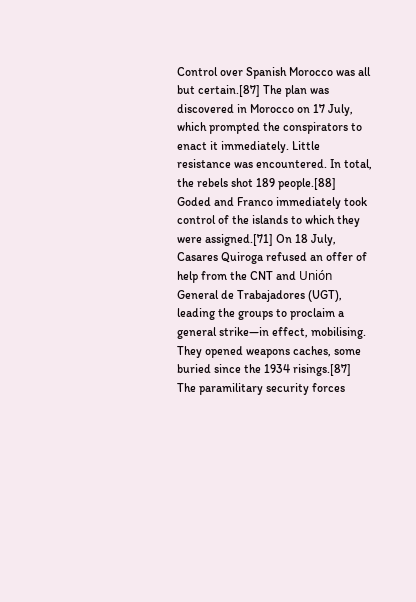Control over Spanish Morocco was all but certain.[87] The plan was discovered in Morocco on 17 July, which prompted the conspirators to enact it immediately. Little resistance was encountered. In total, the rebels shot 189 people.[88] Goded and Franco immediately took control of the islands to which they were assigned.[71] On 18 July, Casares Quiroga refused an offer of help from the CNT and Unión General de Trabajadores (UGT), leading the groups to proclaim a general strike—in effect, mobilising. They opened weapons caches, some buried since the 1934 risings.[87] The paramilitary security forces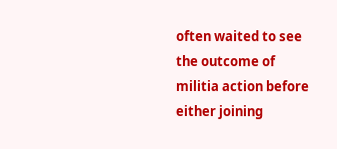often waited to see the outcome of militia action before either joining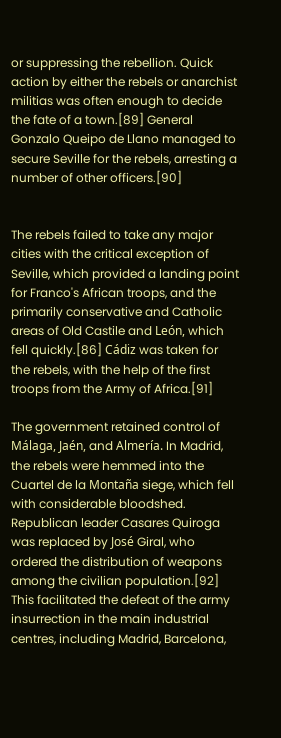or suppressing the rebellion. Quick action by either the rebels or anarchist militias was often enough to decide the fate of a town.[89] General Gonzalo Queipo de Llano managed to secure Seville for the rebels, arresting a number of other officers.[90]


The rebels failed to take any major cities with the critical exception of Seville, which provided a landing point for Franco's African troops, and the primarily conservative and Catholic areas of Old Castile and León, which fell quickly.[86] Cádiz was taken for the rebels, with the help of the first troops from the Army of Africa.[91]

The government retained control of Málaga, Jaén, and Almería. In Madrid, the rebels were hemmed into the Cuartel de la Montaña siege, which fell with considerable bloodshed. Republican leader Casares Quiroga was replaced by José Giral, who ordered the distribution of weapons among the civilian population.[92] This facilitated the defeat of the army insurrection in the main industrial centres, including Madrid, Barcelona,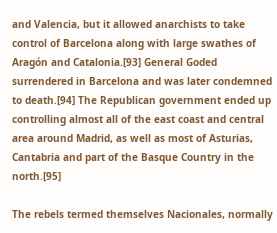and Valencia, but it allowed anarchists to take control of Barcelona along with large swathes of Aragón and Catalonia.[93] General Goded surrendered in Barcelona and was later condemned to death.[94] The Republican government ended up controlling almost all of the east coast and central area around Madrid, as well as most of Asturias, Cantabria and part of the Basque Country in the north.[95]

The rebels termed themselves Nacionales, normally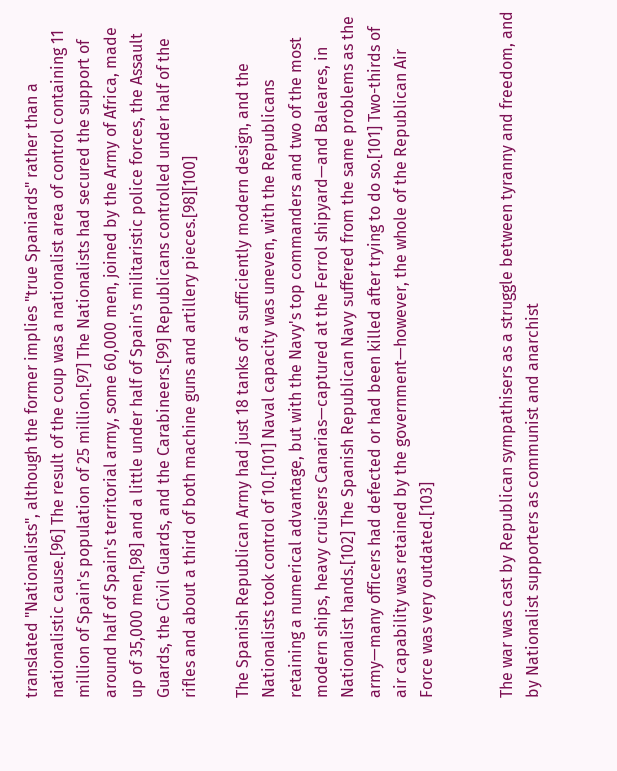translated "Nationalists", although the former implies "true Spaniards" rather than a nationalistic cause.[96] The result of the coup was a nationalist area of control containing 11 million of Spain's population of 25 million.[97] The Nationalists had secured the support of around half of Spain's territorial army, some 60,000 men, joined by the Army of Africa, made up of 35,000 men,[98] and a little under half of Spain's militaristic police forces, the Assault Guards, the Civil Guards, and the Carabineers.[99] Republicans controlled under half of the rifles and about a third of both machine guns and artillery pieces.[98][100]

The Spanish Republican Army had just 18 tanks of a sufficiently modern design, and the Nationalists took control of 10.[101] Naval capacity was uneven, with the Republicans retaining a numerical advantage, but with the Navy's top commanders and two of the most modern ships, heavy cruisers Canarias—captured at the Ferrol shipyard—and Baleares, in Nationalist hands.[102] The Spanish Republican Navy suffered from the same problems as the army—many officers had defected or had been killed after trying to do so.[101] Two-thirds of air capability was retained by the government—however, the whole of the Republican Air Force was very outdated.[103]


The war was cast by Republican sympathisers as a struggle between tyranny and freedom, and by Nationalist supporters as communist and anarchist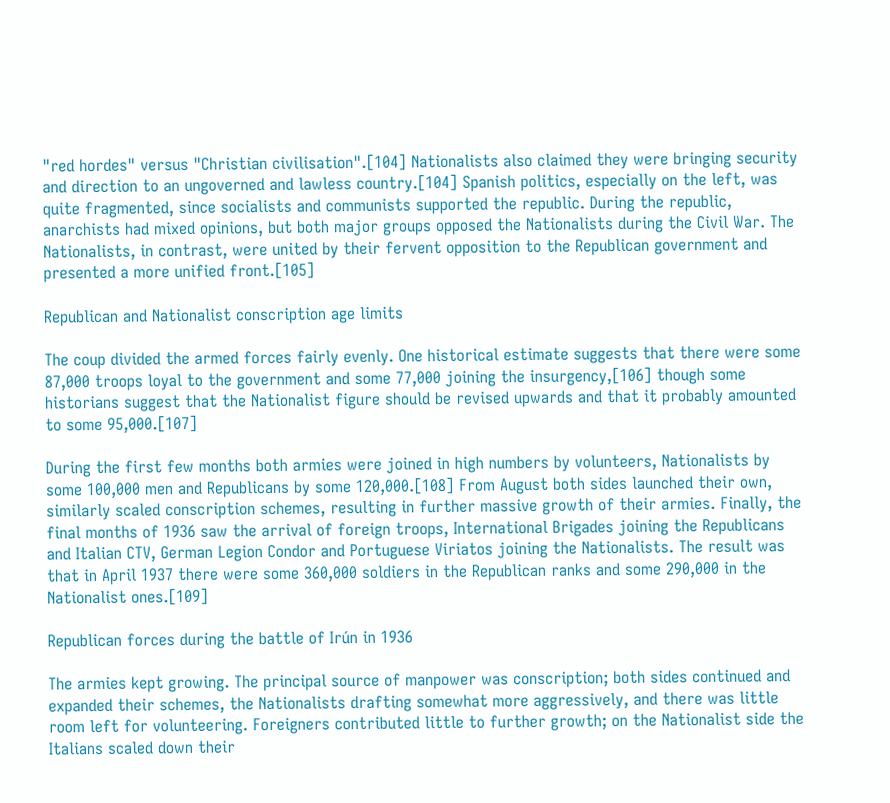"red hordes" versus "Christian civilisation".[104] Nationalists also claimed they were bringing security and direction to an ungoverned and lawless country.[104] Spanish politics, especially on the left, was quite fragmented, since socialists and communists supported the republic. During the republic, anarchists had mixed opinions, but both major groups opposed the Nationalists during the Civil War. The Nationalists, in contrast, were united by their fervent opposition to the Republican government and presented a more unified front.[105]

Republican and Nationalist conscription age limits

The coup divided the armed forces fairly evenly. One historical estimate suggests that there were some 87,000 troops loyal to the government and some 77,000 joining the insurgency,[106] though some historians suggest that the Nationalist figure should be revised upwards and that it probably amounted to some 95,000.[107]

During the first few months both armies were joined in high numbers by volunteers, Nationalists by some 100,000 men and Republicans by some 120,000.[108] From August both sides launched their own, similarly scaled conscription schemes, resulting in further massive growth of their armies. Finally, the final months of 1936 saw the arrival of foreign troops, International Brigades joining the Republicans and Italian CTV, German Legion Condor and Portuguese Viriatos joining the Nationalists. The result was that in April 1937 there were some 360,000 soldiers in the Republican ranks and some 290,000 in the Nationalist ones.[109]

Republican forces during the battle of Irún in 1936

The armies kept growing. The principal source of manpower was conscription; both sides continued and expanded their schemes, the Nationalists drafting somewhat more aggressively, and there was little room left for volunteering. Foreigners contributed little to further growth; on the Nationalist side the Italians scaled down their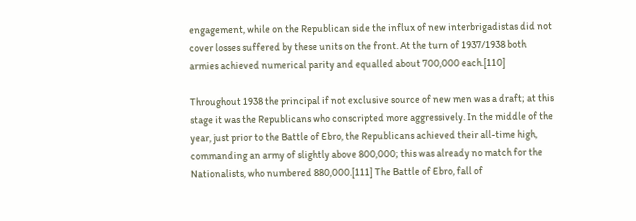engagement, while on the Republican side the influx of new interbrigadistas did not cover losses suffered by these units on the front. At the turn of 1937/1938 both armies achieved numerical parity and equalled about 700,000 each.[110]

Throughout 1938 the principal if not exclusive source of new men was a draft; at this stage it was the Republicans who conscripted more aggressively. In the middle of the year, just prior to the Battle of Ebro, the Republicans achieved their all-time high, commanding an army of slightly above 800,000; this was already no match for the Nationalists, who numbered 880,000.[111] The Battle of Ebro, fall of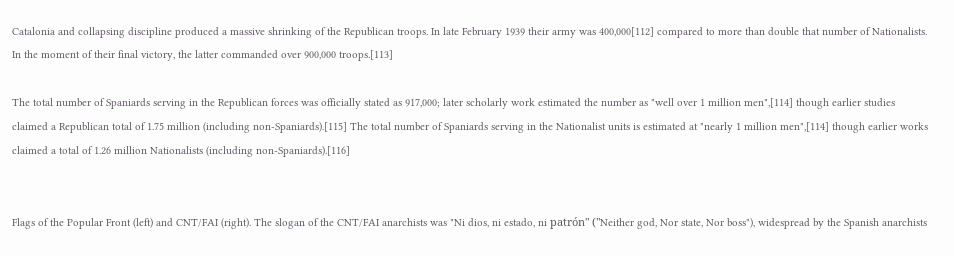Catalonia and collapsing discipline produced a massive shrinking of the Republican troops. In late February 1939 their army was 400,000[112] compared to more than double that number of Nationalists. In the moment of their final victory, the latter commanded over 900,000 troops.[113]

The total number of Spaniards serving in the Republican forces was officially stated as 917,000; later scholarly work estimated the number as "well over 1 million men",[114] though earlier studies claimed a Republican total of 1.75 million (including non-Spaniards).[115] The total number of Spaniards serving in the Nationalist units is estimated at "nearly 1 million men",[114] though earlier works claimed a total of 1.26 million Nationalists (including non-Spaniards).[116]


Flags of the Popular Front (left) and CNT/FAI (right). The slogan of the CNT/FAI anarchists was "Ni dios, ni estado, ni patrón" ("Neither god, Nor state, Nor boss"), widespread by the Spanish anarchists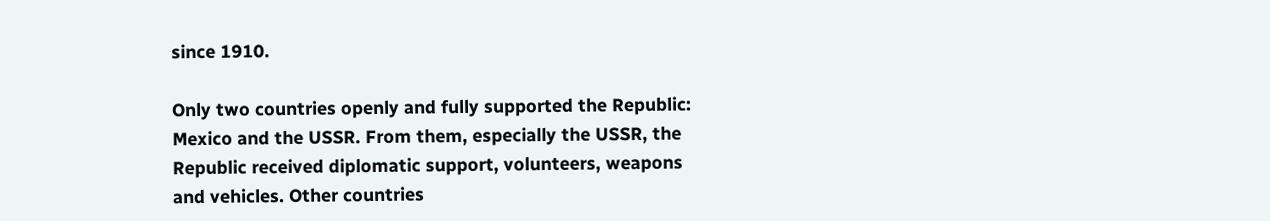since 1910.

Only two countries openly and fully supported the Republic: Mexico and the USSR. From them, especially the USSR, the Republic received diplomatic support, volunteers, weapons and vehicles. Other countries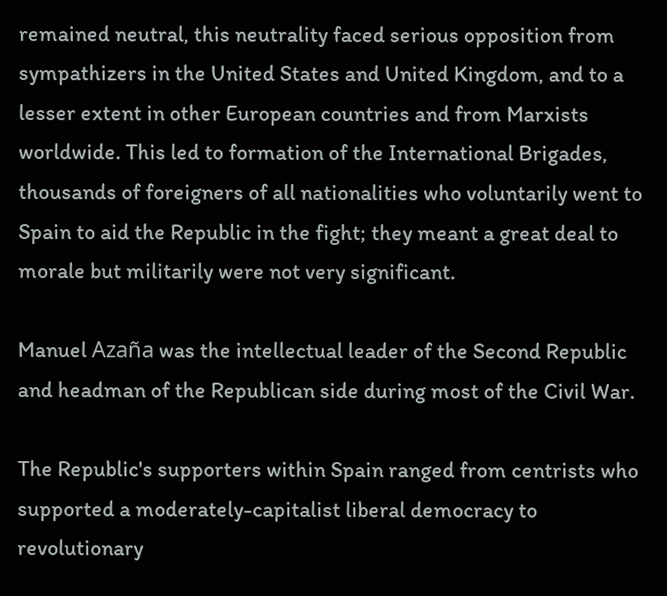remained neutral, this neutrality faced serious opposition from sympathizers in the United States and United Kingdom, and to a lesser extent in other European countries and from Marxists worldwide. This led to formation of the International Brigades, thousands of foreigners of all nationalities who voluntarily went to Spain to aid the Republic in the fight; they meant a great deal to morale but militarily were not very significant.

Manuel Azaña was the intellectual leader of the Second Republic and headman of the Republican side during most of the Civil War.

The Republic's supporters within Spain ranged from centrists who supported a moderately-capitalist liberal democracy to revolutionary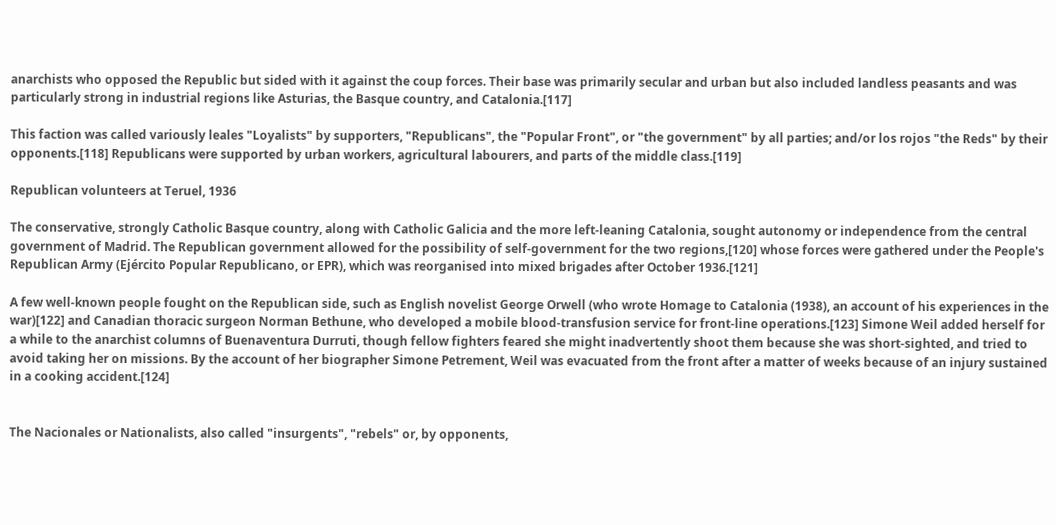anarchists who opposed the Republic but sided with it against the coup forces. Their base was primarily secular and urban but also included landless peasants and was particularly strong in industrial regions like Asturias, the Basque country, and Catalonia.[117]

This faction was called variously leales "Loyalists" by supporters, "Republicans", the "Popular Front", or "the government" by all parties; and/or los rojos "the Reds" by their opponents.[118] Republicans were supported by urban workers, agricultural labourers, and parts of the middle class.[119]

Republican volunteers at Teruel, 1936

The conservative, strongly Catholic Basque country, along with Catholic Galicia and the more left-leaning Catalonia, sought autonomy or independence from the central government of Madrid. The Republican government allowed for the possibility of self-government for the two regions,[120] whose forces were gathered under the People's Republican Army (Ejército Popular Republicano, or EPR), which was reorganised into mixed brigades after October 1936.[121]

A few well-known people fought on the Republican side, such as English novelist George Orwell (who wrote Homage to Catalonia (1938), an account of his experiences in the war)[122] and Canadian thoracic surgeon Norman Bethune, who developed a mobile blood-transfusion service for front-line operations.[123] Simone Weil added herself for a while to the anarchist columns of Buenaventura Durruti, though fellow fighters feared she might inadvertently shoot them because she was short-sighted, and tried to avoid taking her on missions. By the account of her biographer Simone Petrement, Weil was evacuated from the front after a matter of weeks because of an injury sustained in a cooking accident.[124]


The Nacionales or Nationalists, also called "insurgents", "rebels" or, by opponents,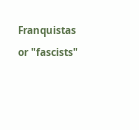Franquistas or "fascists"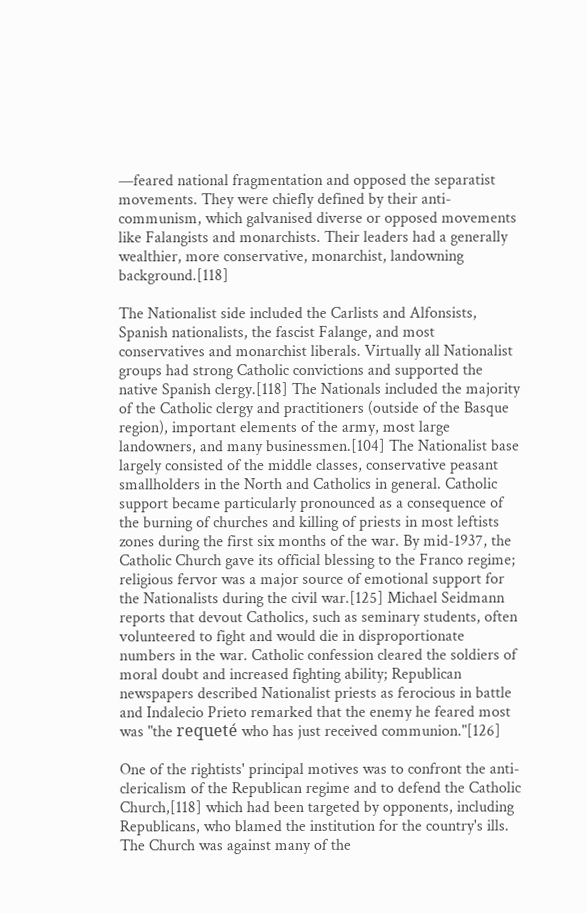—feared national fragmentation and opposed the separatist movements. They were chiefly defined by their anti-communism, which galvanised diverse or opposed movements like Falangists and monarchists. Their leaders had a generally wealthier, more conservative, monarchist, landowning background.[118]

The Nationalist side included the Carlists and Alfonsists, Spanish nationalists, the fascist Falange, and most conservatives and monarchist liberals. Virtually all Nationalist groups had strong Catholic convictions and supported the native Spanish clergy.[118] The Nationals included the majority of the Catholic clergy and practitioners (outside of the Basque region), important elements of the army, most large landowners, and many businessmen.[104] The Nationalist base largely consisted of the middle classes, conservative peasant smallholders in the North and Catholics in general. Catholic support became particularly pronounced as a consequence of the burning of churches and killing of priests in most leftists zones during the first six months of the war. By mid-1937, the Catholic Church gave its official blessing to the Franco regime; religious fervor was a major source of emotional support for the Nationalists during the civil war.[125] Michael Seidmann reports that devout Catholics, such as seminary students, often volunteered to fight and would die in disproportionate numbers in the war. Catholic confession cleared the soldiers of moral doubt and increased fighting ability; Republican newspapers described Nationalist priests as ferocious in battle and Indalecio Prieto remarked that the enemy he feared most was "the requeté who has just received communion."[126]

One of the rightists' principal motives was to confront the anti-clericalism of the Republican regime and to defend the Catholic Church,[118] which had been targeted by opponents, including Republicans, who blamed the institution for the country's ills. The Church was against many of the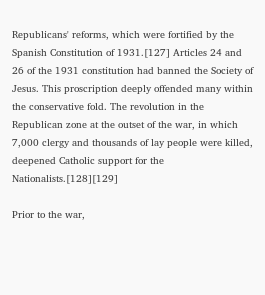Republicans' reforms, which were fortified by the Spanish Constitution of 1931.[127] Articles 24 and 26 of the 1931 constitution had banned the Society of Jesus. This proscription deeply offended many within the conservative fold. The revolution in the Republican zone at the outset of the war, in which 7,000 clergy and thousands of lay people were killed, deepened Catholic support for the Nationalists.[128][129]

Prior to the war,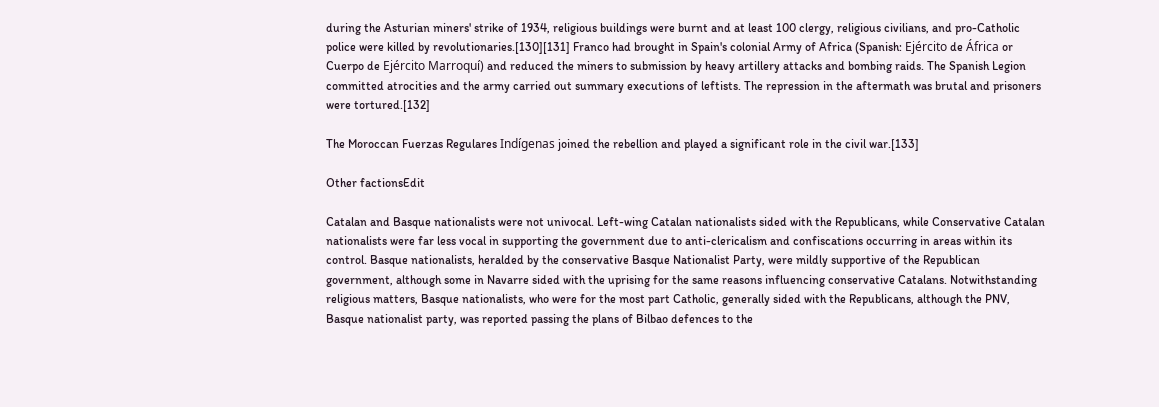during the Asturian miners' strike of 1934, religious buildings were burnt and at least 100 clergy, religious civilians, and pro-Catholic police were killed by revolutionaries.[130][131] Franco had brought in Spain's colonial Army of Africa (Spanish: Ejército de África or Cuerpo de Ejército Marroquí) and reduced the miners to submission by heavy artillery attacks and bombing raids. The Spanish Legion committed atrocities and the army carried out summary executions of leftists. The repression in the aftermath was brutal and prisoners were tortured.[132]

The Moroccan Fuerzas Regulares Indígenas joined the rebellion and played a significant role in the civil war.[133]

Other factionsEdit

Catalan and Basque nationalists were not univocal. Left-wing Catalan nationalists sided with the Republicans, while Conservative Catalan nationalists were far less vocal in supporting the government due to anti-clericalism and confiscations occurring in areas within its control. Basque nationalists, heralded by the conservative Basque Nationalist Party, were mildly supportive of the Republican government, although some in Navarre sided with the uprising for the same reasons influencing conservative Catalans. Notwithstanding religious matters, Basque nationalists, who were for the most part Catholic, generally sided with the Republicans, although the PNV, Basque nationalist party, was reported passing the plans of Bilbao defences to the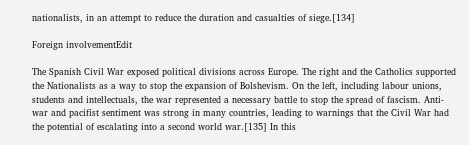nationalists, in an attempt to reduce the duration and casualties of siege.[134]

Foreign involvementEdit

The Spanish Civil War exposed political divisions across Europe. The right and the Catholics supported the Nationalists as a way to stop the expansion of Bolshevism. On the left, including labour unions, students and intellectuals, the war represented a necessary battle to stop the spread of fascism. Anti-war and pacifist sentiment was strong in many countries, leading to warnings that the Civil War had the potential of escalating into a second world war.[135] In this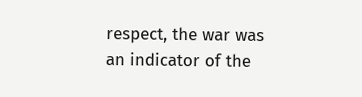respect, the war was an indicator of the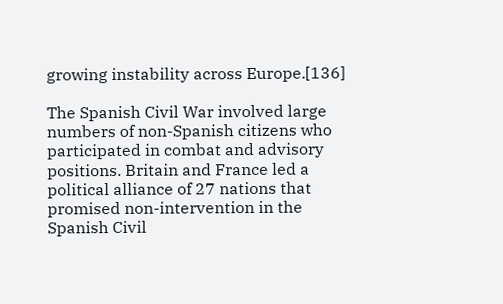growing instability across Europe.[136]

The Spanish Civil War involved large numbers of non-Spanish citizens who participated in combat and advisory positions. Britain and France led a political alliance of 27 nations that promised non-intervention in the Spanish Civil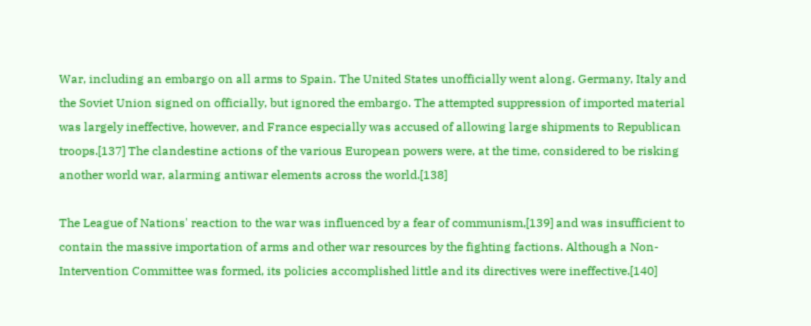War, including an embargo on all arms to Spain. The United States unofficially went along. Germany, Italy and the Soviet Union signed on officially, but ignored the embargo. The attempted suppression of imported material was largely ineffective, however, and France especially was accused of allowing large shipments to Republican troops.[137] The clandestine actions of the various European powers were, at the time, considered to be risking another world war, alarming antiwar elements across the world.[138]

The League of Nations' reaction to the war was influenced by a fear of communism,[139] and was insufficient to contain the massive importation of arms and other war resources by the fighting factions. Although a Non-Intervention Committee was formed, its policies accomplished little and its directives were ineffective.[140]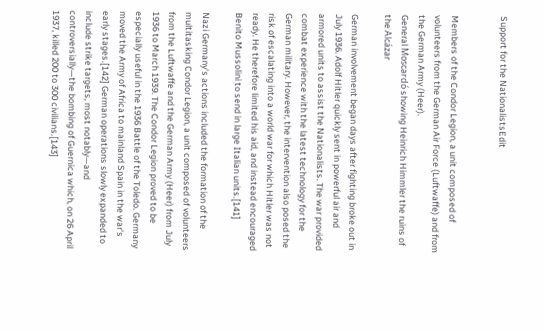Support for the NationalistsEdit


Members of the Condor Legion, a unit composed of volunteers from the German Air Force (Luftwaffe) and from the German Army (Heer).
General Moscardó showing Heinrich Himmler the ruins of the Alcázar

German involvement began days after fighting broke out in July 1936. Adolf Hitler quickly sent in powerful air and armored units to assist the Nationalists. The war provided combat experience with the latest technology for the German military. However, the intervention also posed the risk of escalating into a world war for which Hitler was not ready. He therefore limited his aid, and instead encouraged Benito Mussolini to send in large Italian units.[141]

Nazi Germany's actions included the formation of the multitasking Condor Legion, a unit composed of volunteers from the Luftwaffe and the German Army (Heer) from July 1936 to March 1939. The Condor Legion proved to be especially useful in the 1936 Battle of the Toledo. Germany moved the Army of Africa to mainland Spain in the war's early stages.[142] German operations slowly expanded to include strike targets, most notably—and controversially—the bombing of Guernica which, on 26 April 1937, killed 200 to 300 civilians.[143]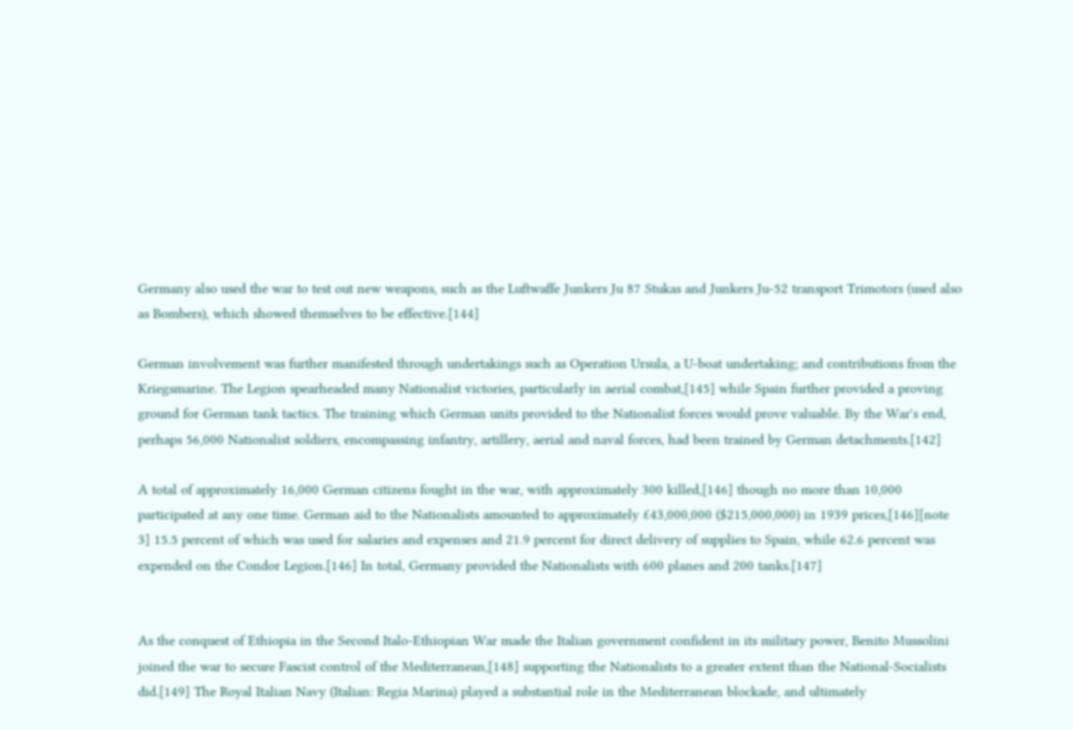Germany also used the war to test out new weapons, such as the Luftwaffe Junkers Ju 87 Stukas and Junkers Ju-52 transport Trimotors (used also as Bombers), which showed themselves to be effective.[144]

German involvement was further manifested through undertakings such as Operation Ursula, a U-boat undertaking; and contributions from the Kriegsmarine. The Legion spearheaded many Nationalist victories, particularly in aerial combat,[145] while Spain further provided a proving ground for German tank tactics. The training which German units provided to the Nationalist forces would prove valuable. By the War's end, perhaps 56,000 Nationalist soldiers, encompassing infantry, artillery, aerial and naval forces, had been trained by German detachments.[142]

A total of approximately 16,000 German citizens fought in the war, with approximately 300 killed,[146] though no more than 10,000 participated at any one time. German aid to the Nationalists amounted to approximately £43,000,000 ($215,000,000) in 1939 prices,[146][note 3] 15.5 percent of which was used for salaries and expenses and 21.9 percent for direct delivery of supplies to Spain, while 62.6 percent was expended on the Condor Legion.[146] In total, Germany provided the Nationalists with 600 planes and 200 tanks.[147]


As the conquest of Ethiopia in the Second Italo-Ethiopian War made the Italian government confident in its military power, Benito Mussolini joined the war to secure Fascist control of the Mediterranean,[148] supporting the Nationalists to a greater extent than the National-Socialists did.[149] The Royal Italian Navy (Italian: Regia Marina) played a substantial role in the Mediterranean blockade, and ultimately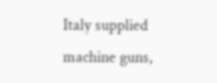Italy supplied machine guns,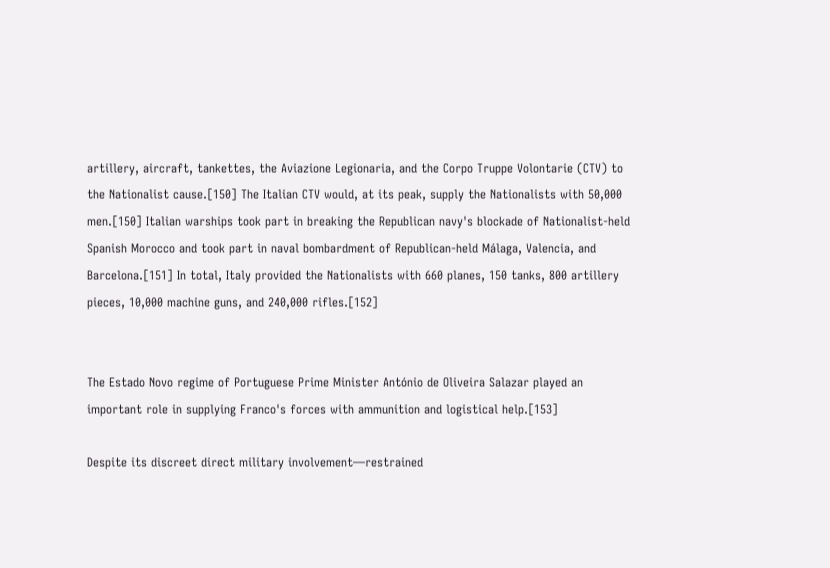artillery, aircraft, tankettes, the Aviazione Legionaria, and the Corpo Truppe Volontarie (CTV) to the Nationalist cause.[150] The Italian CTV would, at its peak, supply the Nationalists with 50,000 men.[150] Italian warships took part in breaking the Republican navy's blockade of Nationalist-held Spanish Morocco and took part in naval bombardment of Republican-held Málaga, Valencia, and Barcelona.[151] In total, Italy provided the Nationalists with 660 planes, 150 tanks, 800 artillery pieces, 10,000 machine guns, and 240,000 rifles.[152]


The Estado Novo regime of Portuguese Prime Minister António de Oliveira Salazar played an important role in supplying Franco's forces with ammunition and logistical help.[153]

Despite its discreet direct military involvement—restrained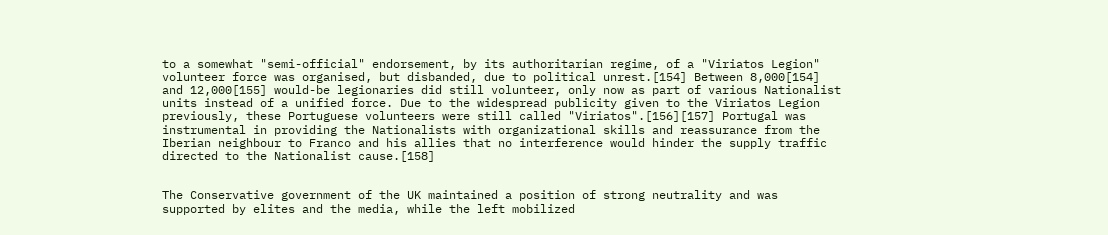to a somewhat "semi-official" endorsement, by its authoritarian regime, of a "Viriatos Legion" volunteer force was organised, but disbanded, due to political unrest.[154] Between 8,000[154] and 12,000[155] would-be legionaries did still volunteer, only now as part of various Nationalist units instead of a unified force. Due to the widespread publicity given to the Viriatos Legion previously, these Portuguese volunteers were still called "Viriatos".[156][157] Portugal was instrumental in providing the Nationalists with organizational skills and reassurance from the Iberian neighbour to Franco and his allies that no interference would hinder the supply traffic directed to the Nationalist cause.[158]


The Conservative government of the UK maintained a position of strong neutrality and was supported by elites and the media, while the left mobilized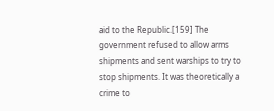aid to the Republic.[159] The government refused to allow arms shipments and sent warships to try to stop shipments. It was theoretically a crime to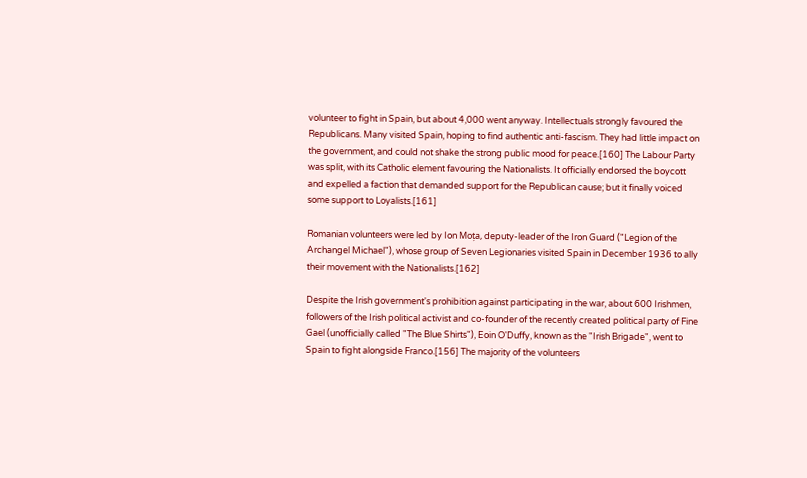volunteer to fight in Spain, but about 4,000 went anyway. Intellectuals strongly favoured the Republicans. Many visited Spain, hoping to find authentic anti-fascism. They had little impact on the government, and could not shake the strong public mood for peace.[160] The Labour Party was split, with its Catholic element favouring the Nationalists. It officially endorsed the boycott and expelled a faction that demanded support for the Republican cause; but it finally voiced some support to Loyalists.[161]

Romanian volunteers were led by Ion Moța, deputy-leader of the Iron Guard ("Legion of the Archangel Michael"), whose group of Seven Legionaries visited Spain in December 1936 to ally their movement with the Nationalists.[162]

Despite the Irish government's prohibition against participating in the war, about 600 Irishmen, followers of the Irish political activist and co-founder of the recently created political party of Fine Gael (unofficially called "The Blue Shirts"), Eoin O'Duffy, known as the "Irish Brigade", went to Spain to fight alongside Franco.[156] The majority of the volunteers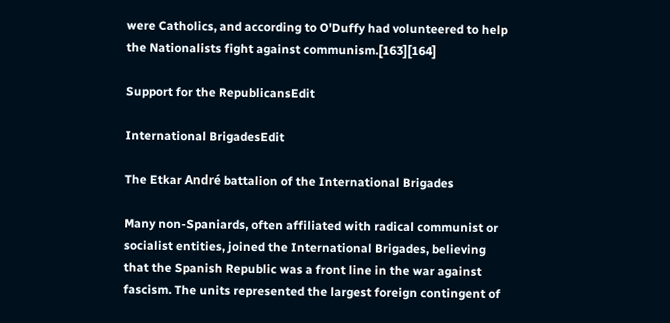were Catholics, and according to O'Duffy had volunteered to help the Nationalists fight against communism.[163][164]

Support for the RepublicansEdit

International BrigadesEdit

The Etkar André battalion of the International Brigades

Many non-Spaniards, often affiliated with radical communist or socialist entities, joined the International Brigades, believing that the Spanish Republic was a front line in the war against fascism. The units represented the largest foreign contingent of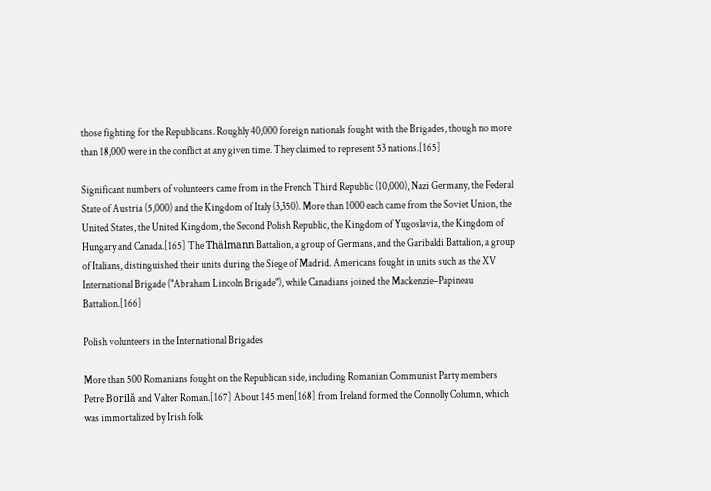those fighting for the Republicans. Roughly 40,000 foreign nationals fought with the Brigades, though no more than 18,000 were in the conflict at any given time. They claimed to represent 53 nations.[165]

Significant numbers of volunteers came from in the French Third Republic (10,000), Nazi Germany, the Federal State of Austria (5,000) and the Kingdom of Italy (3,350). More than 1000 each came from the Soviet Union, the United States, the United Kingdom, the Second Polish Republic, the Kingdom of Yugoslavia, the Kingdom of Hungary and Canada.[165] The Thälmann Battalion, a group of Germans, and the Garibaldi Battalion, a group of Italians, distinguished their units during the Siege of Madrid. Americans fought in units such as the XV International Brigade ("Abraham Lincoln Brigade"), while Canadians joined the Mackenzie–Papineau Battalion.[166]

Polish volunteers in the International Brigades

More than 500 Romanians fought on the Republican side, including Romanian Communist Party members Petre Borilă and Valter Roman.[167] About 145 men[168] from Ireland formed the Connolly Column, which was immortalized by Irish folk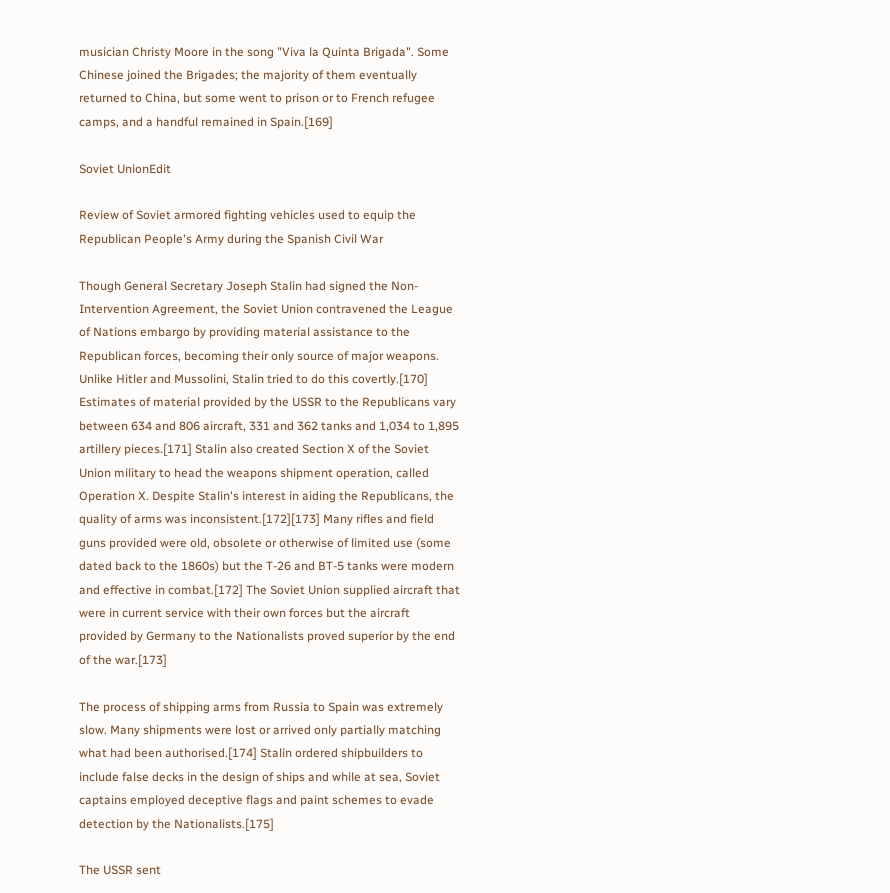musician Christy Moore in the song "Viva la Quinta Brigada". Some Chinese joined the Brigades; the majority of them eventually returned to China, but some went to prison or to French refugee camps, and a handful remained in Spain.[169]

Soviet UnionEdit

Review of Soviet armored fighting vehicles used to equip the Republican People's Army during the Spanish Civil War

Though General Secretary Joseph Stalin had signed the Non-Intervention Agreement, the Soviet Union contravened the League of Nations embargo by providing material assistance to the Republican forces, becoming their only source of major weapons. Unlike Hitler and Mussolini, Stalin tried to do this covertly.[170] Estimates of material provided by the USSR to the Republicans vary between 634 and 806 aircraft, 331 and 362 tanks and 1,034 to 1,895 artillery pieces.[171] Stalin also created Section X of the Soviet Union military to head the weapons shipment operation, called Operation X. Despite Stalin's interest in aiding the Republicans, the quality of arms was inconsistent.[172][173] Many rifles and field guns provided were old, obsolete or otherwise of limited use (some dated back to the 1860s) but the T-26 and BT-5 tanks were modern and effective in combat.[172] The Soviet Union supplied aircraft that were in current service with their own forces but the aircraft provided by Germany to the Nationalists proved superior by the end of the war.[173]

The process of shipping arms from Russia to Spain was extremely slow. Many shipments were lost or arrived only partially matching what had been authorised.[174] Stalin ordered shipbuilders to include false decks in the design of ships and while at sea, Soviet captains employed deceptive flags and paint schemes to evade detection by the Nationalists.[175]

The USSR sent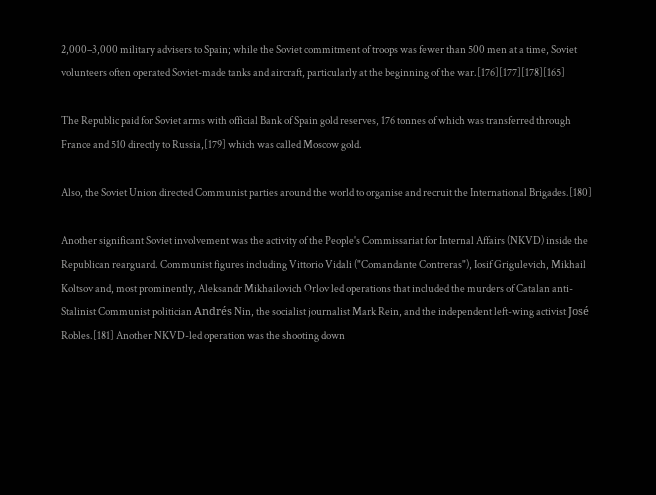2,000–3,000 military advisers to Spain; while the Soviet commitment of troops was fewer than 500 men at a time, Soviet volunteers often operated Soviet-made tanks and aircraft, particularly at the beginning of the war.[176][177][178][165]

The Republic paid for Soviet arms with official Bank of Spain gold reserves, 176 tonnes of which was transferred through France and 510 directly to Russia,[179] which was called Moscow gold.

Also, the Soviet Union directed Communist parties around the world to organise and recruit the International Brigades.[180]

Another significant Soviet involvement was the activity of the People's Commissariat for Internal Affairs (NKVD) inside the Republican rearguard. Communist figures including Vittorio Vidali ("Comandante Contreras"), Iosif Grigulevich, Mikhail Koltsov and, most prominently, Aleksandr Mikhailovich Orlov led operations that included the murders of Catalan anti-Stalinist Communist politician Andrés Nin, the socialist journalist Mark Rein, and the independent left-wing activist José Robles.[181] Another NKVD-led operation was the shooting down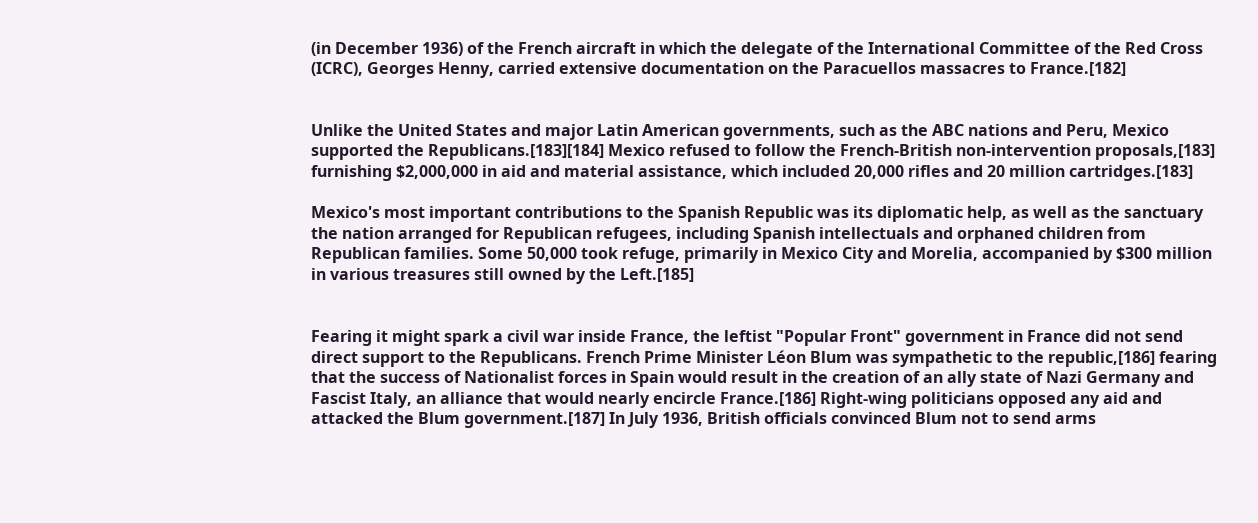(in December 1936) of the French aircraft in which the delegate of the International Committee of the Red Cross (ICRC), Georges Henny, carried extensive documentation on the Paracuellos massacres to France.[182]


Unlike the United States and major Latin American governments, such as the ABC nations and Peru, Mexico supported the Republicans.[183][184] Mexico refused to follow the French-British non-intervention proposals,[183] furnishing $2,000,000 in aid and material assistance, which included 20,000 rifles and 20 million cartridges.[183]

Mexico's most important contributions to the Spanish Republic was its diplomatic help, as well as the sanctuary the nation arranged for Republican refugees, including Spanish intellectuals and orphaned children from Republican families. Some 50,000 took refuge, primarily in Mexico City and Morelia, accompanied by $300 million in various treasures still owned by the Left.[185]


Fearing it might spark a civil war inside France, the leftist "Popular Front" government in France did not send direct support to the Republicans. French Prime Minister Léon Blum was sympathetic to the republic,[186] fearing that the success of Nationalist forces in Spain would result in the creation of an ally state of Nazi Germany and Fascist Italy, an alliance that would nearly encircle France.[186] Right-wing politicians opposed any aid and attacked the Blum government.[187] In July 1936, British officials convinced Blum not to send arms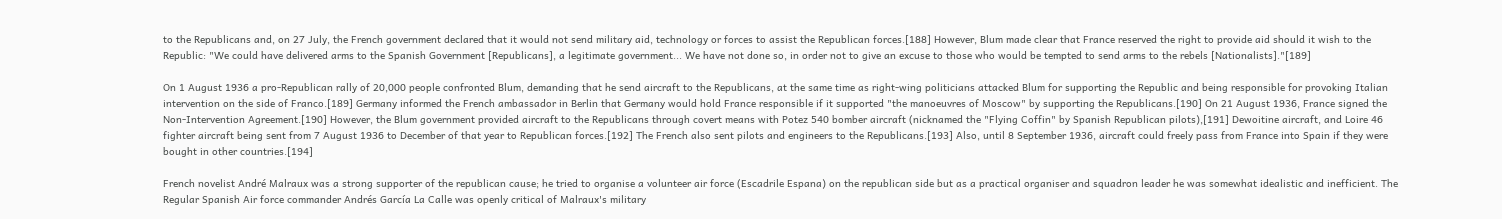to the Republicans and, on 27 July, the French government declared that it would not send military aid, technology or forces to assist the Republican forces.[188] However, Blum made clear that France reserved the right to provide aid should it wish to the Republic: "We could have delivered arms to the Spanish Government [Republicans], a legitimate government... We have not done so, in order not to give an excuse to those who would be tempted to send arms to the rebels [Nationalists]."[189]

On 1 August 1936 a pro-Republican rally of 20,000 people confronted Blum, demanding that he send aircraft to the Republicans, at the same time as right-wing politicians attacked Blum for supporting the Republic and being responsible for provoking Italian intervention on the side of Franco.[189] Germany informed the French ambassador in Berlin that Germany would hold France responsible if it supported "the manoeuvres of Moscow" by supporting the Republicans.[190] On 21 August 1936, France signed the Non-Intervention Agreement.[190] However, the Blum government provided aircraft to the Republicans through covert means with Potez 540 bomber aircraft (nicknamed the "Flying Coffin" by Spanish Republican pilots),[191] Dewoitine aircraft, and Loire 46 fighter aircraft being sent from 7 August 1936 to December of that year to Republican forces.[192] The French also sent pilots and engineers to the Republicans.[193] Also, until 8 September 1936, aircraft could freely pass from France into Spain if they were bought in other countries.[194]

French novelist André Malraux was a strong supporter of the republican cause; he tried to organise a volunteer air force (Escadrile Espana) on the republican side but as a practical organiser and squadron leader he was somewhat idealistic and inefficient. The Regular Spanish Air force commander Andrés García La Calle was openly critical of Malraux's military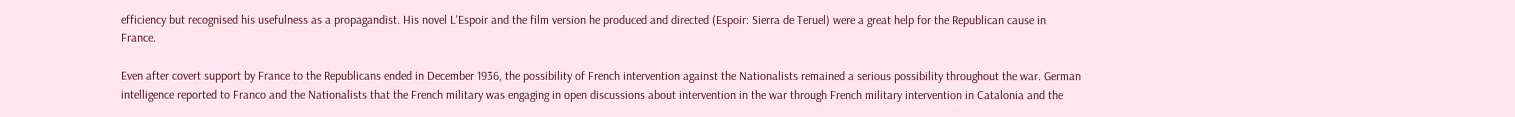efficiency but recognised his usefulness as a propagandist. His novel L'Espoir and the film version he produced and directed (Espoir: Sierra de Teruel) were a great help for the Republican cause in France.

Even after covert support by France to the Republicans ended in December 1936, the possibility of French intervention against the Nationalists remained a serious possibility throughout the war. German intelligence reported to Franco and the Nationalists that the French military was engaging in open discussions about intervention in the war through French military intervention in Catalonia and the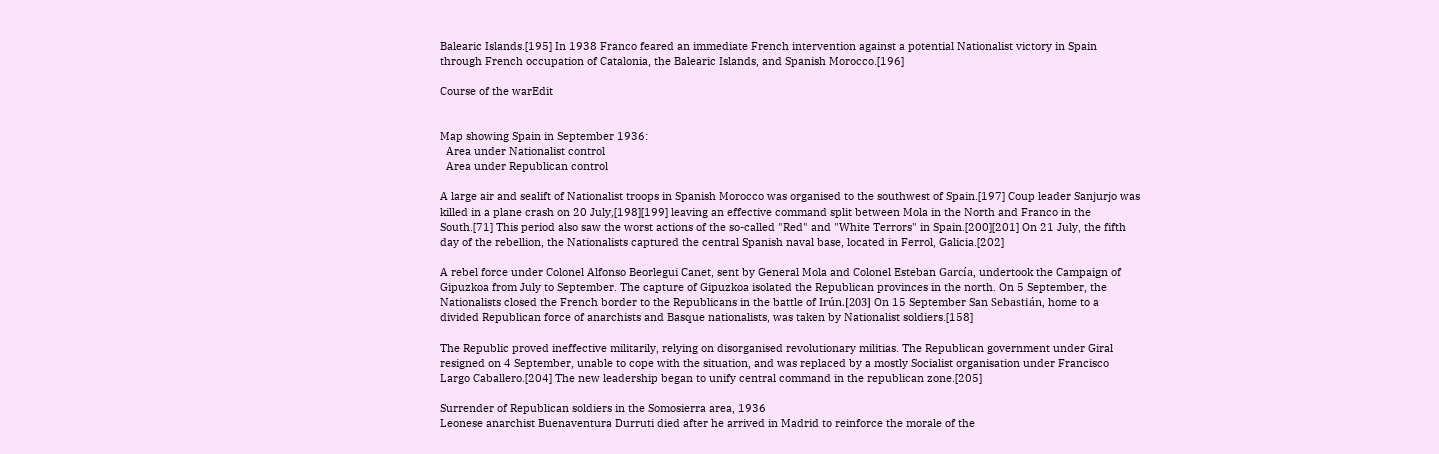Balearic Islands.[195] In 1938 Franco feared an immediate French intervention against a potential Nationalist victory in Spain through French occupation of Catalonia, the Balearic Islands, and Spanish Morocco.[196]

Course of the warEdit


Map showing Spain in September 1936:
  Area under Nationalist control
  Area under Republican control

A large air and sealift of Nationalist troops in Spanish Morocco was organised to the southwest of Spain.[197] Coup leader Sanjurjo was killed in a plane crash on 20 July,[198][199] leaving an effective command split between Mola in the North and Franco in the South.[71] This period also saw the worst actions of the so-called "Red" and "White Terrors" in Spain.[200][201] On 21 July, the fifth day of the rebellion, the Nationalists captured the central Spanish naval base, located in Ferrol, Galicia.[202]

A rebel force under Colonel Alfonso Beorlegui Canet, sent by General Mola and Colonel Esteban García, undertook the Campaign of Gipuzkoa from July to September. The capture of Gipuzkoa isolated the Republican provinces in the north. On 5 September, the Nationalists closed the French border to the Republicans in the battle of Irún.[203] On 15 September San Sebastián, home to a divided Republican force of anarchists and Basque nationalists, was taken by Nationalist soldiers.[158]

The Republic proved ineffective militarily, relying on disorganised revolutionary militias. The Republican government under Giral resigned on 4 September, unable to cope with the situation, and was replaced by a mostly Socialist organisation under Francisco Largo Caballero.[204] The new leadership began to unify central command in the republican zone.[205]

Surrender of Republican soldiers in the Somosierra area, 1936
Leonese anarchist Buenaventura Durruti died after he arrived in Madrid to reinforce the morale of the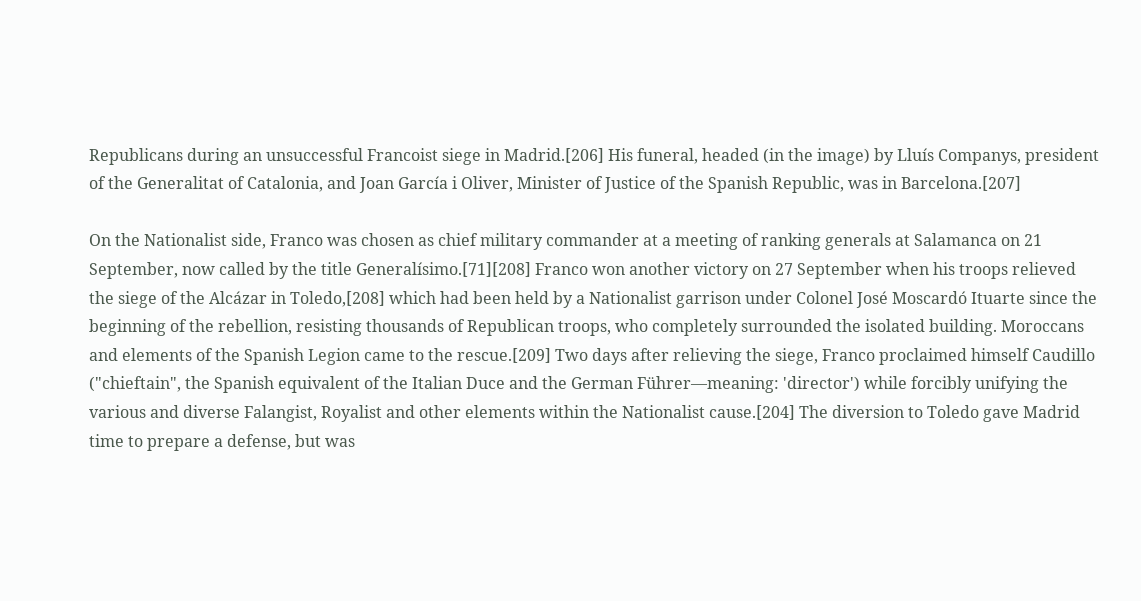Republicans during an unsuccessful Francoist siege in Madrid.[206] His funeral, headed (in the image) by Lluís Companys, president of the Generalitat of Catalonia, and Joan García i Oliver, Minister of Justice of the Spanish Republic, was in Barcelona.[207]

On the Nationalist side, Franco was chosen as chief military commander at a meeting of ranking generals at Salamanca on 21 September, now called by the title Generalísimo.[71][208] Franco won another victory on 27 September when his troops relieved the siege of the Alcázar in Toledo,[208] which had been held by a Nationalist garrison under Colonel José Moscardó Ituarte since the beginning of the rebellion, resisting thousands of Republican troops, who completely surrounded the isolated building. Moroccans and elements of the Spanish Legion came to the rescue.[209] Two days after relieving the siege, Franco proclaimed himself Caudillo ("chieftain", the Spanish equivalent of the Italian Duce and the German Führer—meaning: 'director') while forcibly unifying the various and diverse Falangist, Royalist and other elements within the Nationalist cause.[204] The diversion to Toledo gave Madrid time to prepare a defense, but was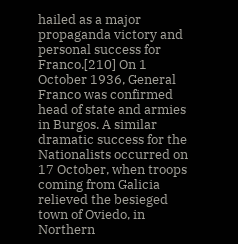hailed as a major propaganda victory and personal success for Franco.[210] On 1 October 1936, General Franco was confirmed head of state and armies in Burgos. A similar dramatic success for the Nationalists occurred on 17 October, when troops coming from Galicia relieved the besieged town of Oviedo, in Northern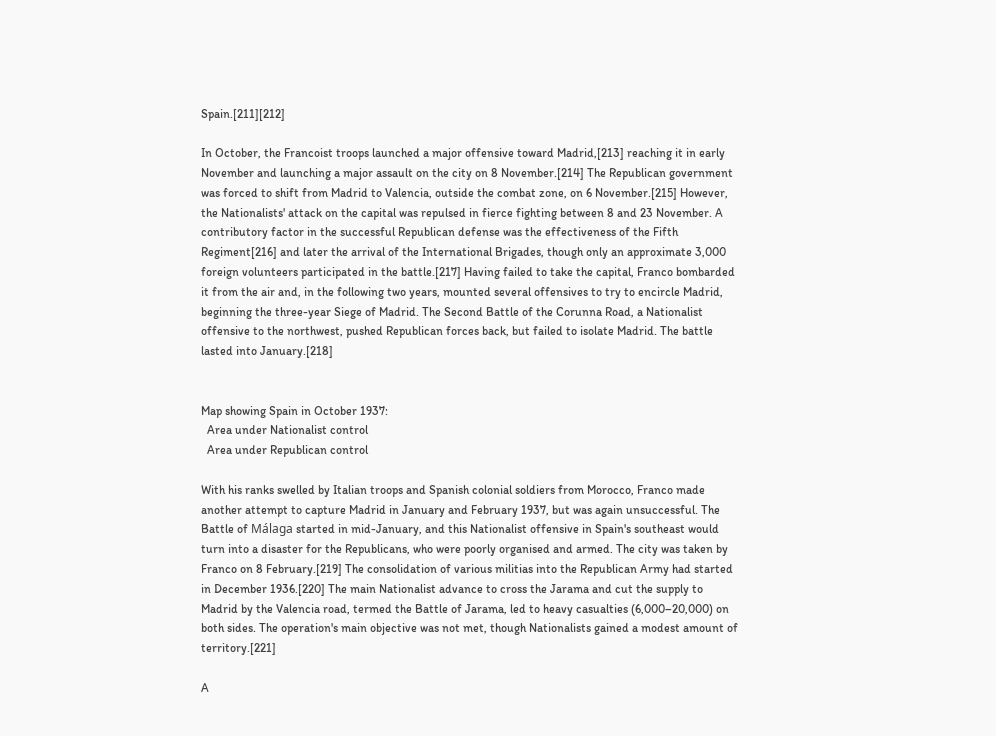Spain.[211][212]

In October, the Francoist troops launched a major offensive toward Madrid,[213] reaching it in early November and launching a major assault on the city on 8 November.[214] The Republican government was forced to shift from Madrid to Valencia, outside the combat zone, on 6 November.[215] However, the Nationalists' attack on the capital was repulsed in fierce fighting between 8 and 23 November. A contributory factor in the successful Republican defense was the effectiveness of the Fifth Regiment[216] and later the arrival of the International Brigades, though only an approximate 3,000 foreign volunteers participated in the battle.[217] Having failed to take the capital, Franco bombarded it from the air and, in the following two years, mounted several offensives to try to encircle Madrid, beginning the three-year Siege of Madrid. The Second Battle of the Corunna Road, a Nationalist offensive to the northwest, pushed Republican forces back, but failed to isolate Madrid. The battle lasted into January.[218]


Map showing Spain in October 1937:
  Area under Nationalist control
  Area under Republican control

With his ranks swelled by Italian troops and Spanish colonial soldiers from Morocco, Franco made another attempt to capture Madrid in January and February 1937, but was again unsuccessful. The Battle of Málaga started in mid-January, and this Nationalist offensive in Spain's southeast would turn into a disaster for the Republicans, who were poorly organised and armed. The city was taken by Franco on 8 February.[219] The consolidation of various militias into the Republican Army had started in December 1936.[220] The main Nationalist advance to cross the Jarama and cut the supply to Madrid by the Valencia road, termed the Battle of Jarama, led to heavy casualties (6,000–20,000) on both sides. The operation's main objective was not met, though Nationalists gained a modest amount of territory.[221]

A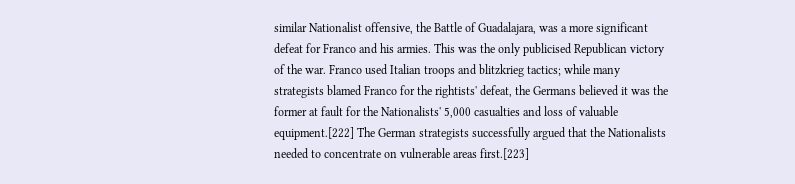similar Nationalist offensive, the Battle of Guadalajara, was a more significant defeat for Franco and his armies. This was the only publicised Republican victory of the war. Franco used Italian troops and blitzkrieg tactics; while many strategists blamed Franco for the rightists' defeat, the Germans believed it was the former at fault for the Nationalists' 5,000 casualties and loss of valuable equipment.[222] The German strategists successfully argued that the Nationalists needed to concentrate on vulnerable areas first.[223]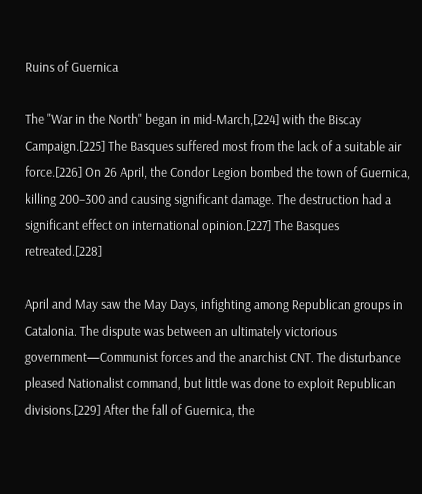Ruins of Guernica

The "War in the North" began in mid-March,[224] with the Biscay Campaign.[225] The Basques suffered most from the lack of a suitable air force.[226] On 26 April, the Condor Legion bombed the town of Guernica, killing 200–300 and causing significant damage. The destruction had a significant effect on international opinion.[227] The Basques retreated.[228]

April and May saw the May Days, infighting among Republican groups in Catalonia. The dispute was between an ultimately victorious government—Communist forces and the anarchist CNT. The disturbance pleased Nationalist command, but little was done to exploit Republican divisions.[229] After the fall of Guernica, the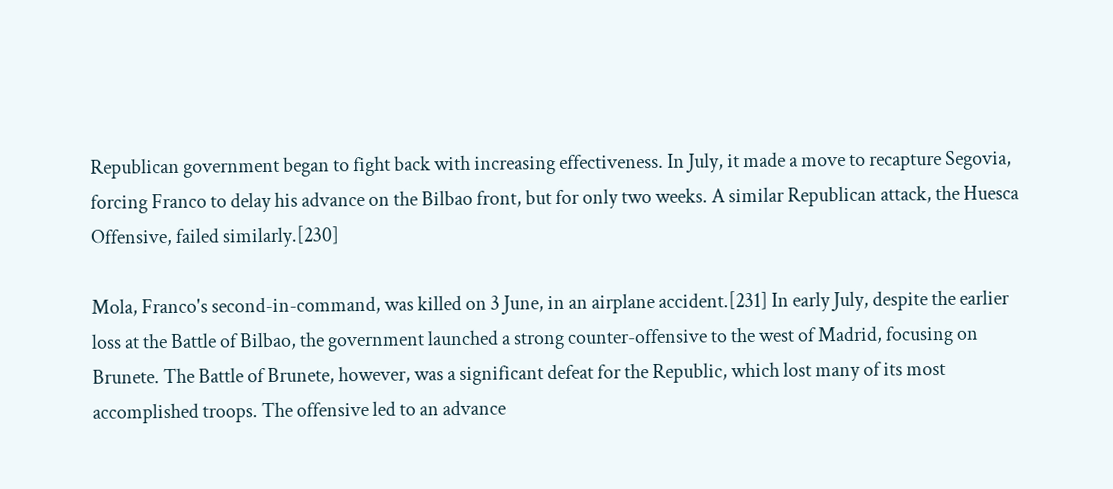Republican government began to fight back with increasing effectiveness. In July, it made a move to recapture Segovia, forcing Franco to delay his advance on the Bilbao front, but for only two weeks. A similar Republican attack, the Huesca Offensive, failed similarly.[230]

Mola, Franco's second-in-command, was killed on 3 June, in an airplane accident.[231] In early July, despite the earlier loss at the Battle of Bilbao, the government launched a strong counter-offensive to the west of Madrid, focusing on Brunete. The Battle of Brunete, however, was a significant defeat for the Republic, which lost many of its most accomplished troops. The offensive led to an advance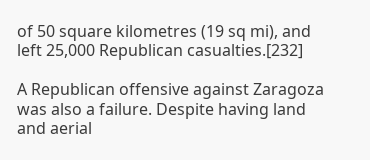of 50 square kilometres (19 sq mi), and left 25,000 Republican casualties.[232]

A Republican offensive against Zaragoza was also a failure. Despite having land and aerial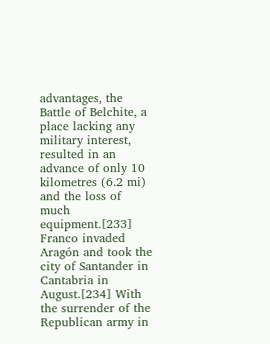advantages, the Battle of Belchite, a place lacking any military interest, resulted in an advance of only 10 kilometres (6.2 mi) and the loss of much equipment.[233] Franco invaded Aragón and took the city of Santander in Cantabria in August.[234] With the surrender of the Republican army in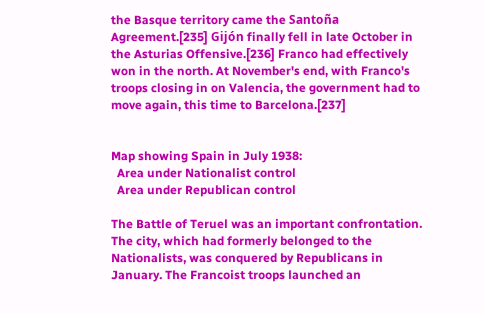the Basque territory came the Santoña Agreement.[235] Gijón finally fell in late October in the Asturias Offensive.[236] Franco had effectively won in the north. At November's end, with Franco's troops closing in on Valencia, the government had to move again, this time to Barcelona.[237]


Map showing Spain in July 1938:
  Area under Nationalist control
  Area under Republican control

The Battle of Teruel was an important confrontation. The city, which had formerly belonged to the Nationalists, was conquered by Republicans in January. The Francoist troops launched an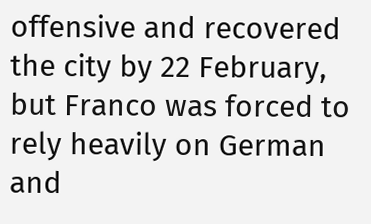offensive and recovered the city by 22 February, but Franco was forced to rely heavily on German and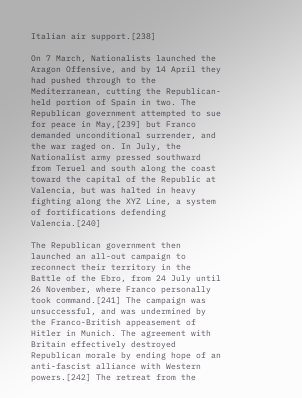Italian air support.[238]

On 7 March, Nationalists launched the Aragon Offensive, and by 14 April they had pushed through to the Mediterranean, cutting the Republican-held portion of Spain in two. The Republican government attempted to sue for peace in May,[239] but Franco demanded unconditional surrender, and the war raged on. In July, the Nationalist army pressed southward from Teruel and south along the coast toward the capital of the Republic at Valencia, but was halted in heavy fighting along the XYZ Line, a system of fortifications defending Valencia.[240]

The Republican government then launched an all-out campaign to reconnect their territory in the Battle of the Ebro, from 24 July until 26 November, where Franco personally took command.[241] The campaign was unsuccessful, and was undermined by the Franco-British appeasement of Hitler in Munich. The agreement with Britain effectively destroyed Republican morale by ending hope of an anti-fascist alliance with Western powers.[242] The retreat from the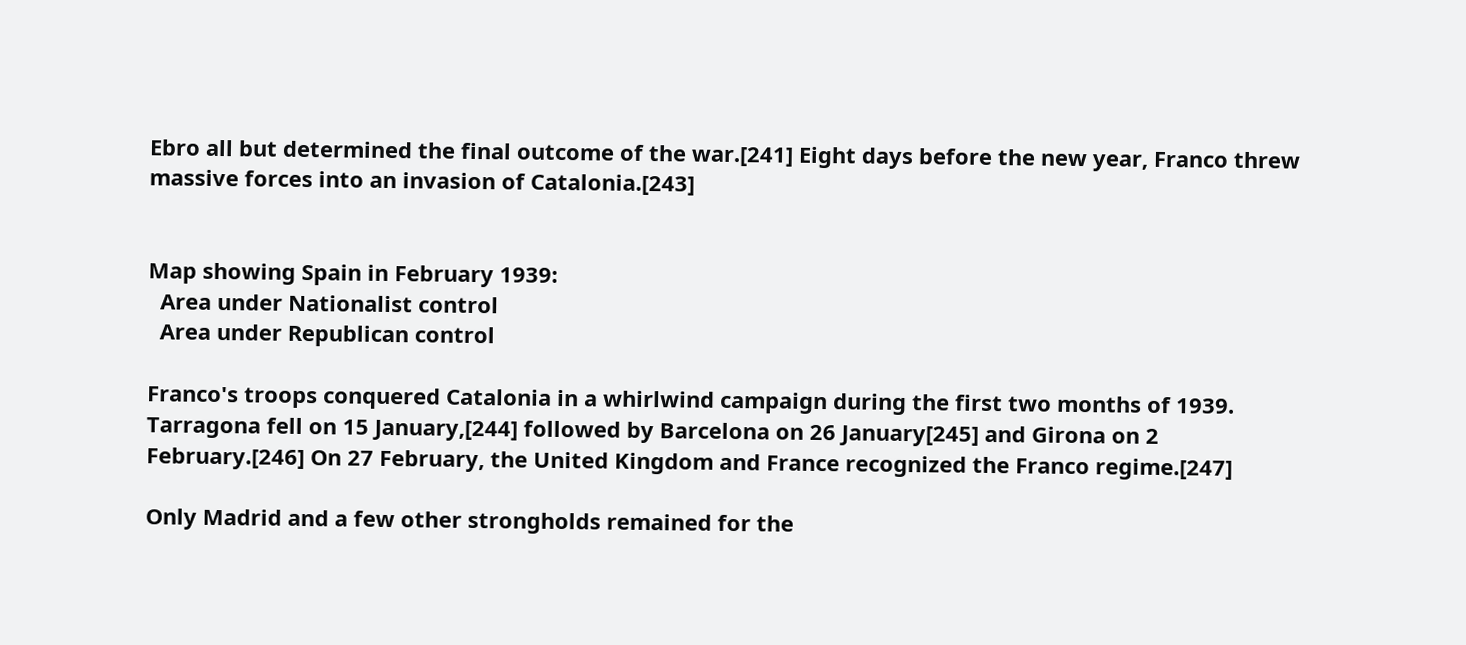Ebro all but determined the final outcome of the war.[241] Eight days before the new year, Franco threw massive forces into an invasion of Catalonia.[243]


Map showing Spain in February 1939:
  Area under Nationalist control
  Area under Republican control

Franco's troops conquered Catalonia in a whirlwind campaign during the first two months of 1939. Tarragona fell on 15 January,[244] followed by Barcelona on 26 January[245] and Girona on 2 February.[246] On 27 February, the United Kingdom and France recognized the Franco regime.[247]

Only Madrid and a few other strongholds remained for the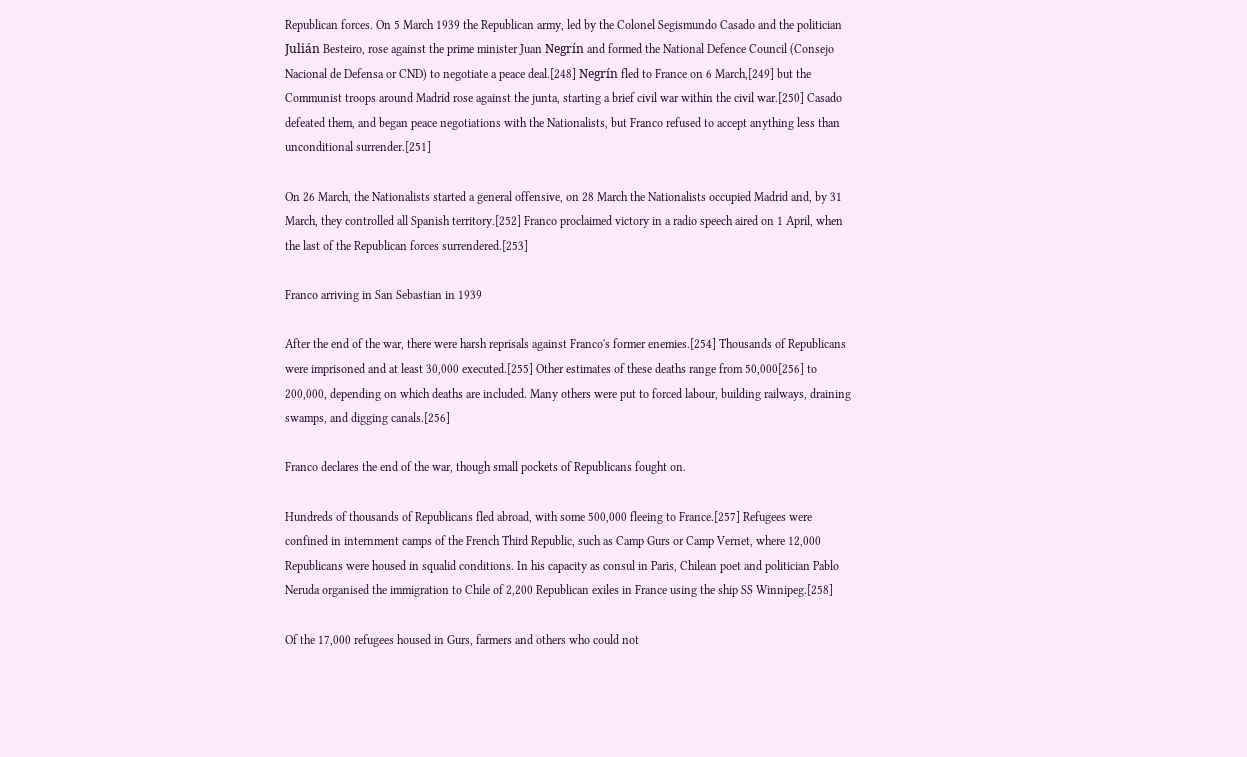Republican forces. On 5 March 1939 the Republican army, led by the Colonel Segismundo Casado and the politician Julián Besteiro, rose against the prime minister Juan Negrín and formed the National Defence Council (Consejo Nacional de Defensa or CND) to negotiate a peace deal.[248] Negrín fled to France on 6 March,[249] but the Communist troops around Madrid rose against the junta, starting a brief civil war within the civil war.[250] Casado defeated them, and began peace negotiations with the Nationalists, but Franco refused to accept anything less than unconditional surrender.[251]

On 26 March, the Nationalists started a general offensive, on 28 March the Nationalists occupied Madrid and, by 31 March, they controlled all Spanish territory.[252] Franco proclaimed victory in a radio speech aired on 1 April, when the last of the Republican forces surrendered.[253]

Franco arriving in San Sebastian in 1939

After the end of the war, there were harsh reprisals against Franco's former enemies.[254] Thousands of Republicans were imprisoned and at least 30,000 executed.[255] Other estimates of these deaths range from 50,000[256] to 200,000, depending on which deaths are included. Many others were put to forced labour, building railways, draining swamps, and digging canals.[256]

Franco declares the end of the war, though small pockets of Republicans fought on.

Hundreds of thousands of Republicans fled abroad, with some 500,000 fleeing to France.[257] Refugees were confined in internment camps of the French Third Republic, such as Camp Gurs or Camp Vernet, where 12,000 Republicans were housed in squalid conditions. In his capacity as consul in Paris, Chilean poet and politician Pablo Neruda organised the immigration to Chile of 2,200 Republican exiles in France using the ship SS Winnipeg.[258]

Of the 17,000 refugees housed in Gurs, farmers and others who could not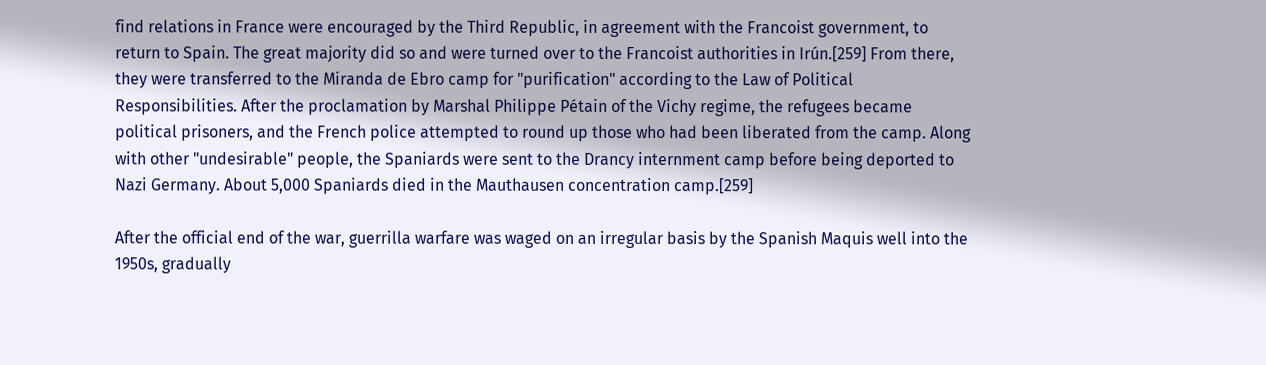find relations in France were encouraged by the Third Republic, in agreement with the Francoist government, to return to Spain. The great majority did so and were turned over to the Francoist authorities in Irún.[259] From there, they were transferred to the Miranda de Ebro camp for "purification" according to the Law of Political Responsibilities. After the proclamation by Marshal Philippe Pétain of the Vichy regime, the refugees became political prisoners, and the French police attempted to round up those who had been liberated from the camp. Along with other "undesirable" people, the Spaniards were sent to the Drancy internment camp before being deported to Nazi Germany. About 5,000 Spaniards died in the Mauthausen concentration camp.[259]

After the official end of the war, guerrilla warfare was waged on an irregular basis by the Spanish Maquis well into the 1950s, gradually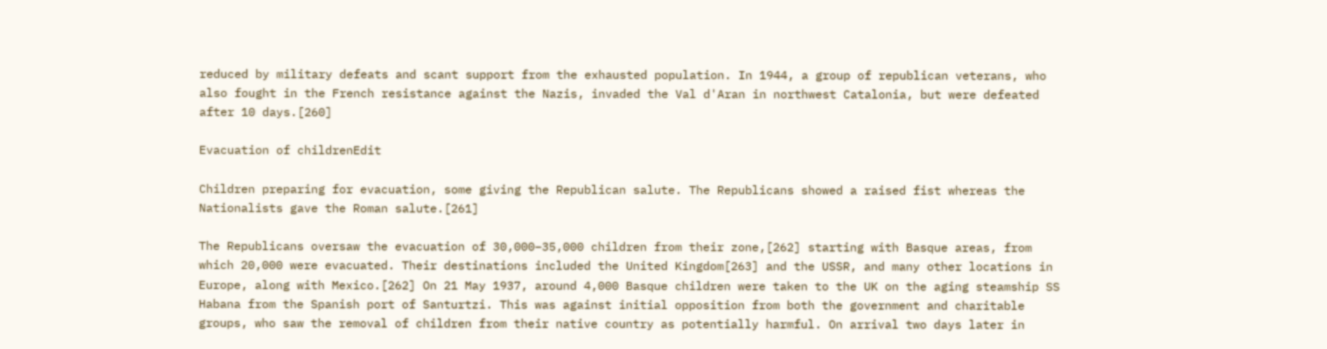reduced by military defeats and scant support from the exhausted population. In 1944, a group of republican veterans, who also fought in the French resistance against the Nazis, invaded the Val d'Aran in northwest Catalonia, but were defeated after 10 days.[260]

Evacuation of childrenEdit

Children preparing for evacuation, some giving the Republican salute. The Republicans showed a raised fist whereas the Nationalists gave the Roman salute.[261]

The Republicans oversaw the evacuation of 30,000–35,000 children from their zone,[262] starting with Basque areas, from which 20,000 were evacuated. Their destinations included the United Kingdom[263] and the USSR, and many other locations in Europe, along with Mexico.[262] On 21 May 1937, around 4,000 Basque children were taken to the UK on the aging steamship SS Habana from the Spanish port of Santurtzi. This was against initial opposition from both the government and charitable groups, who saw the removal of children from their native country as potentially harmful. On arrival two days later in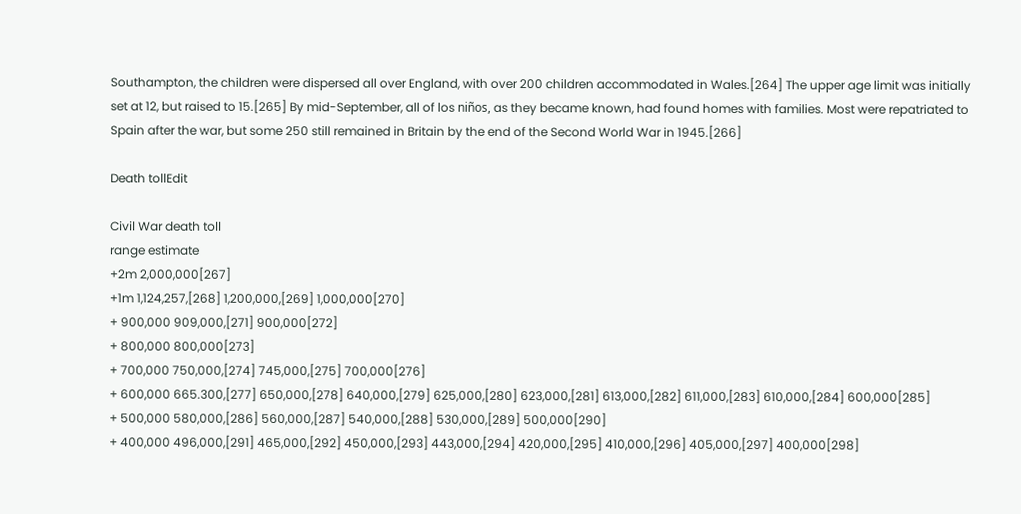Southampton, the children were dispersed all over England, with over 200 children accommodated in Wales.[264] The upper age limit was initially set at 12, but raised to 15.[265] By mid-September, all of los niños, as they became known, had found homes with families. Most were repatriated to Spain after the war, but some 250 still remained in Britain by the end of the Second World War in 1945.[266]

Death tollEdit

Civil War death toll
range estimate
+2m 2,000,000[267]
+1m 1,124,257,[268] 1,200,000,[269] 1,000,000[270]
+ 900,000 909,000,[271] 900,000[272]
+ 800,000 800,000[273]
+ 700,000 750,000,[274] 745,000,[275] 700,000[276]
+ 600,000 665.300,[277] 650,000,[278] 640,000,[279] 625,000,[280] 623,000,[281] 613,000,[282] 611,000,[283] 610,000,[284] 600,000[285]
+ 500,000 580,000,[286] 560,000,[287] 540,000,[288] 530,000,[289] 500,000[290]
+ 400,000 496,000,[291] 465,000,[292] 450,000,[293] 443,000,[294] 420,000,[295] 410,000,[296] 405,000,[297] 400,000[298]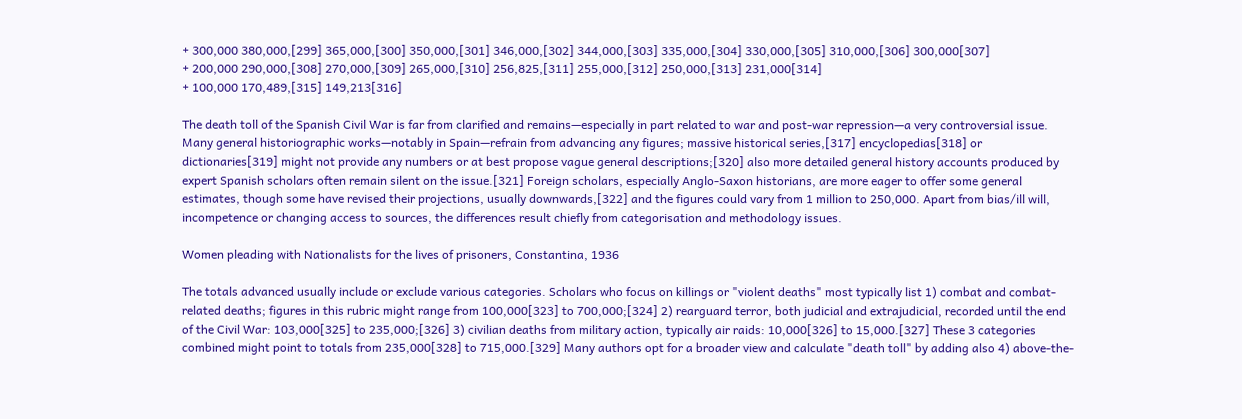+ 300,000 380,000,[299] 365,000,[300] 350,000,[301] 346,000,[302] 344,000,[303] 335,000,[304] 330,000,[305] 310,000,[306] 300,000[307]
+ 200,000 290,000,[308] 270,000,[309] 265,000,[310] 256,825,[311] 255,000,[312] 250,000,[313] 231,000[314]
+ 100,000 170,489,[315] 149,213[316]

The death toll of the Spanish Civil War is far from clarified and remains—especially in part related to war and post-war repression—a very controversial issue. Many general historiographic works—notably in Spain—refrain from advancing any figures; massive historical series,[317] encyclopedias[318] or dictionaries[319] might not provide any numbers or at best propose vague general descriptions;[320] also more detailed general history accounts produced by expert Spanish scholars often remain silent on the issue.[321] Foreign scholars, especially Anglo-Saxon historians, are more eager to offer some general estimates, though some have revised their projections, usually downwards,[322] and the figures could vary from 1 million to 250,000. Apart from bias/ill will, incompetence or changing access to sources, the differences result chiefly from categorisation and methodology issues.

Women pleading with Nationalists for the lives of prisoners, Constantina, 1936

The totals advanced usually include or exclude various categories. Scholars who focus on killings or "violent deaths" most typically list 1) combat and combat-related deaths; figures in this rubric might range from 100,000[323] to 700,000;[324] 2) rearguard terror, both judicial and extrajudicial, recorded until the end of the Civil War: 103,000[325] to 235,000;[326] 3) civilian deaths from military action, typically air raids: 10,000[326] to 15,000.[327] These 3 categories combined might point to totals from 235,000[328] to 715,000.[329] Many authors opt for a broader view and calculate "death toll" by adding also 4) above-the-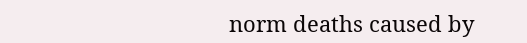norm deaths caused by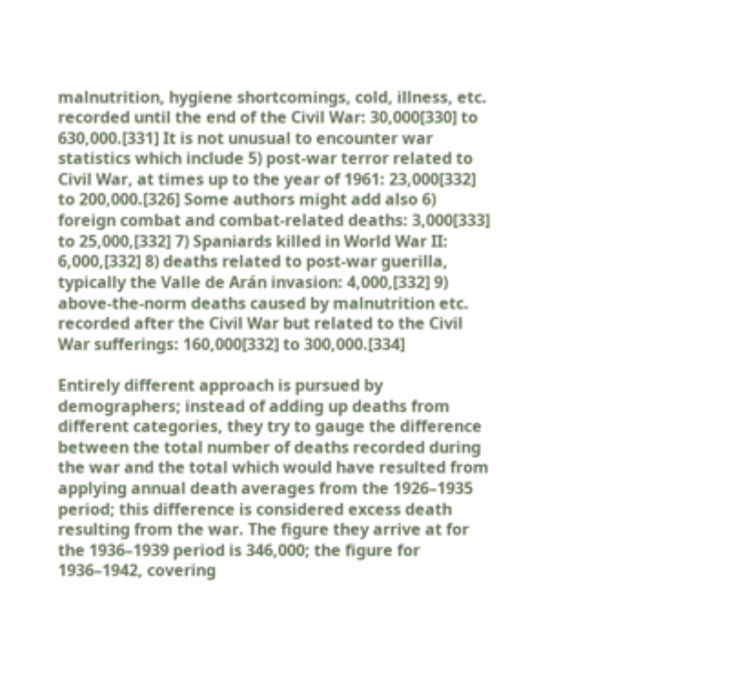malnutrition, hygiene shortcomings, cold, illness, etc. recorded until the end of the Civil War: 30,000[330] to 630,000.[331] It is not unusual to encounter war statistics which include 5) post-war terror related to Civil War, at times up to the year of 1961: 23,000[332] to 200,000.[326] Some authors might add also 6) foreign combat and combat-related deaths: 3,000[333] to 25,000,[332] 7) Spaniards killed in World War II: 6,000,[332] 8) deaths related to post-war guerilla, typically the Valle de Arán invasion: 4,000,[332] 9) above-the-norm deaths caused by malnutrition etc. recorded after the Civil War but related to the Civil War sufferings: 160,000[332] to 300,000.[334]

Entirely different approach is pursued by demographers; instead of adding up deaths from different categories, they try to gauge the difference between the total number of deaths recorded during the war and the total which would have resulted from applying annual death averages from the 1926–1935 period; this difference is considered excess death resulting from the war. The figure they arrive at for the 1936–1939 period is 346,000; the figure for 1936–1942, covering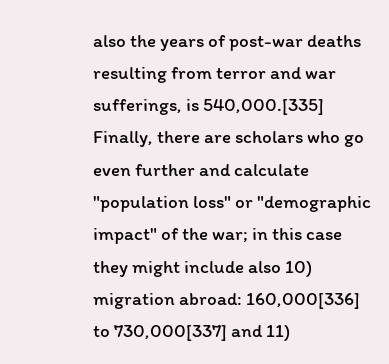also the years of post-war deaths resulting from terror and war sufferings, is 540,000.[335] Finally, there are scholars who go even further and calculate "population loss" or "demographic impact" of the war; in this case they might include also 10) migration abroad: 160,000[336] to 730,000[337] and 11)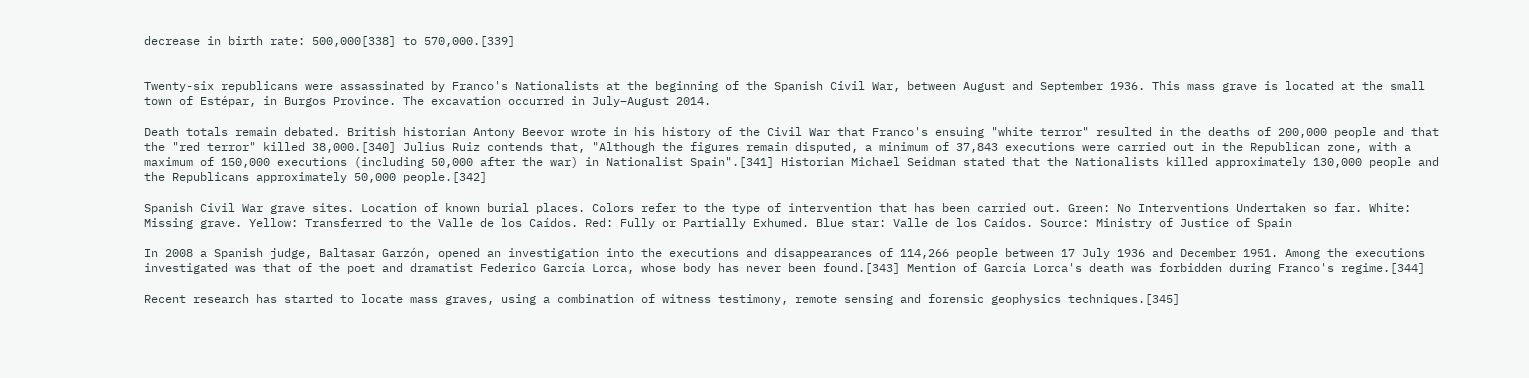decrease in birth rate: 500,000[338] to 570,000.[339]


Twenty-six republicans were assassinated by Franco's Nationalists at the beginning of the Spanish Civil War, between August and September 1936. This mass grave is located at the small town of Estépar, in Burgos Province. The excavation occurred in July–August 2014.

Death totals remain debated. British historian Antony Beevor wrote in his history of the Civil War that Franco's ensuing "white terror" resulted in the deaths of 200,000 people and that the "red terror" killed 38,000.[340] Julius Ruiz contends that, "Although the figures remain disputed, a minimum of 37,843 executions were carried out in the Republican zone, with a maximum of 150,000 executions (including 50,000 after the war) in Nationalist Spain".[341] Historian Michael Seidman stated that the Nationalists killed approximately 130,000 people and the Republicans approximately 50,000 people.[342]

Spanish Civil War grave sites. Location of known burial places. Colors refer to the type of intervention that has been carried out. Green: No Interventions Undertaken so far. White: Missing grave. Yellow: Transferred to the Valle de los Caídos. Red: Fully or Partially Exhumed. Blue star: Valle de los Caídos. Source: Ministry of Justice of Spain

In 2008 a Spanish judge, Baltasar Garzón, opened an investigation into the executions and disappearances of 114,266 people between 17 July 1936 and December 1951. Among the executions investigated was that of the poet and dramatist Federico García Lorca, whose body has never been found.[343] Mention of García Lorca's death was forbidden during Franco's regime.[344]

Recent research has started to locate mass graves, using a combination of witness testimony, remote sensing and forensic geophysics techniques.[345]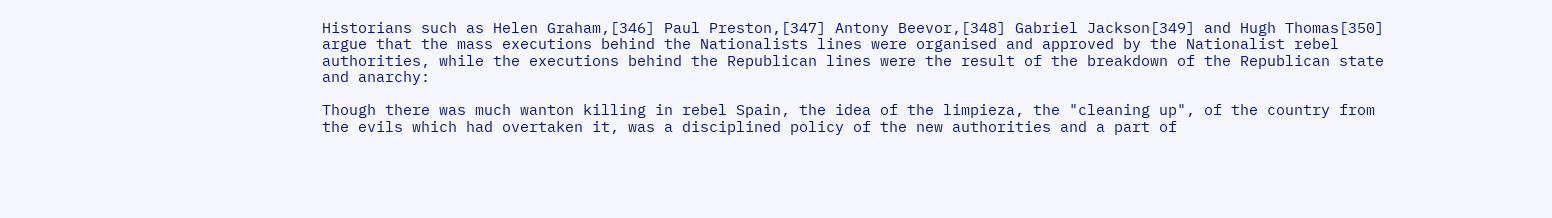Historians such as Helen Graham,[346] Paul Preston,[347] Antony Beevor,[348] Gabriel Jackson[349] and Hugh Thomas[350] argue that the mass executions behind the Nationalists lines were organised and approved by the Nationalist rebel authorities, while the executions behind the Republican lines were the result of the breakdown of the Republican state and anarchy:

Though there was much wanton killing in rebel Spain, the idea of the limpieza, the "cleaning up", of the country from the evils which had overtaken it, was a disciplined policy of the new authorities and a part of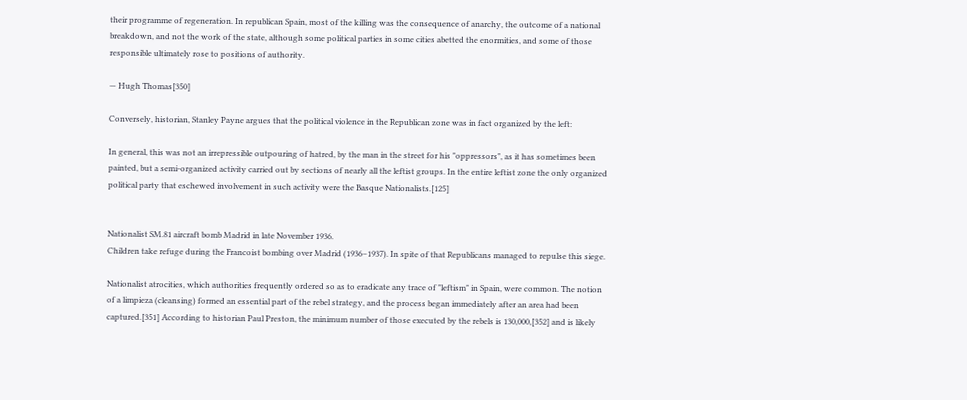their programme of regeneration. In republican Spain, most of the killing was the consequence of anarchy, the outcome of a national breakdown, and not the work of the state, although some political parties in some cities abetted the enormities, and some of those responsible ultimately rose to positions of authority.

— Hugh Thomas[350]

Conversely, historian, Stanley Payne argues that the political violence in the Republican zone was in fact organized by the left:

In general, this was not an irrepressible outpouring of hatred, by the man in the street for his "oppressors", as it has sometimes been painted, but a semi-organized activity carried out by sections of nearly all the leftist groups. In the entire leftist zone the only organized political party that eschewed involvement in such activity were the Basque Nationalists.[125]


Nationalist SM.81 aircraft bomb Madrid in late November 1936.
Children take refuge during the Francoist bombing over Madrid (1936–1937). In spite of that Republicans managed to repulse this siege.

Nationalist atrocities, which authorities frequently ordered so as to eradicate any trace of "leftism" in Spain, were common. The notion of a limpieza (cleansing) formed an essential part of the rebel strategy, and the process began immediately after an area had been captured.[351] According to historian Paul Preston, the minimum number of those executed by the rebels is 130,000,[352] and is likely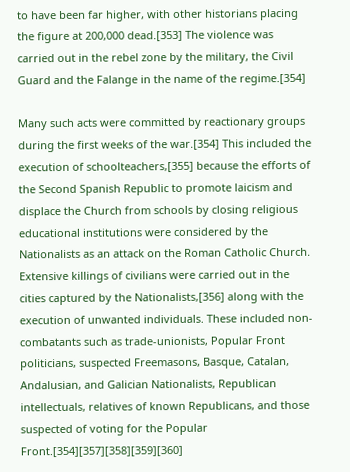to have been far higher, with other historians placing the figure at 200,000 dead.[353] The violence was carried out in the rebel zone by the military, the Civil Guard and the Falange in the name of the regime.[354]

Many such acts were committed by reactionary groups during the first weeks of the war.[354] This included the execution of schoolteachers,[355] because the efforts of the Second Spanish Republic to promote laicism and displace the Church from schools by closing religious educational institutions were considered by the Nationalists as an attack on the Roman Catholic Church. Extensive killings of civilians were carried out in the cities captured by the Nationalists,[356] along with the execution of unwanted individuals. These included non-combatants such as trade-unionists, Popular Front politicians, suspected Freemasons, Basque, Catalan, Andalusian, and Galician Nationalists, Republican intellectuals, relatives of known Republicans, and those suspected of voting for the Popular Front.[354][357][358][359][360]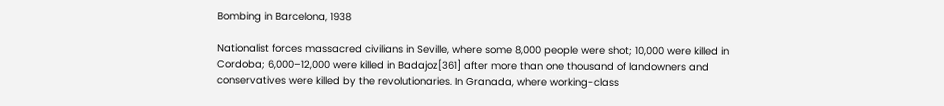Bombing in Barcelona, 1938

Nationalist forces massacred civilians in Seville, where some 8,000 people were shot; 10,000 were killed in Cordoba; 6,000–12,000 were killed in Badajoz[361] after more than one thousand of landowners and conservatives were killed by the revolutionaries. In Granada, where working-class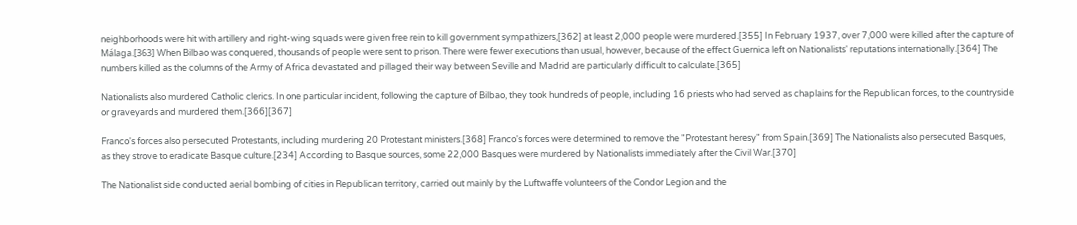neighborhoods were hit with artillery and right-wing squads were given free rein to kill government sympathizers,[362] at least 2,000 people were murdered.[355] In February 1937, over 7,000 were killed after the capture of Málaga.[363] When Bilbao was conquered, thousands of people were sent to prison. There were fewer executions than usual, however, because of the effect Guernica left on Nationalists' reputations internationally.[364] The numbers killed as the columns of the Army of Africa devastated and pillaged their way between Seville and Madrid are particularly difficult to calculate.[365]

Nationalists also murdered Catholic clerics. In one particular incident, following the capture of Bilbao, they took hundreds of people, including 16 priests who had served as chaplains for the Republican forces, to the countryside or graveyards and murdered them.[366][367]

Franco's forces also persecuted Protestants, including murdering 20 Protestant ministers.[368] Franco's forces were determined to remove the "Protestant heresy" from Spain.[369] The Nationalists also persecuted Basques, as they strove to eradicate Basque culture.[234] According to Basque sources, some 22,000 Basques were murdered by Nationalists immediately after the Civil War.[370]

The Nationalist side conducted aerial bombing of cities in Republican territory, carried out mainly by the Luftwaffe volunteers of the Condor Legion and the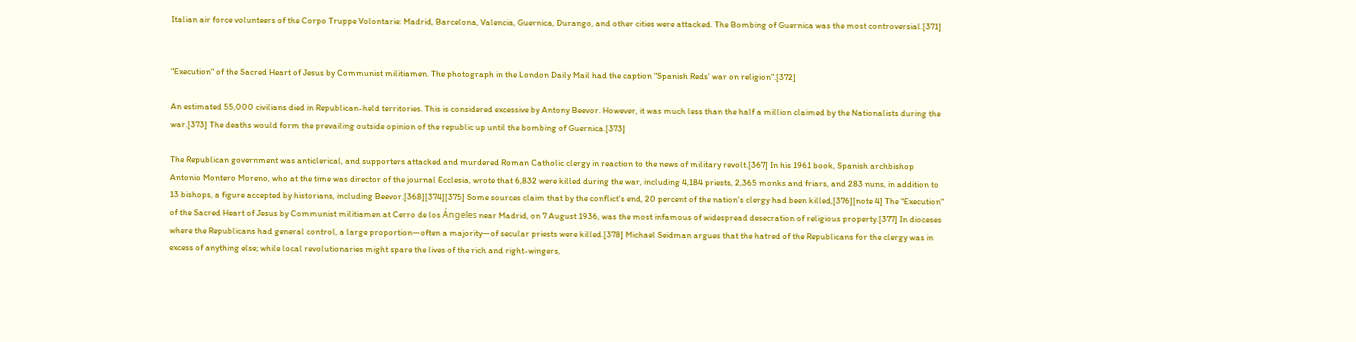Italian air force volunteers of the Corpo Truppe Volontarie: Madrid, Barcelona, Valencia, Guernica, Durango, and other cities were attacked. The Bombing of Guernica was the most controversial.[371]


"Execution" of the Sacred Heart of Jesus by Communist militiamen. The photograph in the London Daily Mail had the caption "Spanish Reds' war on religion".[372]

An estimated 55,000 civilians died in Republican-held territories. This is considered excessive by Antony Beevor. However, it was much less than the half a million claimed by the Nationalists during the war.[373] The deaths would form the prevailing outside opinion of the republic up until the bombing of Guernica.[373]

The Republican government was anticlerical, and supporters attacked and murdered Roman Catholic clergy in reaction to the news of military revolt.[367] In his 1961 book, Spanish archbishop Antonio Montero Moreno, who at the time was director of the journal Ecclesia, wrote that 6,832 were killed during the war, including 4,184 priests, 2,365 monks and friars, and 283 nuns, in addition to 13 bishops, a figure accepted by historians, including Beevor.[368][374][375] Some sources claim that by the conflict's end, 20 percent of the nation's clergy had been killed,[376][note 4] The "Execution" of the Sacred Heart of Jesus by Communist militiamen at Cerro de los Ángeles near Madrid, on 7 August 1936, was the most infamous of widespread desecration of religious property.[377] In dioceses where the Republicans had general control, a large proportion—often a majority—of secular priests were killed.[378] Michael Seidman argues that the hatred of the Republicans for the clergy was in excess of anything else; while local revolutionaries might spare the lives of the rich and right-wingers,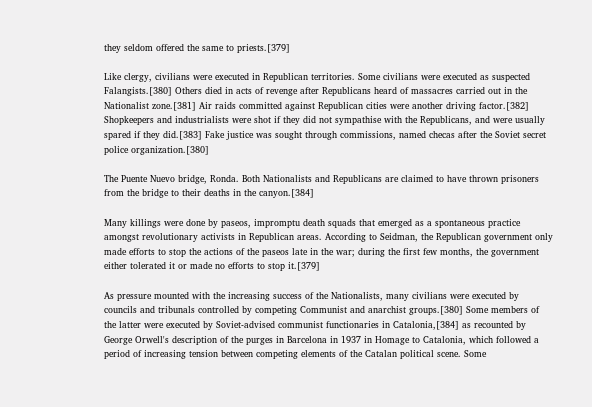they seldom offered the same to priests.[379]

Like clergy, civilians were executed in Republican territories. Some civilians were executed as suspected Falangists.[380] Others died in acts of revenge after Republicans heard of massacres carried out in the Nationalist zone.[381] Air raids committed against Republican cities were another driving factor.[382] Shopkeepers and industrialists were shot if they did not sympathise with the Republicans, and were usually spared if they did.[383] Fake justice was sought through commissions, named checas after the Soviet secret police organization.[380]

The Puente Nuevo bridge, Ronda. Both Nationalists and Republicans are claimed to have thrown prisoners from the bridge to their deaths in the canyon.[384]

Many killings were done by paseos, impromptu death squads that emerged as a spontaneous practice amongst revolutionary activists in Republican areas. According to Seidman, the Republican government only made efforts to stop the actions of the paseos late in the war; during the first few months, the government either tolerated it or made no efforts to stop it.[379]

As pressure mounted with the increasing success of the Nationalists, many civilians were executed by councils and tribunals controlled by competing Communist and anarchist groups.[380] Some members of the latter were executed by Soviet-advised communist functionaries in Catalonia,[384] as recounted by George Orwell's description of the purges in Barcelona in 1937 in Homage to Catalonia, which followed a period of increasing tension between competing elements of the Catalan political scene. Some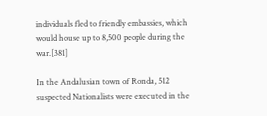individuals fled to friendly embassies, which would house up to 8,500 people during the war.[381]

In the Andalusian town of Ronda, 512 suspected Nationalists were executed in the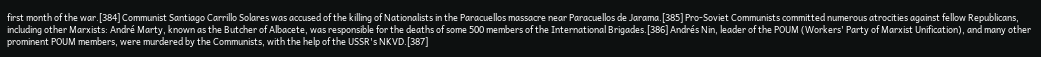first month of the war.[384] Communist Santiago Carrillo Solares was accused of the killing of Nationalists in the Paracuellos massacre near Paracuellos de Jarama.[385] Pro-Soviet Communists committed numerous atrocities against fellow Republicans, including other Marxists: André Marty, known as the Butcher of Albacete, was responsible for the deaths of some 500 members of the International Brigades.[386] Andrés Nin, leader of the POUM (Workers' Party of Marxist Unification), and many other prominent POUM members, were murdered by the Communists, with the help of the USSR's NKVD.[387]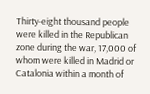Thirty-eight thousand people were killed in the Republican zone during the war, 17,000 of whom were killed in Madrid or Catalonia within a month of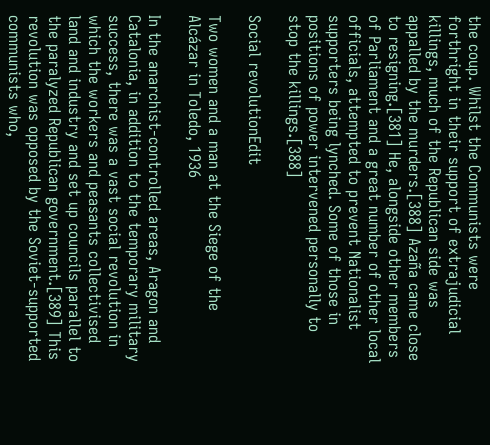the coup. Whilst the Communists were forthright in their support of extrajudicial killings, much of the Republican side was appalled by the murders.[388] Azaña came close to resigning.[381] He, alongside other members of Parliament and a great number of other local officials, attempted to prevent Nationalist supporters being lynched. Some of those in positions of power intervened personally to stop the killings.[388]

Social revolutionEdit

Two women and a man at the Siege of the Alcázar in Toledo, 1936

In the anarchist-controlled areas, Aragon and Catalonia, in addition to the temporary military success, there was a vast social revolution in which the workers and peasants collectivised land and industry and set up councils parallel to the paralyzed Republican government.[389] This revolution was opposed by the Soviet-supported communists who,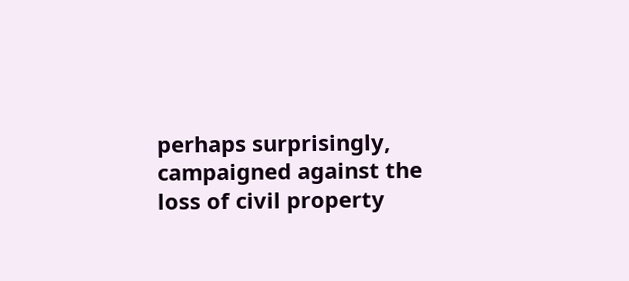perhaps surprisingly, campaigned against the loss of civil property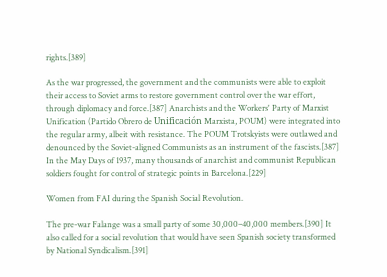rights.[389]

As the war progressed, the government and the communists were able to exploit their access to Soviet arms to restore government control over the war effort, through diplomacy and force.[387] Anarchists and the Workers' Party of Marxist Unification (Partido Obrero de Unificación Marxista, POUM) were integrated into the regular army, albeit with resistance. The POUM Trotskyists were outlawed and denounced by the Soviet-aligned Communists as an instrument of the fascists.[387] In the May Days of 1937, many thousands of anarchist and communist Republican soldiers fought for control of strategic points in Barcelona.[229]

Women from FAI during the Spanish Social Revolution.

The pre-war Falange was a small party of some 30,000–40,000 members.[390] It also called for a social revolution that would have seen Spanish society transformed by National Syndicalism.[391]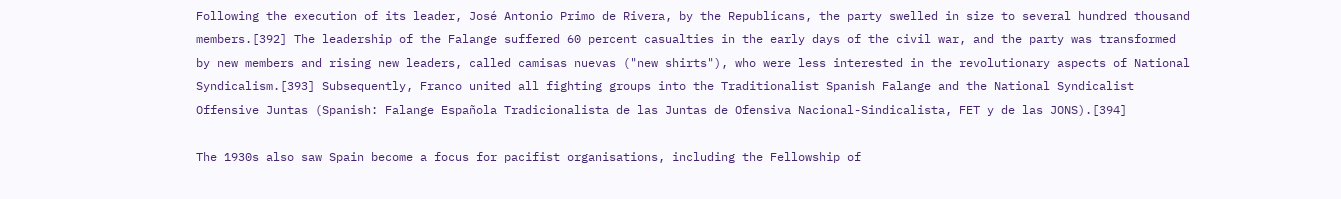Following the execution of its leader, José Antonio Primo de Rivera, by the Republicans, the party swelled in size to several hundred thousand members.[392] The leadership of the Falange suffered 60 percent casualties in the early days of the civil war, and the party was transformed by new members and rising new leaders, called camisas nuevas ("new shirts"), who were less interested in the revolutionary aspects of National Syndicalism.[393] Subsequently, Franco united all fighting groups into the Traditionalist Spanish Falange and the National Syndicalist Offensive Juntas (Spanish: Falange Española Tradicionalista de las Juntas de Ofensiva Nacional-Sindicalista, FET y de las JONS).[394]

The 1930s also saw Spain become a focus for pacifist organisations, including the Fellowship of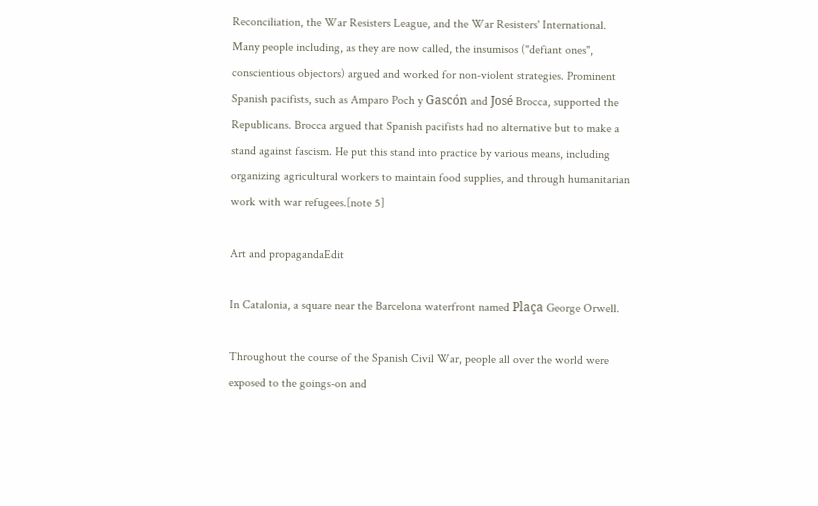Reconciliation, the War Resisters League, and the War Resisters' International. Many people including, as they are now called, the insumisos ("defiant ones", conscientious objectors) argued and worked for non-violent strategies. Prominent Spanish pacifists, such as Amparo Poch y Gascón and José Brocca, supported the Republicans. Brocca argued that Spanish pacifists had no alternative but to make a stand against fascism. He put this stand into practice by various means, including organizing agricultural workers to maintain food supplies, and through humanitarian work with war refugees.[note 5]

Art and propagandaEdit

In Catalonia, a square near the Barcelona waterfront named Plaça George Orwell.

Throughout the course of the Spanish Civil War, people all over the world were exposed to the goings-on and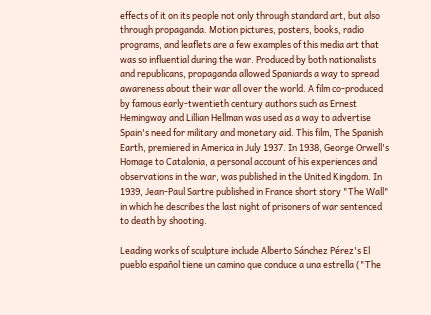effects of it on its people not only through standard art, but also through propaganda. Motion pictures, posters, books, radio programs, and leaflets are a few examples of this media art that was so influential during the war. Produced by both nationalists and republicans, propaganda allowed Spaniards a way to spread awareness about their war all over the world. A film co-produced by famous early-twentieth century authors such as Ernest Hemingway and Lillian Hellman was used as a way to advertise Spain's need for military and monetary aid. This film, The Spanish Earth, premiered in America in July 1937. In 1938, George Orwell's Homage to Catalonia, a personal account of his experiences and observations in the war, was published in the United Kingdom. In 1939, Jean-Paul Sartre published in France short story "The Wall" in which he describes the last night of prisoners of war sentenced to death by shooting.

Leading works of sculpture include Alberto Sánchez Pérez's El pueblo español tiene un camino que conduce a una estrella ("The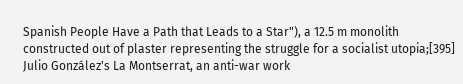Spanish People Have a Path that Leads to a Star"), a 12.5 m monolith constructed out of plaster representing the struggle for a socialist utopia;[395] Julio González's La Montserrat, an anti-war work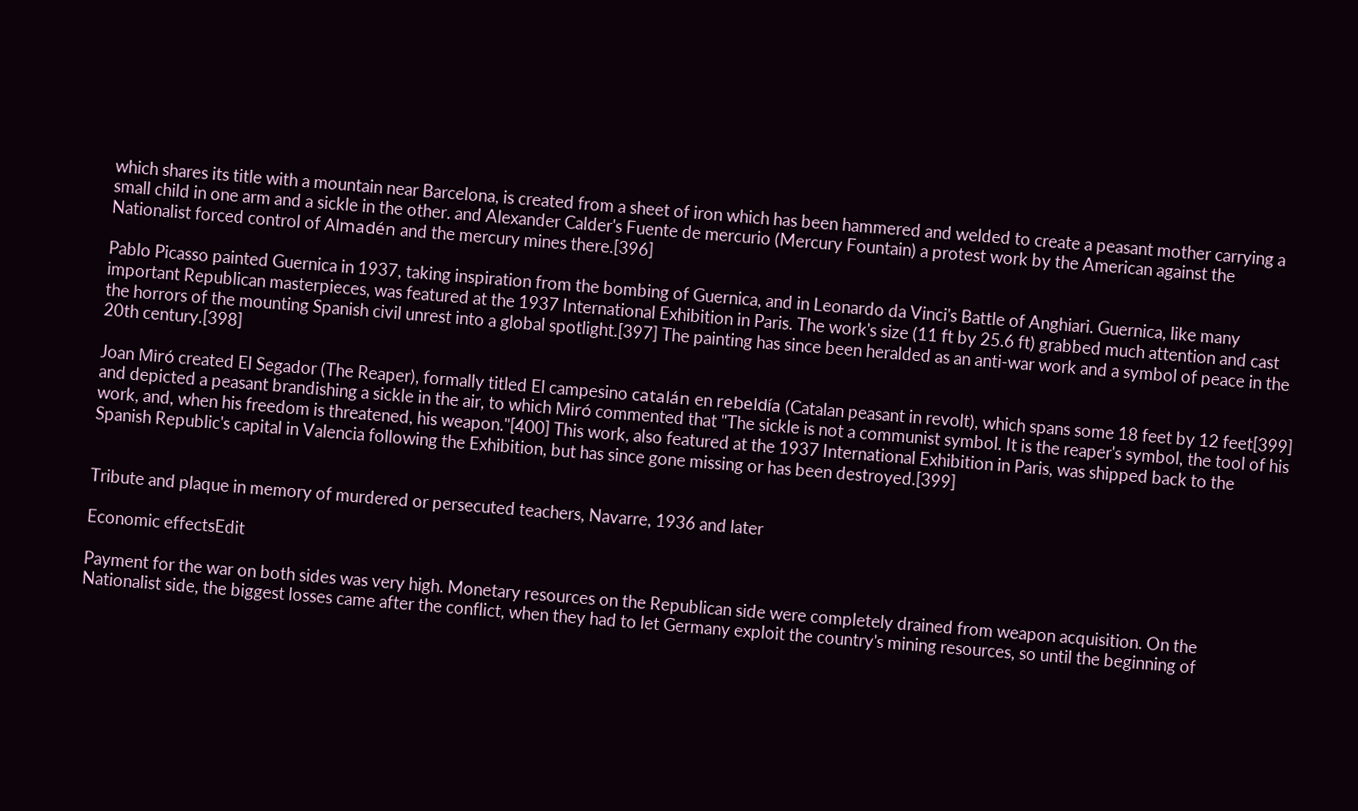which shares its title with a mountain near Barcelona, is created from a sheet of iron which has been hammered and welded to create a peasant mother carrying a small child in one arm and a sickle in the other. and Alexander Calder's Fuente de mercurio (Mercury Fountain) a protest work by the American against the Nationalist forced control of Almadén and the mercury mines there.[396]

Pablo Picasso painted Guernica in 1937, taking inspiration from the bombing of Guernica, and in Leonardo da Vinci's Battle of Anghiari. Guernica, like many important Republican masterpieces, was featured at the 1937 International Exhibition in Paris. The work's size (11 ft by 25.6 ft) grabbed much attention and cast the horrors of the mounting Spanish civil unrest into a global spotlight.[397] The painting has since been heralded as an anti-war work and a symbol of peace in the 20th century.[398]

Joan Miró created El Segador (The Reaper), formally titled El campesino catalán en rebeldía (Catalan peasant in revolt), which spans some 18 feet by 12 feet[399] and depicted a peasant brandishing a sickle in the air, to which Miró commented that "The sickle is not a communist symbol. It is the reaper's symbol, the tool of his work, and, when his freedom is threatened, his weapon."[400] This work, also featured at the 1937 International Exhibition in Paris, was shipped back to the Spanish Republic's capital in Valencia following the Exhibition, but has since gone missing or has been destroyed.[399]


Tribute and plaque in memory of murdered or persecuted teachers, Navarre, 1936 and later

Economic effectsEdit

Payment for the war on both sides was very high. Monetary resources on the Republican side were completely drained from weapon acquisition. On the Nationalist side, the biggest losses came after the conflict, when they had to let Germany exploit the country's mining resources, so until the beginning of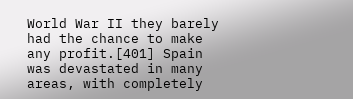World War II they barely had the chance to make any profit.[401] Spain was devastated in many areas, with completely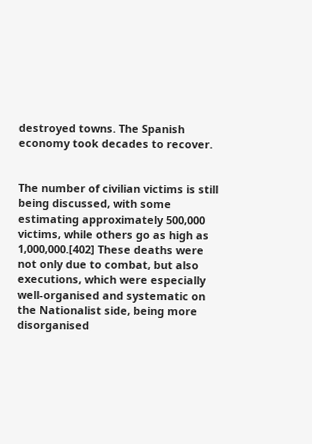destroyed towns. The Spanish economy took decades to recover.


The number of civilian victims is still being discussed, with some estimating approximately 500,000 victims, while others go as high as 1,000,000.[402] These deaths were not only due to combat, but also executions, which were especially well-organised and systematic on the Nationalist side, being more disorganised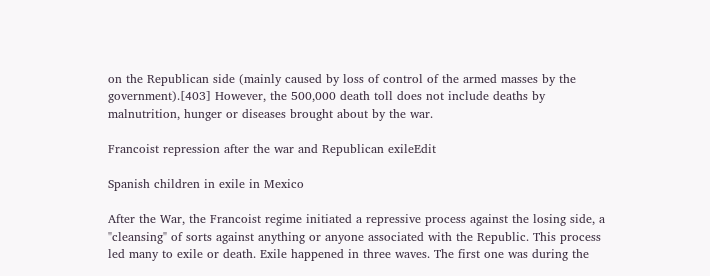on the Republican side (mainly caused by loss of control of the armed masses by the government).[403] However, the 500,000 death toll does not include deaths by malnutrition, hunger or diseases brought about by the war.

Francoist repression after the war and Republican exileEdit

Spanish children in exile in Mexico

After the War, the Francoist regime initiated a repressive process against the losing side, a "cleansing" of sorts against anything or anyone associated with the Republic. This process led many to exile or death. Exile happened in three waves. The first one was during the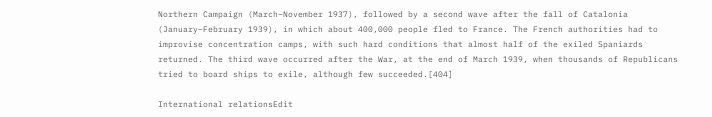Northern Campaign (March–November 1937), followed by a second wave after the fall of Catalonia (January–February 1939), in which about 400,000 people fled to France. The French authorities had to improvise concentration camps, with such hard conditions that almost half of the exiled Spaniards returned. The third wave occurred after the War, at the end of March 1939, when thousands of Republicans tried to board ships to exile, although few succeeded.[404]

International relationsEdit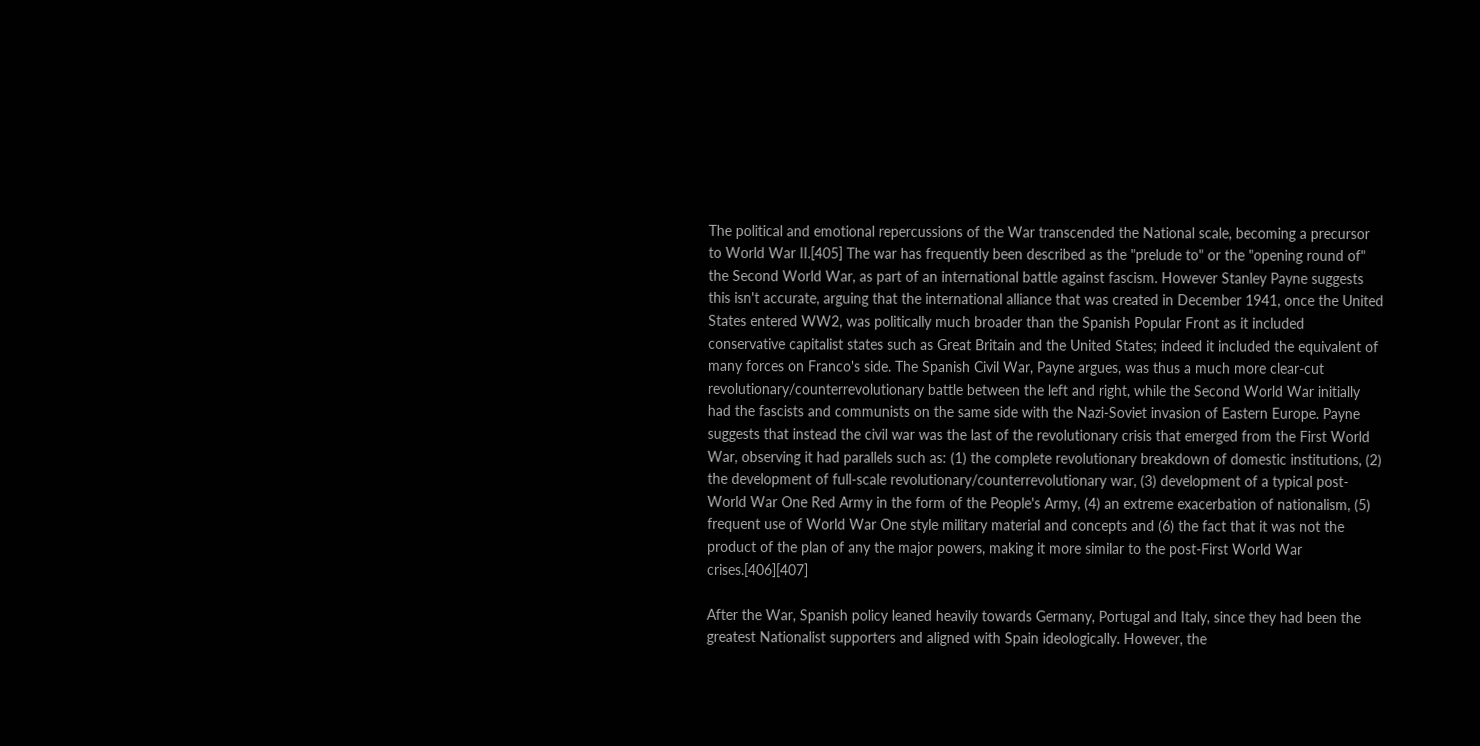The political and emotional repercussions of the War transcended the National scale, becoming a precursor to World War II.[405] The war has frequently been described as the "prelude to" or the "opening round of" the Second World War, as part of an international battle against fascism. However Stanley Payne suggests this isn't accurate, arguing that the international alliance that was created in December 1941, once the United States entered WW2, was politically much broader than the Spanish Popular Front as it included conservative capitalist states such as Great Britain and the United States; indeed it included the equivalent of many forces on Franco's side. The Spanish Civil War, Payne argues, was thus a much more clear-cut revolutionary/counterrevolutionary battle between the left and right, while the Second World War initially had the fascists and communists on the same side with the Nazi-Soviet invasion of Eastern Europe. Payne suggests that instead the civil war was the last of the revolutionary crisis that emerged from the First World War, observing it had parallels such as: (1) the complete revolutionary breakdown of domestic institutions, (2) the development of full-scale revolutionary/counterrevolutionary war, (3) development of a typical post-World War One Red Army in the form of the People's Army, (4) an extreme exacerbation of nationalism, (5) frequent use of World War One style military material and concepts and (6) the fact that it was not the product of the plan of any the major powers, making it more similar to the post-First World War crises.[406][407]

After the War, Spanish policy leaned heavily towards Germany, Portugal and Italy, since they had been the greatest Nationalist supporters and aligned with Spain ideologically. However, the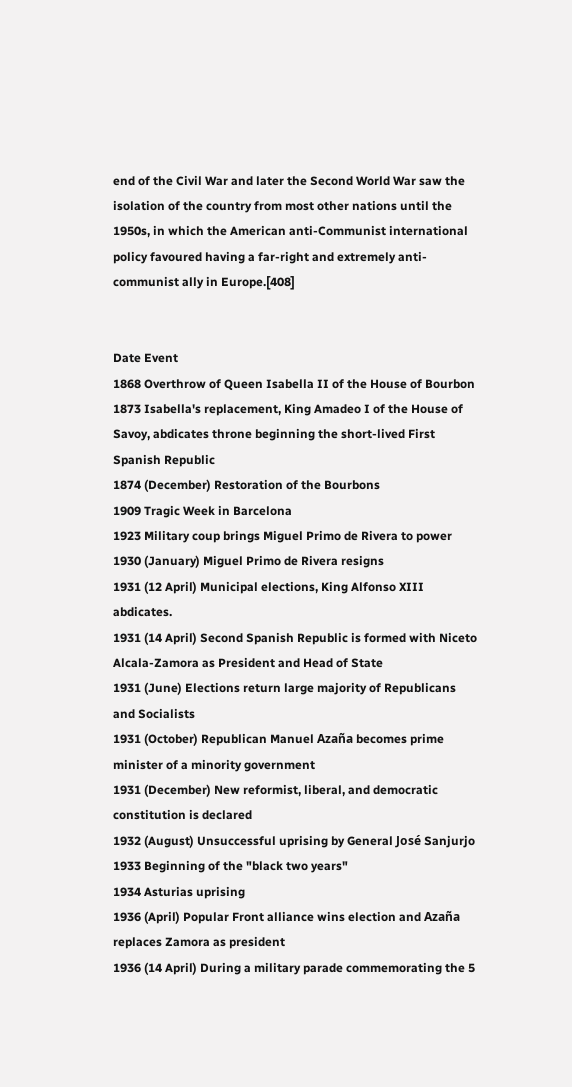end of the Civil War and later the Second World War saw the isolation of the country from most other nations until the 1950s, in which the American anti-Communist international policy favoured having a far-right and extremely anti-communist ally in Europe.[408]


Date Event
1868 Overthrow of Queen Isabella II of the House of Bourbon
1873 Isabella's replacement, King Amadeo I of the House of Savoy, abdicates throne beginning the short-lived First Spanish Republic
1874 (December) Restoration of the Bourbons
1909 Tragic Week in Barcelona
1923 Military coup brings Miguel Primo de Rivera to power
1930 (January) Miguel Primo de Rivera resigns
1931 (12 April) Municipal elections, King Alfonso XIII abdicates.
1931 (14 April) Second Spanish Republic is formed with Niceto Alcala-Zamora as President and Head of State
1931 (June) Elections return large majority of Republicans and Socialists
1931 (October) Republican Manuel Azaña becomes prime minister of a minority government
1931 (December) New reformist, liberal, and democratic constitution is declared
1932 (August) Unsuccessful uprising by General José Sanjurjo
1933 Beginning of the "black two years"
1934 Asturias uprising
1936 (April) Popular Front alliance wins election and Azaña replaces Zamora as president
1936 (14 April) During a military parade commemorating the 5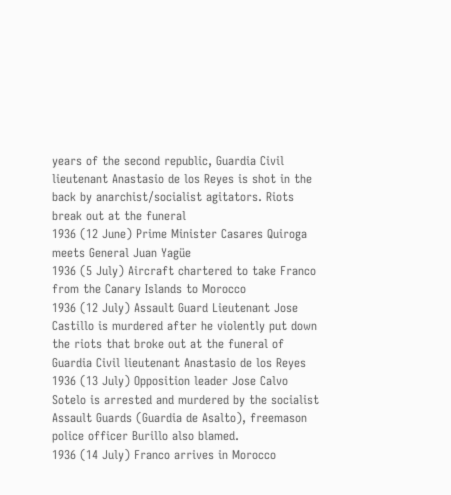years of the second republic, Guardia Civil lieutenant Anastasio de los Reyes is shot in the back by anarchist/socialist agitators. Riots break out at the funeral
1936 (12 June) Prime Minister Casares Quiroga meets General Juan Yagüe
1936 (5 July) Aircraft chartered to take Franco from the Canary Islands to Morocco
1936 (12 July) Assault Guard Lieutenant Jose Castillo is murdered after he violently put down the riots that broke out at the funeral of Guardia Civil lieutenant Anastasio de los Reyes
1936 (13 July) Opposition leader Jose Calvo Sotelo is arrested and murdered by the socialist Assault Guards (Guardia de Asalto), freemason police officer Burillo also blamed.
1936 (14 July) Franco arrives in Morocco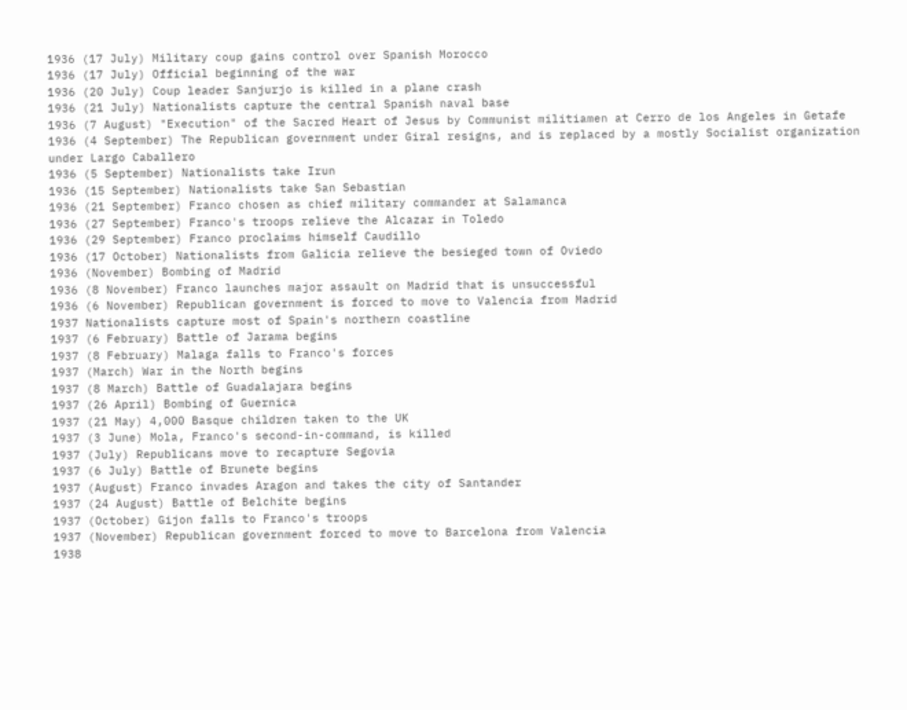1936 (17 July) Military coup gains control over Spanish Morocco
1936 (17 July) Official beginning of the war
1936 (20 July) Coup leader Sanjurjo is killed in a plane crash
1936 (21 July) Nationalists capture the central Spanish naval base
1936 (7 August) "Execution" of the Sacred Heart of Jesus by Communist militiamen at Cerro de los Angeles in Getafe
1936 (4 September) The Republican government under Giral resigns, and is replaced by a mostly Socialist organization under Largo Caballero
1936 (5 September) Nationalists take Irun
1936 (15 September) Nationalists take San Sebastian
1936 (21 September) Franco chosen as chief military commander at Salamanca
1936 (27 September) Franco's troops relieve the Alcazar in Toledo
1936 (29 September) Franco proclaims himself Caudillo
1936 (17 October) Nationalists from Galicia relieve the besieged town of Oviedo
1936 (November) Bombing of Madrid
1936 (8 November) Franco launches major assault on Madrid that is unsuccessful
1936 (6 November) Republican government is forced to move to Valencia from Madrid
1937 Nationalists capture most of Spain's northern coastline
1937 (6 February) Battle of Jarama begins
1937 (8 February) Malaga falls to Franco's forces
1937 (March) War in the North begins
1937 (8 March) Battle of Guadalajara begins
1937 (26 April) Bombing of Guernica
1937 (21 May) 4,000 Basque children taken to the UK
1937 (3 June) Mola, Franco's second-in-command, is killed
1937 (July) Republicans move to recapture Segovia
1937 (6 July) Battle of Brunete begins
1937 (August) Franco invades Aragon and takes the city of Santander
1937 (24 August) Battle of Belchite begins
1937 (October) Gijon falls to Franco's troops
1937 (November) Republican government forced to move to Barcelona from Valencia
1938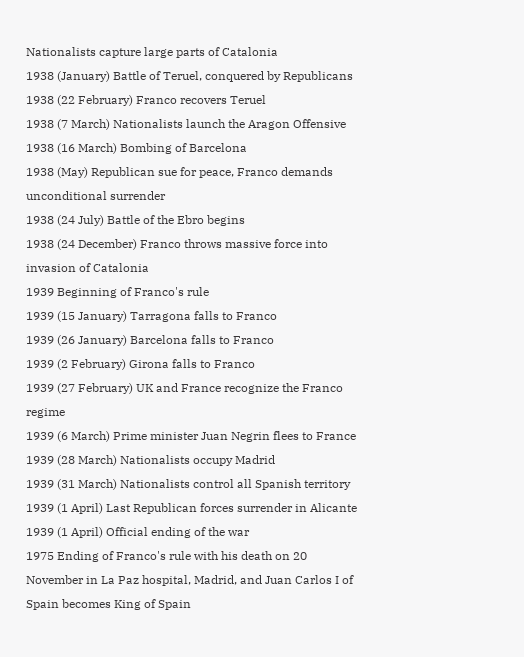Nationalists capture large parts of Catalonia
1938 (January) Battle of Teruel, conquered by Republicans
1938 (22 February) Franco recovers Teruel
1938 (7 March) Nationalists launch the Aragon Offensive
1938 (16 March) Bombing of Barcelona
1938 (May) Republican sue for peace, Franco demands unconditional surrender
1938 (24 July) Battle of the Ebro begins
1938 (24 December) Franco throws massive force into invasion of Catalonia
1939 Beginning of Franco's rule
1939 (15 January) Tarragona falls to Franco
1939 (26 January) Barcelona falls to Franco
1939 (2 February) Girona falls to Franco
1939 (27 February) UK and France recognize the Franco regime
1939 (6 March) Prime minister Juan Negrin flees to France
1939 (28 March) Nationalists occupy Madrid
1939 (31 March) Nationalists control all Spanish territory
1939 (1 April) Last Republican forces surrender in Alicante
1939 (1 April) Official ending of the war
1975 Ending of Franco's rule with his death on 20 November in La Paz hospital, Madrid, and Juan Carlos I of Spain becomes King of Spain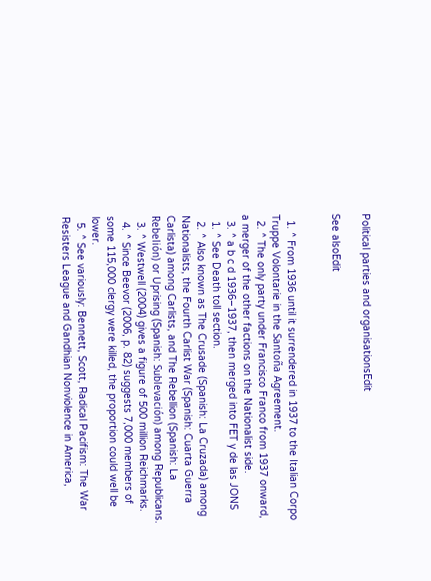Political parties and organisationsEdit

See alsoEdit


  1. ^ From 1936 until it surrendered in 1937 to the Italian Corpo Truppe Volontarie in the Santoña Agreement.
  2. ^ The only party under Francisco Franco from 1937 onward, a merger of the other factions on the Nationalist side.
  3. ^ a b c d 1936–1937, then merged into FET y de las JONS
  1. ^ See Death toll section.
  2. ^ Also known as The Crusade (Spanish: La Cruzada) among Nationalists, the Fourth Carlist War (Spanish: Cuarta Guerra Carlista) among Carlists, and The Rebellion (Spanish: La Rebelión) or Uprising (Spanish: Sublevación) among Republicans.
  3. ^ Westwell (2004) gives a figure of 500 million Reichmarks.
  4. ^ Since Beevor (2006, p. 82) suggests 7,000 members of some 115,000 clergy were killed, the proportion could well be lower.
  5. ^ See variously: Bennett, Scott, Radical Pacifism: The War Resisters League and Gandhian Nonviolence in America,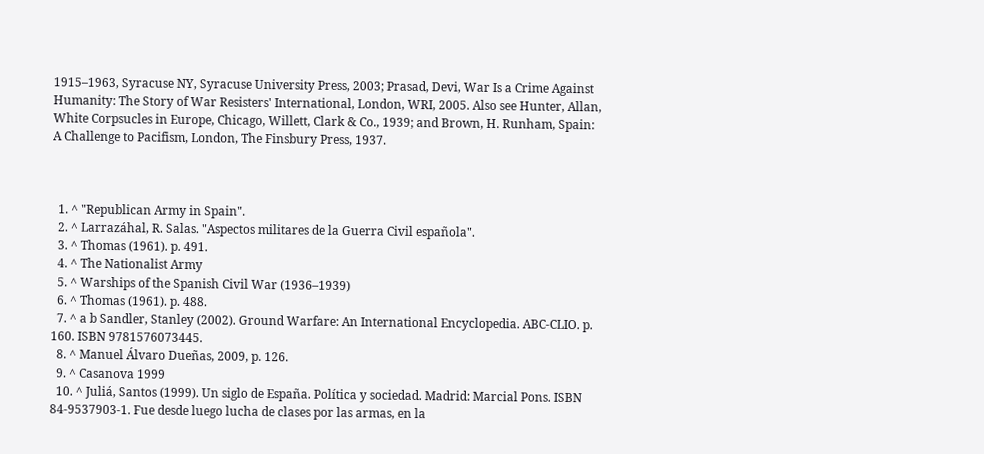1915–1963, Syracuse NY, Syracuse University Press, 2003; Prasad, Devi, War Is a Crime Against Humanity: The Story of War Resisters' International, London, WRI, 2005. Also see Hunter, Allan, White Corpsucles in Europe, Chicago, Willett, Clark & Co., 1939; and Brown, H. Runham, Spain: A Challenge to Pacifism, London, The Finsbury Press, 1937.



  1. ^ "Republican Army in Spain".
  2. ^ Larrazáhal, R. Salas. "Aspectos militares de la Guerra Civil española".
  3. ^ Thomas (1961). p. 491.
  4. ^ The Nationalist Army
  5. ^ Warships of the Spanish Civil War (1936–1939)
  6. ^ Thomas (1961). p. 488.
  7. ^ a b Sandler, Stanley (2002). Ground Warfare: An International Encyclopedia. ABC-CLIO. p. 160. ISBN 9781576073445.
  8. ^ Manuel Álvaro Dueñas, 2009, p. 126.
  9. ^ Casanova 1999
  10. ^ Juliá, Santos (1999). Un siglo de España. Política y sociedad. Madrid: Marcial Pons. ISBN 84-9537903-1. Fue desde luego lucha de clases por las armas, en la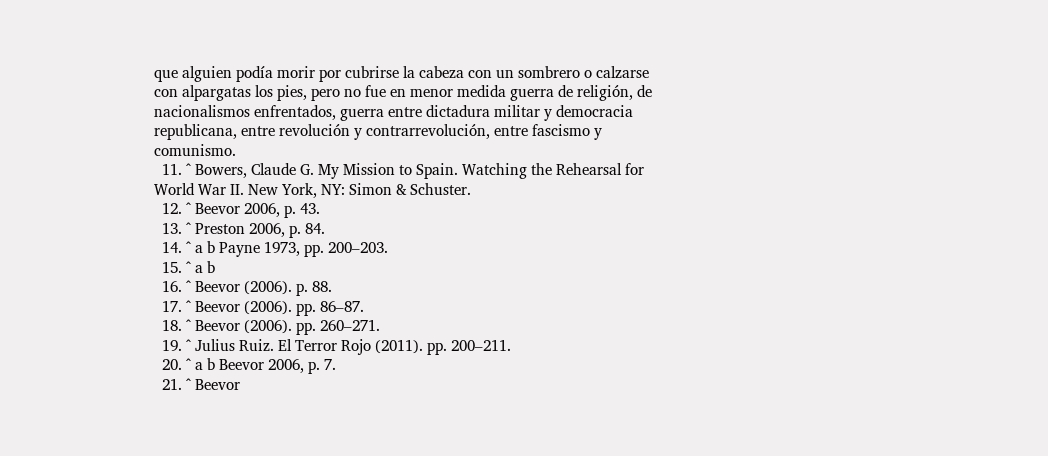que alguien podía morir por cubrirse la cabeza con un sombrero o calzarse con alpargatas los pies, pero no fue en menor medida guerra de religión, de nacionalismos enfrentados, guerra entre dictadura militar y democracia republicana, entre revolución y contrarrevolución, entre fascismo y comunismo.
  11. ^ Bowers, Claude G. My Mission to Spain. Watching the Rehearsal for World War II. New York, NY: Simon & Schuster.
  12. ^ Beevor 2006, p. 43.
  13. ^ Preston 2006, p. 84.
  14. ^ a b Payne 1973, pp. 200–203.
  15. ^ a b
  16. ^ Beevor (2006). p. 88.
  17. ^ Beevor (2006). pp. 86–87.
  18. ^ Beevor (2006). pp. 260–271.
  19. ^ Julius Ruiz. El Terror Rojo (2011). pp. 200–211.
  20. ^ a b Beevor 2006, p. 7.
  21. ^ Beevor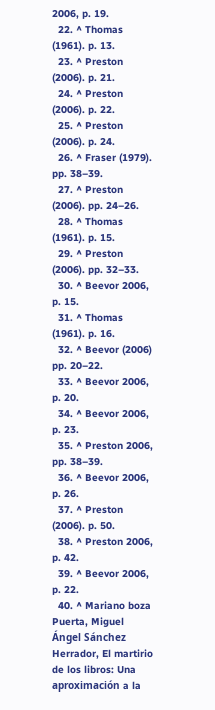2006, p. 19.
  22. ^ Thomas (1961). p. 13.
  23. ^ Preston (2006). p. 21.
  24. ^ Preston (2006). p. 22.
  25. ^ Preston (2006). p. 24.
  26. ^ Fraser (1979). pp. 38–39.
  27. ^ Preston (2006). pp. 24–26.
  28. ^ Thomas (1961). p. 15.
  29. ^ Preston (2006). pp. 32–33.
  30. ^ Beevor 2006, p. 15.
  31. ^ Thomas (1961). p. 16.
  32. ^ Beevor (2006) pp. 20–22.
  33. ^ Beevor 2006, p. 20.
  34. ^ Beevor 2006, p. 23.
  35. ^ Preston 2006, pp. 38–39.
  36. ^ Beevor 2006, p. 26.
  37. ^ Preston (2006). p. 50.
  38. ^ Preston 2006, p. 42.
  39. ^ Beevor 2006, p. 22.
  40. ^ Mariano boza Puerta, Miguel Ángel Sánchez Herrador, El martirio de los libros: Una aproximación a la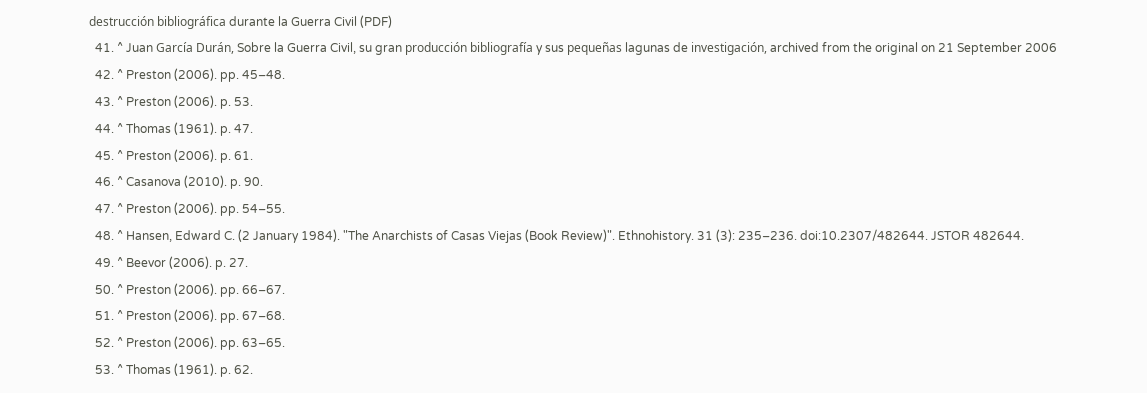destrucción bibliográfica durante la Guerra Civil (PDF)
  41. ^ Juan García Durán, Sobre la Guerra Civil, su gran producción bibliografía y sus pequeñas lagunas de investigación, archived from the original on 21 September 2006
  42. ^ Preston (2006). pp. 45–48.
  43. ^ Preston (2006). p. 53.
  44. ^ Thomas (1961). p. 47.
  45. ^ Preston (2006). p. 61.
  46. ^ Casanova (2010). p. 90.
  47. ^ Preston (2006). pp. 54–55.
  48. ^ Hansen, Edward C. (2 January 1984). "The Anarchists of Casas Viejas (Book Review)". Ethnohistory. 31 (3): 235–236. doi:10.2307/482644. JSTOR 482644.
  49. ^ Beevor (2006). p. 27.
  50. ^ Preston (2006). pp. 66–67.
  51. ^ Preston (2006). pp. 67–68.
  52. ^ Preston (2006). pp. 63–65.
  53. ^ Thomas (1961). p. 62.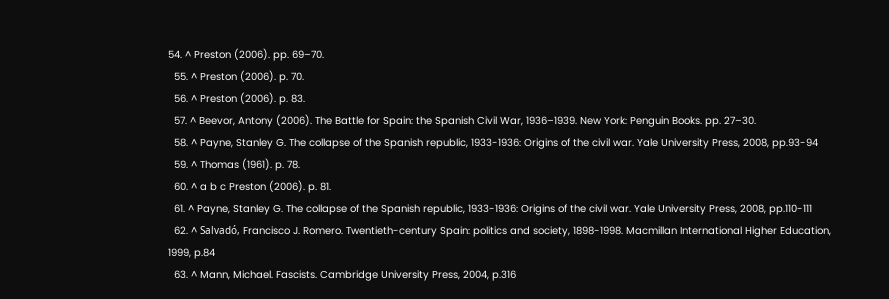54. ^ Preston (2006). pp. 69–70.
  55. ^ Preston (2006). p. 70.
  56. ^ Preston (2006). p. 83.
  57. ^ Beevor, Antony (2006). The Battle for Spain: the Spanish Civil War, 1936–1939. New York: Penguin Books. pp. 27–30.
  58. ^ Payne, Stanley G. The collapse of the Spanish republic, 1933-1936: Origins of the civil war. Yale University Press, 2008, pp.93-94
  59. ^ Thomas (1961). p. 78.
  60. ^ a b c Preston (2006). p. 81.
  61. ^ Payne, Stanley G. The collapse of the Spanish republic, 1933-1936: Origins of the civil war. Yale University Press, 2008, pp.110-111
  62. ^ Salvadó, Francisco J. Romero. Twentieth-century Spain: politics and society, 1898-1998. Macmillan International Higher Education, 1999, p.84
  63. ^ Mann, Michael. Fascists. Cambridge University Press, 2004, p.316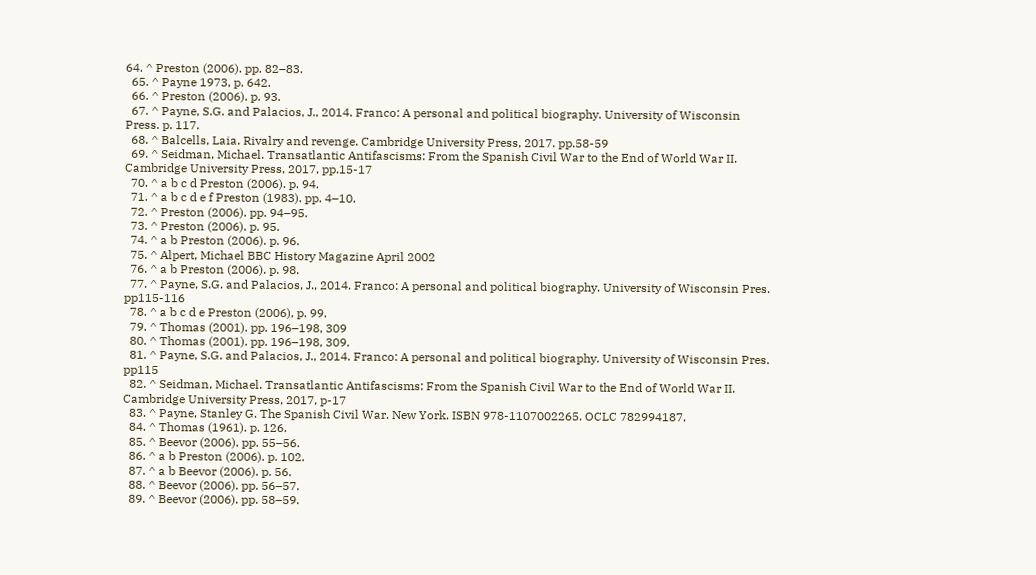64. ^ Preston (2006). pp. 82–83.
  65. ^ Payne 1973, p. 642.
  66. ^ Preston (2006). p. 93.
  67. ^ Payne, S.G. and Palacios, J., 2014. Franco: A personal and political biography. University of Wisconsin Press. p. 117.
  68. ^ Balcells, Laia. Rivalry and revenge. Cambridge University Press, 2017. pp.58-59
  69. ^ Seidman, Michael. Transatlantic Antifascisms: From the Spanish Civil War to the End of World War II. Cambridge University Press, 2017, pp.15-17
  70. ^ a b c d Preston (2006). p. 94.
  71. ^ a b c d e f Preston (1983). pp. 4–10.
  72. ^ Preston (2006). pp. 94–95.
  73. ^ Preston (2006). p. 95.
  74. ^ a b Preston (2006). p. 96.
  75. ^ Alpert, Michael BBC History Magazine April 2002
  76. ^ a b Preston (2006). p. 98.
  77. ^ Payne, S.G. and Palacios, J., 2014. Franco: A personal and political biography. University of Wisconsin Pres. pp115-116
  78. ^ a b c d e Preston (2006), p. 99.
  79. ^ Thomas (2001). pp. 196–198, 309
  80. ^ Thomas (2001). pp. 196–198, 309.
  81. ^ Payne, S.G. and Palacios, J., 2014. Franco: A personal and political biography. University of Wisconsin Pres. pp115
  82. ^ Seidman, Michael. Transatlantic Antifascisms: From the Spanish Civil War to the End of World War II. Cambridge University Press, 2017, p-17
  83. ^ Payne, Stanley G. The Spanish Civil War. New York. ISBN 978-1107002265. OCLC 782994187.
  84. ^ Thomas (1961). p. 126.
  85. ^ Beevor (2006). pp. 55–56.
  86. ^ a b Preston (2006). p. 102.
  87. ^ a b Beevor (2006). p. 56.
  88. ^ Beevor (2006). pp. 56–57.
  89. ^ Beevor (2006). pp. 58–59.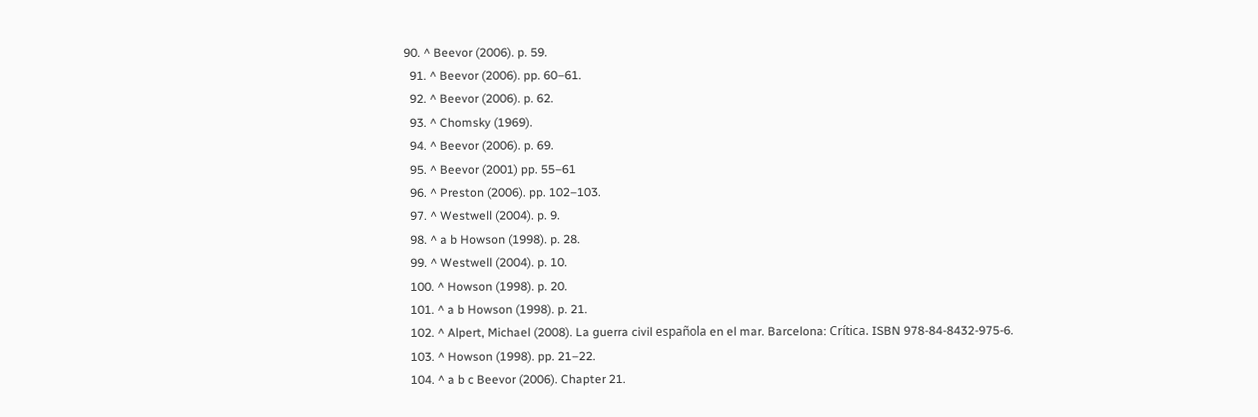90. ^ Beevor (2006). p. 59.
  91. ^ Beevor (2006). pp. 60–61.
  92. ^ Beevor (2006). p. 62.
  93. ^ Chomsky (1969).
  94. ^ Beevor (2006). p. 69.
  95. ^ Beevor (2001) pp. 55–61
  96. ^ Preston (2006). pp. 102–103.
  97. ^ Westwell (2004). p. 9.
  98. ^ a b Howson (1998). p. 28.
  99. ^ Westwell (2004). p. 10.
  100. ^ Howson (1998). p. 20.
  101. ^ a b Howson (1998). p. 21.
  102. ^ Alpert, Michael (2008). La guerra civil española en el mar. Barcelona: Crítica. ISBN 978-84-8432-975-6.
  103. ^ Howson (1998). pp. 21–22.
  104. ^ a b c Beevor (2006). Chapter 21.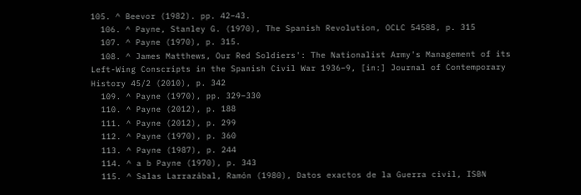105. ^ Beevor (1982). pp. 42–43.
  106. ^ Payne, Stanley G. (1970), The Spanish Revolution, OCLC 54588, p. 315
  107. ^ Payne (1970), p. 315.
  108. ^ James Matthews, Our Red Soldiers': The Nationalist Army's Management of its Left-Wing Conscripts in the Spanish Civil War 1936–9, [in:] Journal of Contemporary History 45/2 (2010), p. 342
  109. ^ Payne (1970), pp. 329–330
  110. ^ Payne (2012), p. 188
  111. ^ Payne (2012), p. 299
  112. ^ Payne (1970), p. 360
  113. ^ Payne (1987), p. 244
  114. ^ a b Payne (1970), p. 343
  115. ^ Salas Larrazábal, Ramón (1980), Datos exactos de la Guerra civil, ISBN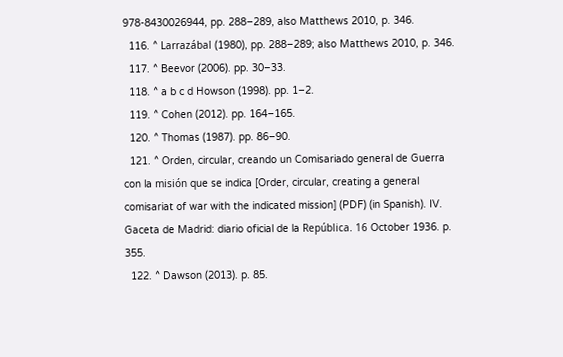978-8430026944, pp. 288–289, also Matthews 2010, p. 346.
  116. ^ Larrazábal (1980), pp. 288–289; also Matthews 2010, p. 346.
  117. ^ Beevor (2006). pp. 30–33.
  118. ^ a b c d Howson (1998). pp. 1–2.
  119. ^ Cohen (2012). pp. 164–165.
  120. ^ Thomas (1987). pp. 86–90.
  121. ^ Orden, circular, creando un Comisariado general de Guerra con la misión que se indica [Order, circular, creating a general comisariat of war with the indicated mission] (PDF) (in Spanish). IV. Gaceta de Madrid: diario oficial de la República. 16 October 1936. p. 355.
  122. ^ Dawson (2013). p. 85.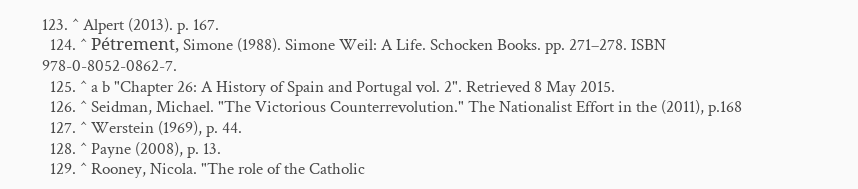123. ^ Alpert (2013). p. 167.
  124. ^ Pétrement, Simone (1988). Simone Weil: A Life. Schocken Books. pp. 271–278. ISBN 978-0-8052-0862-7.
  125. ^ a b "Chapter 26: A History of Spain and Portugal vol. 2". Retrieved 8 May 2015.
  126. ^ Seidman, Michael. "The Victorious Counterrevolution." The Nationalist Effort in the (2011), p.168
  127. ^ Werstein (1969), p. 44.
  128. ^ Payne (2008), p. 13.
  129. ^ Rooney, Nicola. "The role of the Catholic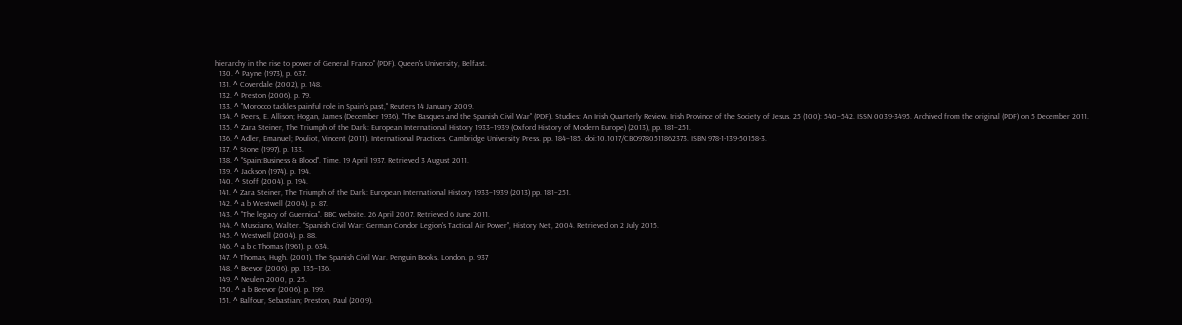hierarchy in the rise to power of General Franco" (PDF). Queen's University, Belfast.
  130. ^ Payne (1973), p. 637.
  131. ^ Coverdale (2002), p. 148.
  132. ^ Preston (2006). p. 79.
  133. ^ "Morocco tackles painful role in Spain's past," Reuters 14 January 2009.
  134. ^ Peers, E. Allison; Hogan, James (December 1936). "The Basques and the Spanish Civil War" (PDF). Studies: An Irish Quarterly Review. Irish Province of the Society of Jesus. 25 (100): 540–542. ISSN 0039-3495. Archived from the original (PDF) on 5 December 2011.
  135. ^ Zara Steiner, The Triumph of the Dark: European International History 1933–1939 (Oxford History of Modern Europe) (2013), pp. 181–251.
  136. ^ Adler, Emanuel; Pouliot, Vincent (2011). International Practices. Cambridge University Press. pp. 184–185. doi:10.1017/CBO9780511862373. ISBN 978-1-139-50158-3.
  137. ^ Stone (1997). p. 133.
  138. ^ "Spain:Business & Blood". Time. 19 April 1937. Retrieved 3 August 2011.
  139. ^ Jackson (1974). p. 194.
  140. ^ Stoff (2004). p. 194.
  141. ^ Zara Steiner, The Triumph of the Dark: European International History 1933–1939 (2013) pp. 181–251.
  142. ^ a b Westwell (2004). p. 87.
  143. ^ "The legacy of Guernica". BBC website. 26 April 2007. Retrieved 6 June 2011.
  144. ^ Musciano, Walter. "Spanish Civil War: German Condor Legion's Tactical Air Power", History Net, 2004. Retrieved on 2 July 2015.
  145. ^ Westwell (2004). p. 88.
  146. ^ a b c Thomas (1961). p. 634.
  147. ^ Thomas, Hugh. (2001). The Spanish Civil War. Penguin Books. London. p. 937
  148. ^ Beevor (2006). pp. 135–136.
  149. ^ Neulen 2000, p. 25.
  150. ^ a b Beevor (2006). p. 199.
  151. ^ Balfour, Sebastian; Preston, Paul (2009).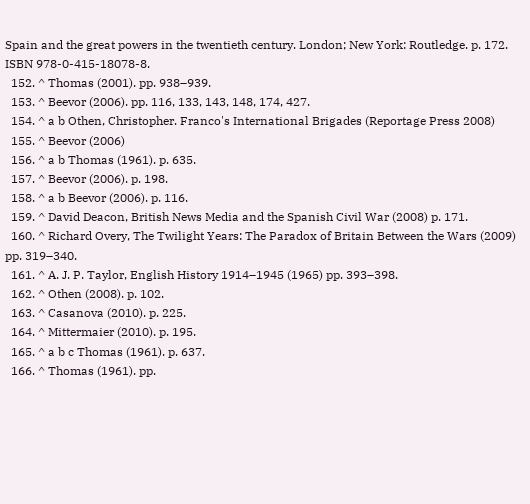Spain and the great powers in the twentieth century. London; New York: Routledge. p. 172. ISBN 978-0-415-18078-8.
  152. ^ Thomas (2001). pp. 938–939.
  153. ^ Beevor (2006). pp. 116, 133, 143, 148, 174, 427.
  154. ^ a b Othen, Christopher. Franco's International Brigades (Reportage Press 2008)
  155. ^ Beevor (2006)
  156. ^ a b Thomas (1961). p. 635.
  157. ^ Beevor (2006). p. 198.
  158. ^ a b Beevor (2006). p. 116.
  159. ^ David Deacon, British News Media and the Spanish Civil War (2008) p. 171.
  160. ^ Richard Overy, The Twilight Years: The Paradox of Britain Between the Wars (2009) pp. 319–340.
  161. ^ A. J. P. Taylor, English History 1914–1945 (1965) pp. 393–398.
  162. ^ Othen (2008). p. 102.
  163. ^ Casanova (2010). p. 225.
  164. ^ Mittermaier (2010). p. 195.
  165. ^ a b c Thomas (1961). p. 637.
  166. ^ Thomas (1961). pp.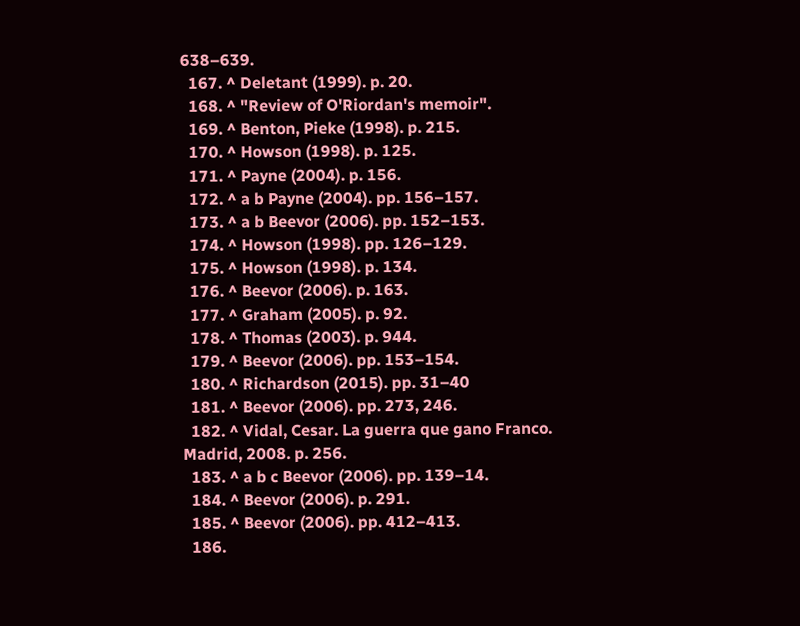638–639.
  167. ^ Deletant (1999). p. 20.
  168. ^ "Review of O'Riordan's memoir".
  169. ^ Benton, Pieke (1998). p. 215.
  170. ^ Howson (1998). p. 125.
  171. ^ Payne (2004). p. 156.
  172. ^ a b Payne (2004). pp. 156–157.
  173. ^ a b Beevor (2006). pp. 152–153.
  174. ^ Howson (1998). pp. 126–129.
  175. ^ Howson (1998). p. 134.
  176. ^ Beevor (2006). p. 163.
  177. ^ Graham (2005). p. 92.
  178. ^ Thomas (2003). p. 944.
  179. ^ Beevor (2006). pp. 153–154.
  180. ^ Richardson (2015). pp. 31–40
  181. ^ Beevor (2006). pp. 273, 246.
  182. ^ Vidal, Cesar. La guerra que gano Franco. Madrid, 2008. p. 256.
  183. ^ a b c Beevor (2006). pp. 139–14.
  184. ^ Beevor (2006). p. 291.
  185. ^ Beevor (2006). pp. 412–413.
  186.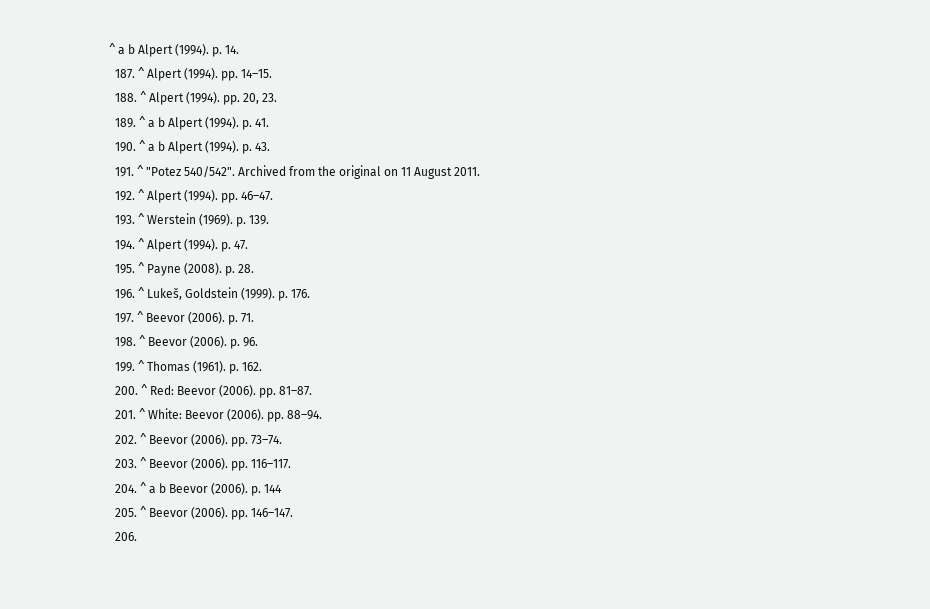^ a b Alpert (1994). p. 14.
  187. ^ Alpert (1994). pp. 14–15.
  188. ^ Alpert (1994). pp. 20, 23.
  189. ^ a b Alpert (1994). p. 41.
  190. ^ a b Alpert (1994). p. 43.
  191. ^ "Potez 540/542". Archived from the original on 11 August 2011.
  192. ^ Alpert (1994). pp. 46–47.
  193. ^ Werstein (1969). p. 139.
  194. ^ Alpert (1994). p. 47.
  195. ^ Payne (2008). p. 28.
  196. ^ Lukeš, Goldstein (1999). p. 176.
  197. ^ Beevor (2006). p. 71.
  198. ^ Beevor (2006). p. 96.
  199. ^ Thomas (1961). p. 162.
  200. ^ Red: Beevor (2006). pp. 81–87.
  201. ^ White: Beevor (2006). pp. 88–94.
  202. ^ Beevor (2006). pp. 73–74.
  203. ^ Beevor (2006). pp. 116–117.
  204. ^ a b Beevor (2006). p. 144
  205. ^ Beevor (2006). pp. 146–147.
  206.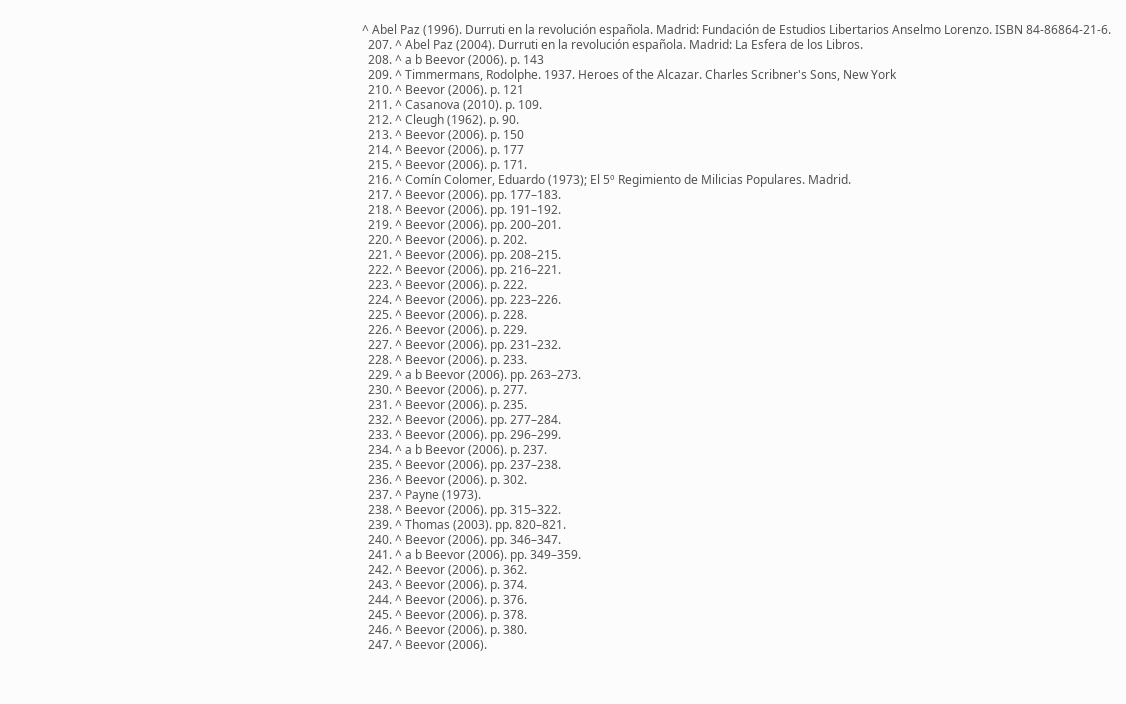^ Abel Paz (1996). Durruti en la revolución española. Madrid: Fundación de Estudios Libertarios Anselmo Lorenzo. ISBN 84-86864-21-6.
  207. ^ Abel Paz (2004). Durruti en la revolución española. Madrid: La Esfera de los Libros.
  208. ^ a b Beevor (2006). p. 143
  209. ^ Timmermans, Rodolphe. 1937. Heroes of the Alcazar. Charles Scribner's Sons, New York
  210. ^ Beevor (2006). p. 121
  211. ^ Casanova (2010). p. 109.
  212. ^ Cleugh (1962). p. 90.
  213. ^ Beevor (2006). p. 150
  214. ^ Beevor (2006). p. 177
  215. ^ Beevor (2006). p. 171.
  216. ^ Comín Colomer, Eduardo (1973); El 5º Regimiento de Milicias Populares. Madrid.
  217. ^ Beevor (2006). pp. 177–183.
  218. ^ Beevor (2006). pp. 191–192.
  219. ^ Beevor (2006). pp. 200–201.
  220. ^ Beevor (2006). p. 202.
  221. ^ Beevor (2006). pp. 208–215.
  222. ^ Beevor (2006). pp. 216–221.
  223. ^ Beevor (2006). p. 222.
  224. ^ Beevor (2006). pp. 223–226.
  225. ^ Beevor (2006). p. 228.
  226. ^ Beevor (2006). p. 229.
  227. ^ Beevor (2006). pp. 231–232.
  228. ^ Beevor (2006). p. 233.
  229. ^ a b Beevor (2006). pp. 263–273.
  230. ^ Beevor (2006). p. 277.
  231. ^ Beevor (2006). p. 235.
  232. ^ Beevor (2006). pp. 277–284.
  233. ^ Beevor (2006). pp. 296–299.
  234. ^ a b Beevor (2006). p. 237.
  235. ^ Beevor (2006). pp. 237–238.
  236. ^ Beevor (2006). p. 302.
  237. ^ Payne (1973).
  238. ^ Beevor (2006). pp. 315–322.
  239. ^ Thomas (2003). pp. 820–821.
  240. ^ Beevor (2006). pp. 346–347.
  241. ^ a b Beevor (2006). pp. 349–359.
  242. ^ Beevor (2006). p. 362.
  243. ^ Beevor (2006). p. 374.
  244. ^ Beevor (2006). p. 376.
  245. ^ Beevor (2006). p. 378.
  246. ^ Beevor (2006). p. 380.
  247. ^ Beevor (2006).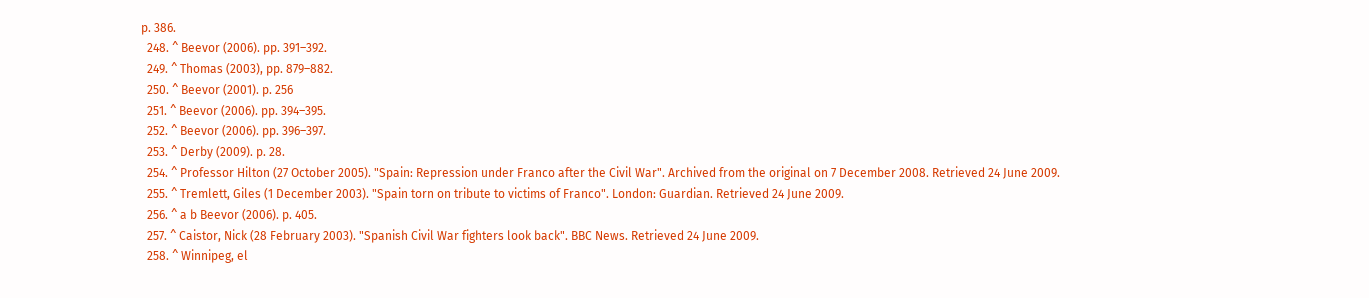p. 386.
  248. ^ Beevor (2006). pp. 391–392.
  249. ^ Thomas (2003), pp. 879–882.
  250. ^ Beevor (2001). p. 256
  251. ^ Beevor (2006). pp. 394–395.
  252. ^ Beevor (2006). pp. 396–397.
  253. ^ Derby (2009). p. 28.
  254. ^ Professor Hilton (27 October 2005). "Spain: Repression under Franco after the Civil War". Archived from the original on 7 December 2008. Retrieved 24 June 2009.
  255. ^ Tremlett, Giles (1 December 2003). "Spain torn on tribute to victims of Franco". London: Guardian. Retrieved 24 June 2009.
  256. ^ a b Beevor (2006). p. 405.
  257. ^ Caistor, Nick (28 February 2003). "Spanish Civil War fighters look back". BBC News. Retrieved 24 June 2009.
  258. ^ Winnipeg, el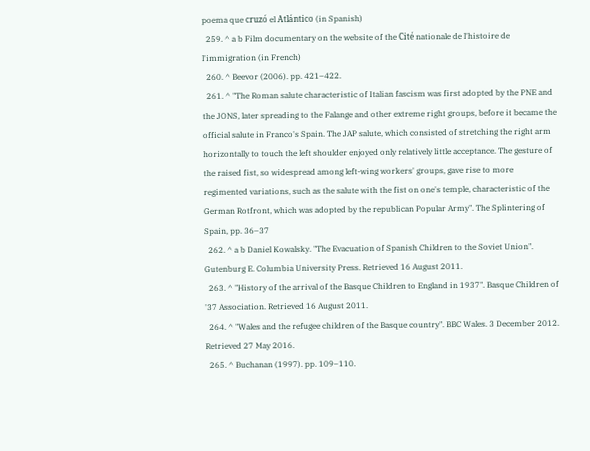poema que cruzó el Atlántico (in Spanish)
  259. ^ a b Film documentary on the website of the Cité nationale de l'histoire de l'immigration (in French)
  260. ^ Beevor (2006). pp. 421–422.
  261. ^ "The Roman salute characteristic of Italian fascism was first adopted by the PNE and the JONS, later spreading to the Falange and other extreme right groups, before it became the official salute in Franco's Spain. The JAP salute, which consisted of stretching the right arm horizontally to touch the left shoulder enjoyed only relatively little acceptance. The gesture of the raised fist, so widespread among left-wing workers' groups, gave rise to more regimented variations, such as the salute with the fist on one's temple, characteristic of the German Rotfront, which was adopted by the republican Popular Army". The Splintering of Spain, pp. 36–37
  262. ^ a b Daniel Kowalsky. "The Evacuation of Spanish Children to the Soviet Union". Gutenburg E. Columbia University Press. Retrieved 16 August 2011.
  263. ^ "History of the arrival of the Basque Children to England in 1937". Basque Children of '37 Association. Retrieved 16 August 2011.
  264. ^ "Wales and the refugee children of the Basque country". BBC Wales. 3 December 2012. Retrieved 27 May 2016.
  265. ^ Buchanan (1997). pp. 109–110.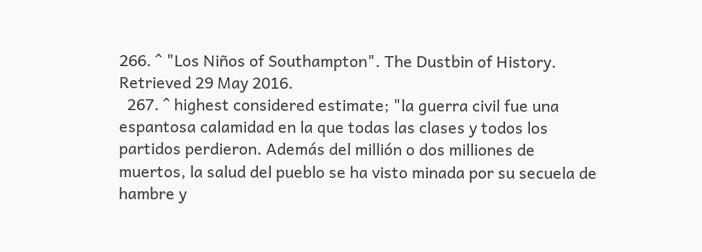266. ^ "Los Niños of Southampton". The Dustbin of History. Retrieved 29 May 2016.
  267. ^ highest considered estimate; "la guerra civil fue una espantosa calamidad en la que todas las clases y todos los partidos perdieron. Además del millión o dos milliones de muertos, la salud del pueblo se ha visto minada por su secuela de hambre y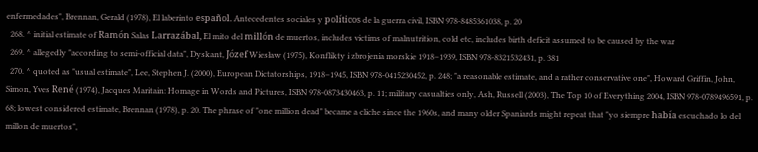enfermedades", Brennan, Gerald (1978), El laberinto español. Antecedentes sociales y políticos de la guerra civil, ISBN 978-8485361038, p. 20
  268. ^ initial estimate of Ramón Salas Larrazábal, El mito del millón de muertos, includes victims of malnutrition, cold etc, includes birth deficit assumed to be caused by the war
  269. ^ allegedly "according to semi-official data", Dyskant, Józef Wiesław (1975), Konflikty i zbrojenia morskie 1918–1939, ISBN 978-8321532431, p. 381
  270. ^ quoted as "usual estimate", Lee, Stephen J. (2000), European Dictatorships, 1918–1945, ISBN 978-0415230452, p. 248; "a reasonable estimate, and a rather conservative one", Howard Griffin, John, Simon, Yves René (1974), Jacques Maritain: Homage in Words and Pictures, ISBN 978-0873430463, p. 11; military casualties only, Ash, Russell (2003), The Top 10 of Everything 2004, ISBN 978-0789496591, p. 68; lowest considered estimate, Brennan (1978), p. 20. The phrase of "one million dead" became a cliche since the 1960s, and many older Spaniards might repeat that "yo siempre había escuchado lo del millon de muertos",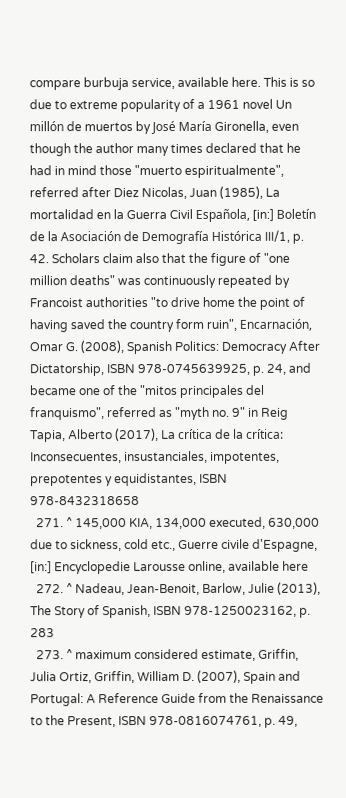compare burbuja service, available here. This is so due to extreme popularity of a 1961 novel Un millón de muertos by José María Gironella, even though the author many times declared that he had in mind those "muerto espiritualmente", referred after Diez Nicolas, Juan (1985), La mortalidad en la Guerra Civil Española, [in:] Boletín de la Asociación de Demografía Histórica III/1, p. 42. Scholars claim also that the figure of "one million deaths" was continuously repeated by Francoist authorities "to drive home the point of having saved the country form ruin", Encarnación, Omar G. (2008), Spanish Politics: Democracy After Dictatorship, ISBN 978-0745639925, p. 24, and became one of the "mitos principales del franquismo", referred as "myth no. 9" in Reig Tapia, Alberto (2017), La crítica de la crítica: Inconsecuentes, insustanciales, impotentes, prepotentes y equidistantes, ISBN 978-8432318658
  271. ^ 145,000 KIA, 134,000 executed, 630,000 due to sickness, cold etc., Guerre civile d'Espagne, [in:] Encyclopedie Larousse online, available here
  272. ^ Nadeau, Jean-Benoit, Barlow, Julie (2013), The Story of Spanish, ISBN 978-1250023162, p. 283
  273. ^ maximum considered estimate, Griffin, Julia Ortiz, Griffin, William D. (2007), Spain and Portugal: A Reference Guide from the Renaissance to the Present, ISBN 978-0816074761, p. 49,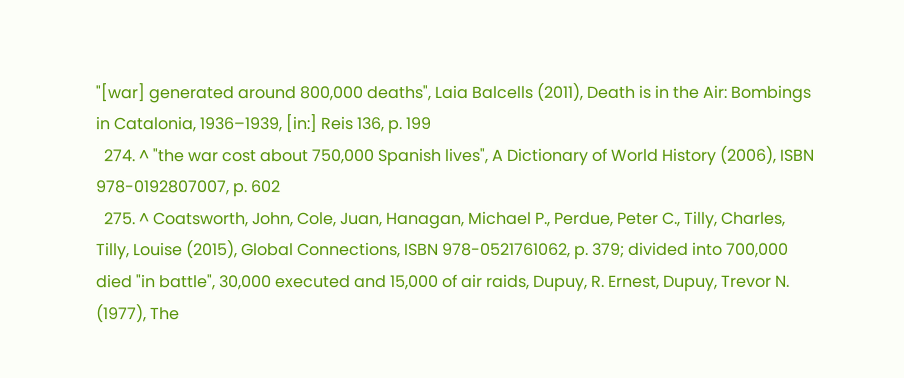"[war] generated around 800,000 deaths", Laia Balcells (2011), Death is in the Air: Bombings in Catalonia, 1936–1939, [in:] Reis 136, p. 199
  274. ^ "the war cost about 750,000 Spanish lives", A Dictionary of World History (2006), ISBN 978-0192807007, p. 602
  275. ^ Coatsworth, John, Cole, Juan, Hanagan, Michael P., Perdue, Peter C., Tilly, Charles, Tilly, Louise (2015), Global Connections, ISBN 978-0521761062, p. 379; divided into 700,000 died "in battle", 30,000 executed and 15,000 of air raids, Dupuy, R. Ernest, Dupuy, Trevor N. (1977), The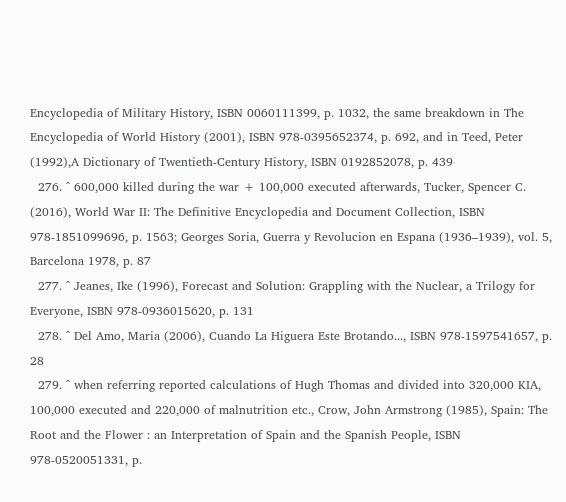Encyclopedia of Military History, ISBN 0060111399, p. 1032, the same breakdown in The Encyclopedia of World History (2001), ISBN 978-0395652374, p. 692, and in Teed, Peter (1992),A Dictionary of Twentieth-Century History, ISBN 0192852078, p. 439
  276. ^ 600,000 killed during the war + 100,000 executed afterwards, Tucker, Spencer C. (2016), World War II: The Definitive Encyclopedia and Document Collection, ISBN 978-1851099696, p. 1563; Georges Soria, Guerra y Revolucion en Espana (1936–1939), vol. 5, Barcelona 1978, p. 87
  277. ^ Jeanes, Ike (1996), Forecast and Solution: Grappling with the Nuclear, a Trilogy for Everyone, ISBN 978-0936015620, p. 131
  278. ^ Del Amo, Maria (2006), Cuando La Higuera Este Brotando..., ISBN 978-1597541657, p. 28
  279. ^ when referring reported calculations of Hugh Thomas and divided into 320,000 KIA, 100,000 executed and 220,000 of malnutrition etc., Crow, John Armstrong (1985), Spain: The Root and the Flower : an Interpretation of Spain and the Spanish People, ISBN 978-0520051331, p.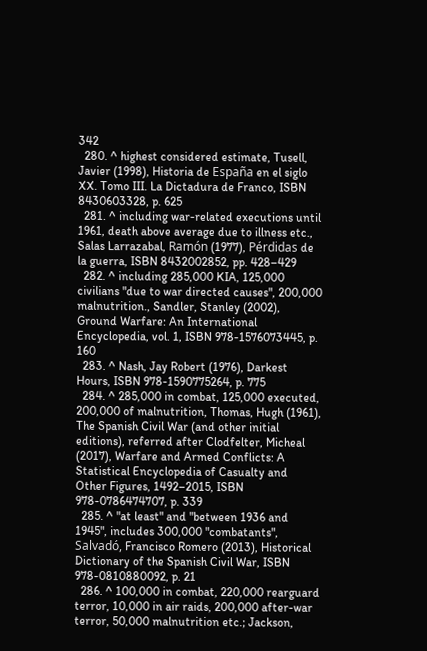342
  280. ^ highest considered estimate, Tusell, Javier (1998), Historia de España en el siglo XX. Tomo III. La Dictadura de Franco, ISBN 8430603328, p. 625
  281. ^ including war-related executions until 1961, death above average due to illness etc., Salas Larrazabal, Ramón (1977), Pérdidas de la guerra, ISBN 8432002852, pp. 428–429
  282. ^ including 285,000 KIA, 125,000 civilians "due to war directed causes", 200,000 malnutrition., Sandler, Stanley (2002), Ground Warfare: An International Encyclopedia, vol. 1, ISBN 978-1576073445, p. 160
  283. ^ Nash, Jay Robert (1976), Darkest Hours, ISBN 978-1590775264, p. 775
  284. ^ 285,000 in combat, 125,000 executed, 200,000 of malnutrition, Thomas, Hugh (1961), The Spanish Civil War (and other initial editions), referred after Clodfelter, Micheal (2017), Warfare and Armed Conflicts: A Statistical Encyclopedia of Casualty and Other Figures, 1492–2015, ISBN 978-0786474707, p. 339
  285. ^ "at least" and "between 1936 and 1945", includes 300,000 "combatants", Salvadó, Francisco Romero (2013), Historical Dictionary of the Spanish Civil War, ISBN 978-0810880092, p. 21
  286. ^ 100,000 in combat, 220,000 rearguard terror, 10,000 in air raids, 200,000 after-war terror, 50,000 malnutrition etc.; Jackson,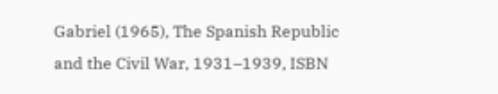Gabriel (1965), The Spanish Republic and the Civil War, 1931–1939, ISBN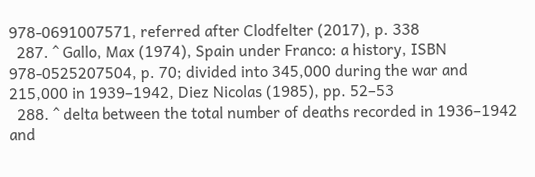978-0691007571, referred after Clodfelter (2017), p. 338
  287. ^ Gallo, Max (1974), Spain under Franco: a history, ISBN 978-0525207504, p. 70; divided into 345,000 during the war and 215,000 in 1939–1942, Diez Nicolas (1985), pp. 52–53
  288. ^ delta between the total number of deaths recorded in 1936–1942 and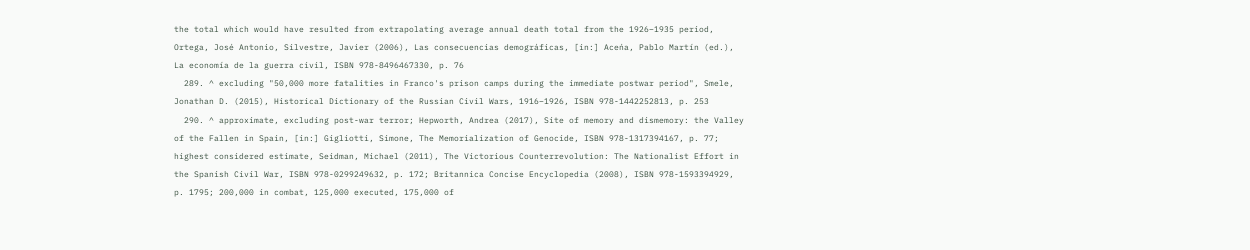the total which would have resulted from extrapolating average annual death total from the 1926–1935 period, Ortega, José Antonio, Silvestre, Javier (2006), Las consecuencias demográficas, [in:] Aceńa, Pablo Martín (ed.), La economía de la guerra civil, ISBN 978-8496467330, p. 76
  289. ^ excluding "50,000 more fatalities in Franco's prison camps during the immediate postwar period", Smele, Jonathan D. (2015), Historical Dictionary of the Russian Civil Wars, 1916–1926, ISBN 978-1442252813, p. 253
  290. ^ approximate, excluding post-war terror; Hepworth, Andrea (2017), Site of memory and dismemory: the Valley of the Fallen in Spain, [in:] Gigliotti, Simone, The Memorialization of Genocide, ISBN 978-1317394167, p. 77; highest considered estimate, Seidman, Michael (2011), The Victorious Counterrevolution: The Nationalist Effort in the Spanish Civil War, ISBN 978-0299249632, p. 172; Britannica Concise Encyclopedia (2008), ISBN 978-1593394929, p. 1795; 200,000 in combat, 125,000 executed, 175,000 of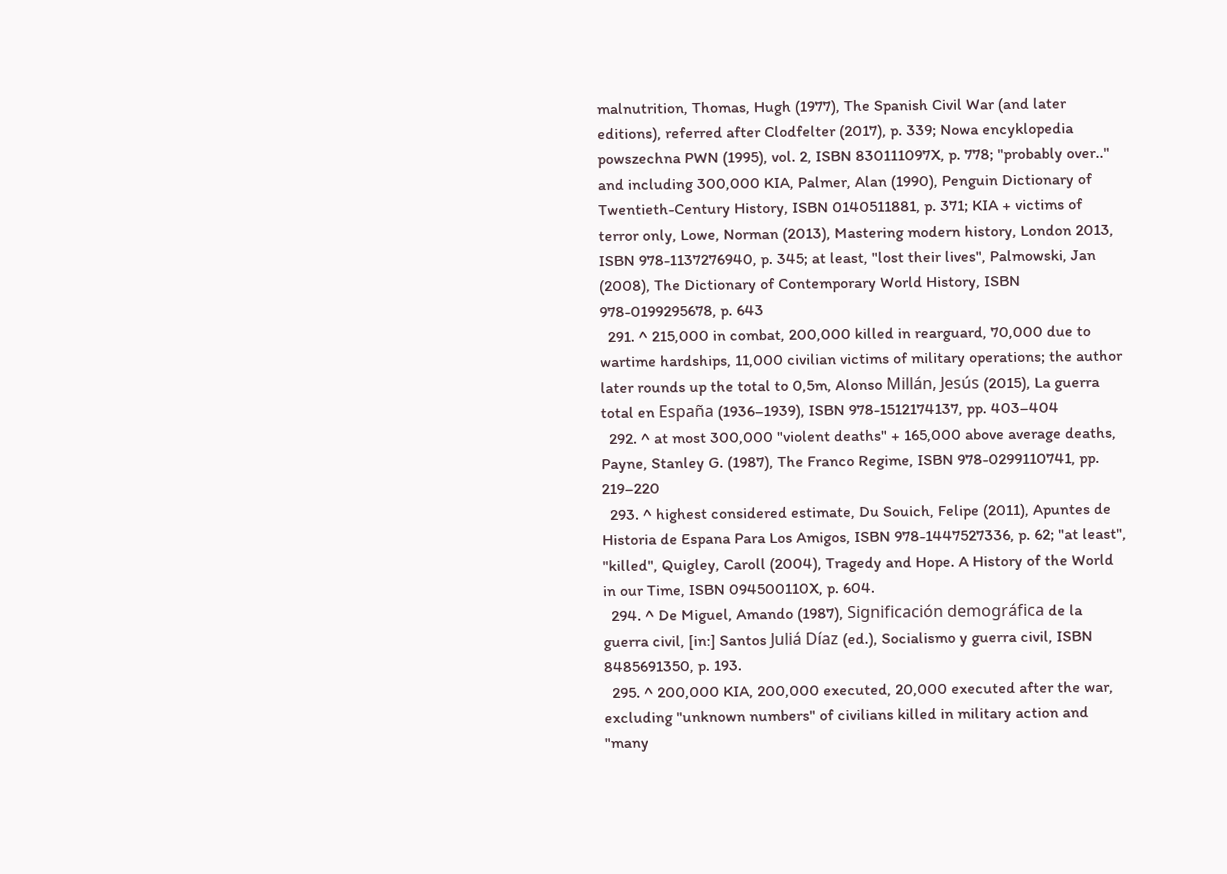malnutrition, Thomas, Hugh (1977), The Spanish Civil War (and later editions), referred after Clodfelter (2017), p. 339; Nowa encyklopedia powszechna PWN (1995), vol. 2, ISBN 830111097X, p. 778; "probably over.." and including 300,000 KIA, Palmer, Alan (1990), Penguin Dictionary of Twentieth-Century History, ISBN 0140511881, p. 371; KIA + victims of terror only, Lowe, Norman (2013), Mastering modern history, London 2013, ISBN 978-1137276940, p. 345; at least, "lost their lives", Palmowski, Jan (2008), The Dictionary of Contemporary World History, ISBN 978-0199295678, p. 643
  291. ^ 215,000 in combat, 200,000 killed in rearguard, 70,000 due to wartime hardships, 11,000 civilian victims of military operations; the author later rounds up the total to 0,5m, Alonso Millán, Jesús (2015), La guerra total en España (1936–1939), ISBN 978-1512174137, pp. 403–404
  292. ^ at most 300,000 "violent deaths" + 165,000 above average deaths, Payne, Stanley G. (1987), The Franco Regime, ISBN 978-0299110741, pp. 219–220
  293. ^ highest considered estimate, Du Souich, Felipe (2011), Apuntes de Historia de Espana Para Los Amigos, ISBN 978-1447527336, p. 62; "at least", "killed", Quigley, Caroll (2004), Tragedy and Hope. A History of the World in our Time, ISBN 094500110X, p. 604.
  294. ^ De Miguel, Amando (1987), Significación demográfica de la guerra civil, [in:] Santos Juliá Díaz (ed.), Socialismo y guerra civil, ISBN 8485691350, p. 193.
  295. ^ 200,000 KIA, 200,000 executed, 20,000 executed after the war, excluding "unknown numbers" of civilians killed in military action and "many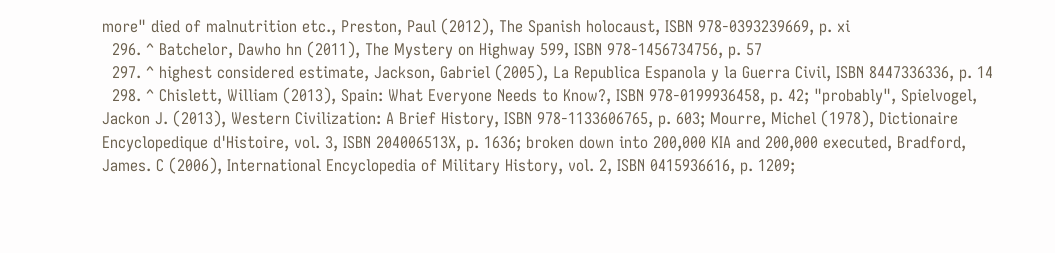more" died of malnutrition etc., Preston, Paul (2012), The Spanish holocaust, ISBN 978-0393239669, p. xi
  296. ^ Batchelor, Dawho hn (2011), The Mystery on Highway 599, ISBN 978-1456734756, p. 57
  297. ^ highest considered estimate, Jackson, Gabriel (2005), La Republica Espanola y la Guerra Civil, ISBN 8447336336, p. 14
  298. ^ Chislett, William (2013), Spain: What Everyone Needs to Know?, ISBN 978-0199936458, p. 42; "probably", Spielvogel, Jackon J. (2013), Western Civilization: A Brief History, ISBN 978-1133606765, p. 603; Mourre, Michel (1978), Dictionaire Encyclopedique d'Histoire, vol. 3, ISBN 204006513X, p. 1636; broken down into 200,000 KIA and 200,000 executed, Bradford, James. C (2006), International Encyclopedia of Military History, vol. 2, ISBN 0415936616, p. 1209;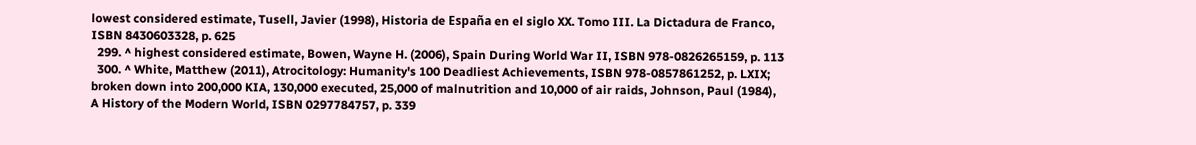lowest considered estimate, Tusell, Javier (1998), Historia de España en el siglo XX. Tomo III. La Dictadura de Franco, ISBN 8430603328, p. 625
  299. ^ highest considered estimate, Bowen, Wayne H. (2006), Spain During World War II, ISBN 978-0826265159, p. 113
  300. ^ White, Matthew (2011), Atrocitology: Humanity's 100 Deadliest Achievements, ISBN 978-0857861252, p. LXIX; broken down into 200,000 KIA, 130,000 executed, 25,000 of malnutrition and 10,000 of air raids, Johnson, Paul (1984), A History of the Modern World, ISBN 0297784757, p. 339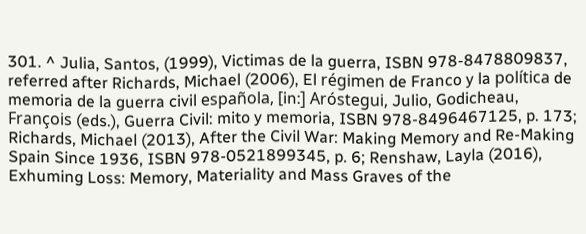301. ^ Julia, Santos, (1999), Victimas de la guerra, ISBN 978-8478809837, referred after Richards, Michael (2006), El régimen de Franco y la política de memoria de la guerra civil española, [in:] Aróstegui, Julio, Godicheau, François (eds.), Guerra Civil: mito y memoria, ISBN 978-8496467125, p. 173; Richards, Michael (2013), After the Civil War: Making Memory and Re-Making Spain Since 1936, ISBN 978-0521899345, p. 6; Renshaw, Layla (2016), Exhuming Loss: Memory, Materiality and Mass Graves of the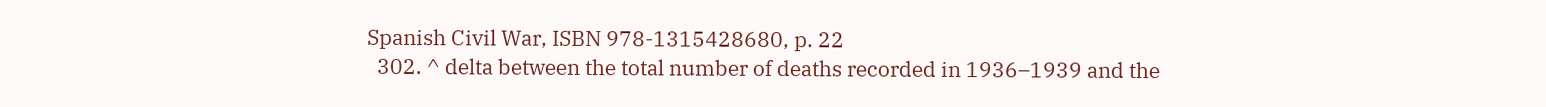Spanish Civil War, ISBN 978-1315428680, p. 22
  302. ^ delta between the total number of deaths recorded in 1936–1939 and the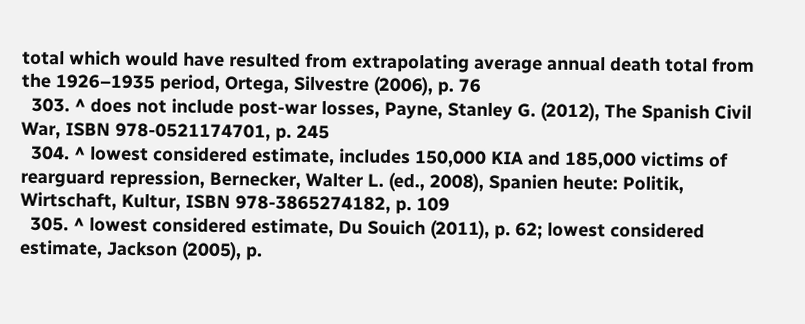total which would have resulted from extrapolating average annual death total from the 1926–1935 period, Ortega, Silvestre (2006), p. 76
  303. ^ does not include post-war losses, Payne, Stanley G. (2012), The Spanish Civil War, ISBN 978-0521174701, p. 245
  304. ^ lowest considered estimate, includes 150,000 KIA and 185,000 victims of rearguard repression, Bernecker, Walter L. (ed., 2008), Spanien heute: Politik, Wirtschaft, Kultur, ISBN 978-3865274182, p. 109
  305. ^ lowest considered estimate, Du Souich (2011), p. 62; lowest considered estimate, Jackson (2005), p.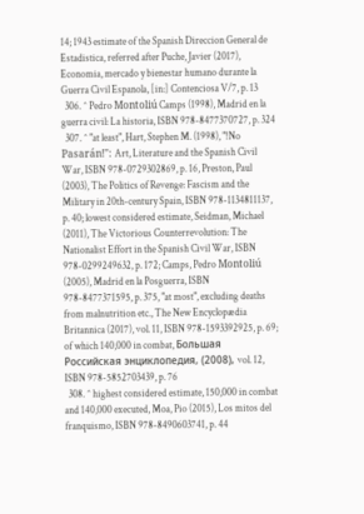14; 1943 estimate of the Spanish Direccion General de Estadistica, referred after Puche, Javier (2017), Economia, mercado y bienestar humano durante la Guerra Civil Espanola, [in:] Contenciosa V/7, p. 13
  306. ^ Pedro Montoliú Camps (1998), Madrid en la guerra civil: La historia, ISBN 978-8477370727, p. 324
  307. ^ "at least", Hart, Stephen M. (1998), "!No Pasarán!": Art, Literature and the Spanish Civil War, ISBN 978-0729302869, p. 16, Preston, Paul (2003), The Politics of Revenge: Fascism and the Military in 20th-century Spain, ISBN 978-1134811137, p. 40; lowest considered estimate, Seidman, Michael (2011), The Victorious Counterrevolution: The Nationalist Effort in the Spanish Civil War, ISBN 978-0299249632, p. 172; Camps, Pedro Montoliú (2005), Madrid en la Posguerra, ISBN 978-8477371595, p. 375, "at most", excluding deaths from malnutrition etc., The New Encyclopædia Britannica (2017), vol. 11, ISBN 978-1593392925, p. 69; of which 140,000 in combat, Большая Российская энциклопедия, (2008), vol. 12, ISBN 978-5852703439, p. 76
  308. ^ highest considered estimate, 150,000 in combat and 140,000 executed, Moa, Pio (2015), Los mitos del franquismo, ISBN 978-8490603741, p. 44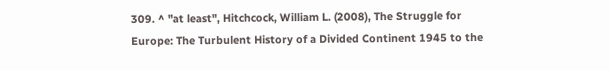309. ^ "at least", Hitchcock, William L. (2008), The Struggle for Europe: The Turbulent History of a Divided Continent 1945 to the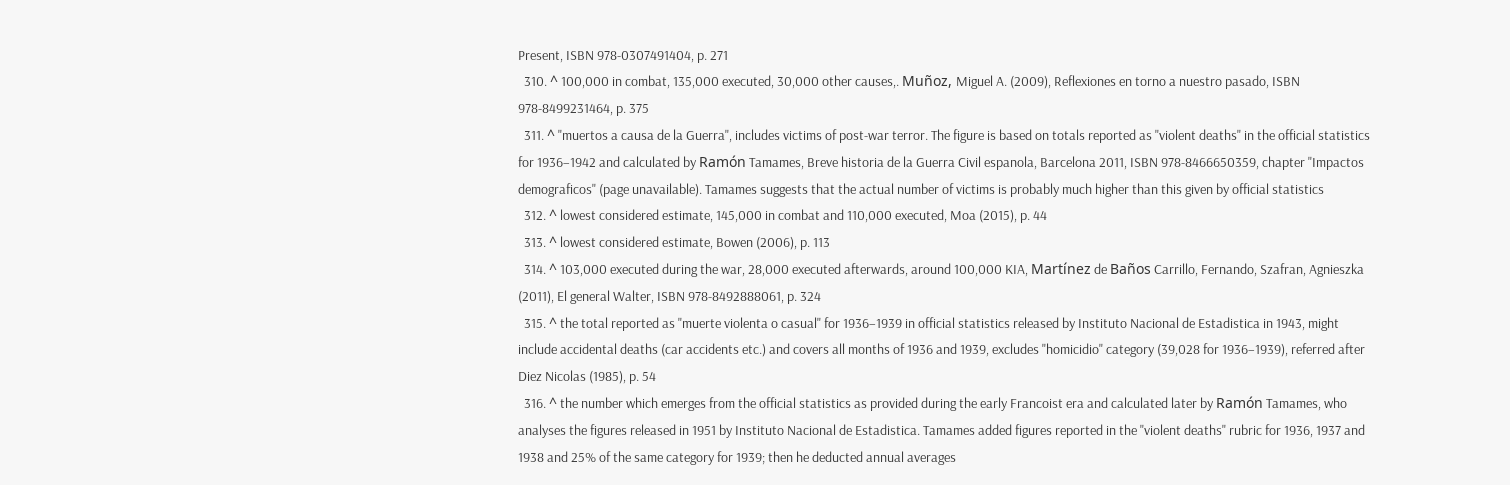Present, ISBN 978-0307491404, p. 271
  310. ^ 100,000 in combat, 135,000 executed, 30,000 other causes,. Muñoz, Miguel A. (2009), Reflexiones en torno a nuestro pasado, ISBN 978-8499231464, p. 375
  311. ^ "muertos a causa de la Guerra", includes victims of post-war terror. The figure is based on totals reported as "violent deaths" in the official statistics for 1936–1942 and calculated by Ramón Tamames, Breve historia de la Guerra Civil espanola, Barcelona 2011, ISBN 978-8466650359, chapter "Impactos demograficos" (page unavailable). Tamames suggests that the actual number of victims is probably much higher than this given by official statistics
  312. ^ lowest considered estimate, 145,000 in combat and 110,000 executed, Moa (2015), p. 44
  313. ^ lowest considered estimate, Bowen (2006), p. 113
  314. ^ 103,000 executed during the war, 28,000 executed afterwards, around 100,000 KIA, Martínez de Baños Carrillo, Fernando, Szafran, Agnieszka (2011), El general Walter, ISBN 978-8492888061, p. 324
  315. ^ the total reported as "muerte violenta o casual" for 1936–1939 in official statistics released by Instituto Nacional de Estadistica in 1943, might include accidental deaths (car accidents etc.) and covers all months of 1936 and 1939, excludes "homicidio" category (39,028 for 1936–1939), referred after Diez Nicolas (1985), p. 54
  316. ^ the number which emerges from the official statistics as provided during the early Francoist era and calculated later by Ramón Tamames, who analyses the figures released in 1951 by Instituto Nacional de Estadistica. Tamames added figures reported in the "violent deaths" rubric for 1936, 1937 and 1938 and 25% of the same category for 1939; then he deducted annual averages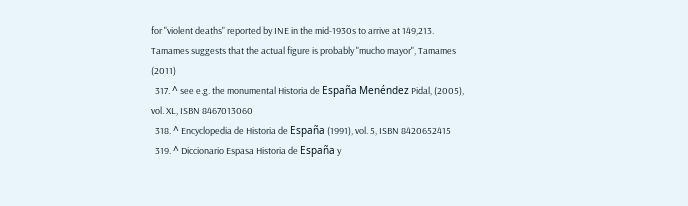for "violent deaths" reported by INE in the mid-1930s to arrive at 149,213. Tamames suggests that the actual figure is probably "mucho mayor", Tamames (2011)
  317. ^ see e.g. the monumental Historia de España Menéndez Pidal, (2005), vol. XL, ISBN 8467013060
  318. ^ Encyclopedia de Historia de España (1991), vol. 5, ISBN 8420652415
  319. ^ Diccionario Espasa Historia de España y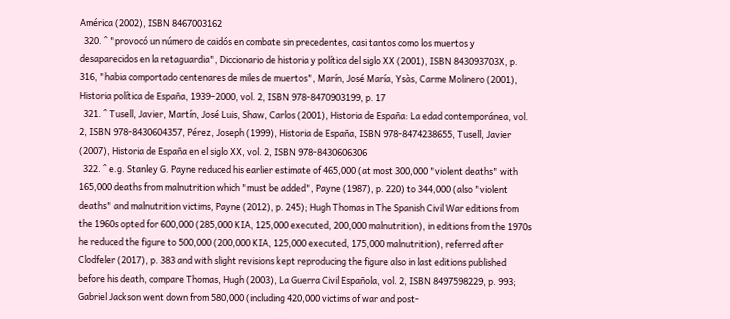América (2002), ISBN 8467003162
  320. ^ "provocó un número de caidós en combate sin precedentes, casi tantos como los muertos y desaparecidos en la retaguardia", Diccionario de historia y política del siglo XX (2001), ISBN 843093703X, p. 316, "habia comportado centenares de miles de muertos", Marín, José María, Ysàs, Carme Molinero (2001), Historia política de España, 1939–2000, vol. 2, ISBN 978-8470903199, p. 17
  321. ^ Tusell, Javier, Martín, José Luis, Shaw, Carlos (2001), Historia de España: La edad contemporánea, vol. 2, ISBN 978-8430604357, Pérez, Joseph (1999), Historia de España, ISBN 978-8474238655, Tusell, Javier (2007), Historia de España en el siglo XX, vol. 2, ISBN 978-8430606306
  322. ^ e.g. Stanley G. Payne reduced his earlier estimate of 465,000 (at most 300,000 "violent deaths" with 165,000 deaths from malnutrition which "must be added", Payne (1987), p. 220) to 344,000 (also "violent deaths" and malnutrition victims, Payne (2012), p. 245); Hugh Thomas in The Spanish Civil War editions from the 1960s opted for 600,000 (285,000 KIA, 125,000 executed, 200,000 malnutrition), in editions from the 1970s he reduced the figure to 500,000 (200,000 KIA, 125,000 executed, 175,000 malnutrition), referred after Clodfeler (2017), p. 383 and with slight revisions kept reproducing the figure also in last editions published before his death, compare Thomas, Hugh (2003), La Guerra Civil Española, vol. 2, ISBN 8497598229, p. 993; Gabriel Jackson went down from 580,000 (including 420,000 victims of war and post-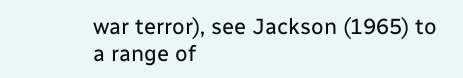war terror), see Jackson (1965) to a range of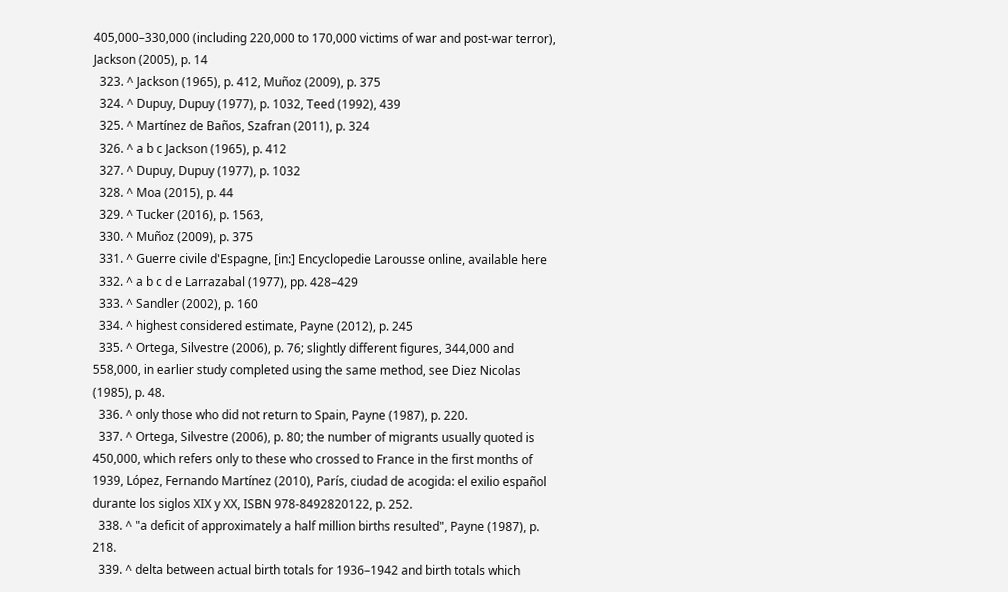405,000–330,000 (including 220,000 to 170,000 victims of war and post-war terror), Jackson (2005), p. 14
  323. ^ Jackson (1965), p. 412, Muñoz (2009), p. 375
  324. ^ Dupuy, Dupuy (1977), p. 1032, Teed (1992), 439
  325. ^ Martínez de Baños, Szafran (2011), p. 324
  326. ^ a b c Jackson (1965), p. 412
  327. ^ Dupuy, Dupuy (1977), p. 1032
  328. ^ Moa (2015), p. 44
  329. ^ Tucker (2016), p. 1563,
  330. ^ Muñoz (2009), p. 375
  331. ^ Guerre civile d'Espagne, [in:] Encyclopedie Larousse online, available here
  332. ^ a b c d e Larrazabal (1977), pp. 428–429
  333. ^ Sandler (2002), p. 160
  334. ^ highest considered estimate, Payne (2012), p. 245
  335. ^ Ortega, Silvestre (2006), p. 76; slightly different figures, 344,000 and 558,000, in earlier study completed using the same method, see Diez Nicolas (1985), p. 48.
  336. ^ only those who did not return to Spain, Payne (1987), p. 220.
  337. ^ Ortega, Silvestre (2006), p. 80; the number of migrants usually quoted is 450,000, which refers only to these who crossed to France in the first months of 1939, López, Fernando Martínez (2010), París, ciudad de acogida: el exilio español durante los siglos XIX y XX, ISBN 978-8492820122, p. 252.
  338. ^ "a deficit of approximately a half million births resulted", Payne (1987), p. 218.
  339. ^ delta between actual birth totals for 1936–1942 and birth totals which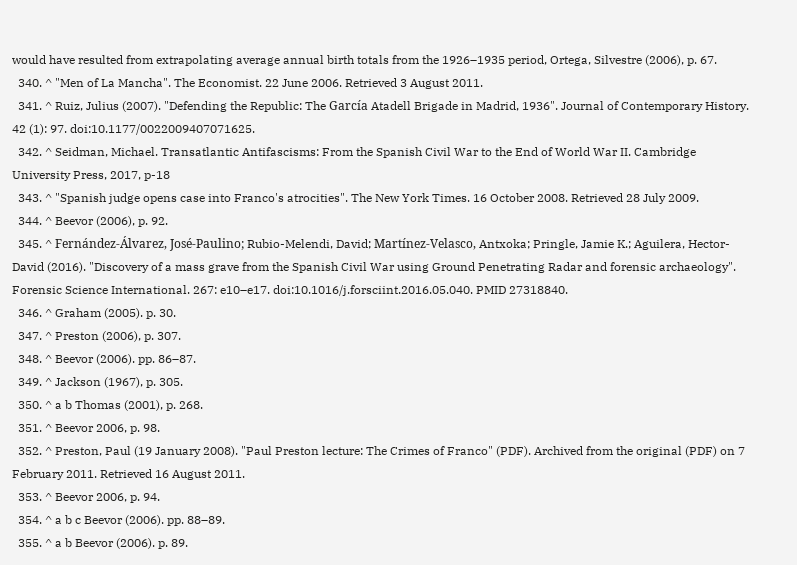would have resulted from extrapolating average annual birth totals from the 1926–1935 period, Ortega, Silvestre (2006), p. 67.
  340. ^ "Men of La Mancha". The Economist. 22 June 2006. Retrieved 3 August 2011.
  341. ^ Ruiz, Julius (2007). "Defending the Republic: The García Atadell Brigade in Madrid, 1936". Journal of Contemporary History. 42 (1): 97. doi:10.1177/0022009407071625.
  342. ^ Seidman, Michael. Transatlantic Antifascisms: From the Spanish Civil War to the End of World War II. Cambridge University Press, 2017, p-18
  343. ^ "Spanish judge opens case into Franco's atrocities". The New York Times. 16 October 2008. Retrieved 28 July 2009.
  344. ^ Beevor (2006), p. 92.
  345. ^ Fernández-Álvarez, José-Paulino; Rubio-Melendi, David; Martínez-Velasco, Antxoka; Pringle, Jamie K.; Aguilera, Hector-David (2016). "Discovery of a mass grave from the Spanish Civil War using Ground Penetrating Radar and forensic archaeology". Forensic Science International. 267: e10–e17. doi:10.1016/j.forsciint.2016.05.040. PMID 27318840.
  346. ^ Graham (2005). p. 30.
  347. ^ Preston (2006), p. 307.
  348. ^ Beevor (2006). pp. 86–87.
  349. ^ Jackson (1967), p. 305.
  350. ^ a b Thomas (2001), p. 268.
  351. ^ Beevor 2006, p. 98.
  352. ^ Preston, Paul (19 January 2008). "Paul Preston lecture: The Crimes of Franco" (PDF). Archived from the original (PDF) on 7 February 2011. Retrieved 16 August 2011.
  353. ^ Beevor 2006, p. 94.
  354. ^ a b c Beevor (2006). pp. 88–89.
  355. ^ a b Beevor (2006). p. 89.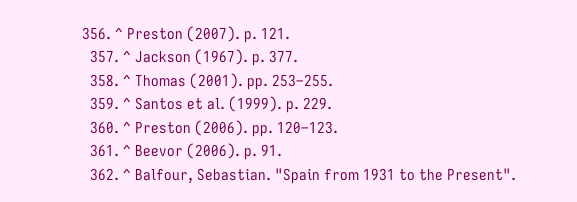356. ^ Preston (2007). p. 121.
  357. ^ Jackson (1967). p. 377.
  358. ^ Thomas (2001). pp. 253–255.
  359. ^ Santos et al. (1999). p. 229.
  360. ^ Preston (2006). pp. 120–123.
  361. ^ Beevor (2006). p. 91.
  362. ^ Balfour, Sebastian. "Spain from 1931 to the Present".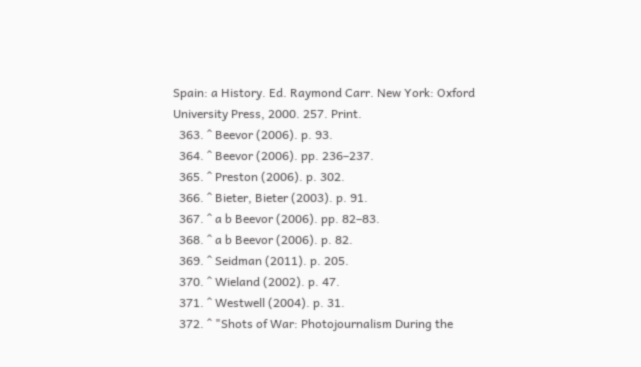Spain: a History. Ed. Raymond Carr. New York: Oxford University Press, 2000. 257. Print.
  363. ^ Beevor (2006). p. 93.
  364. ^ Beevor (2006). pp. 236–237.
  365. ^ Preston (2006). p. 302.
  366. ^ Bieter, Bieter (2003). p. 91.
  367. ^ a b Beevor (2006). pp. 82–83.
  368. ^ a b Beevor (2006). p. 82.
  369. ^ Seidman (2011). p. 205.
  370. ^ Wieland (2002). p. 47.
  371. ^ Westwell (2004). p. 31.
  372. ^ "Shots of War: Photojournalism During the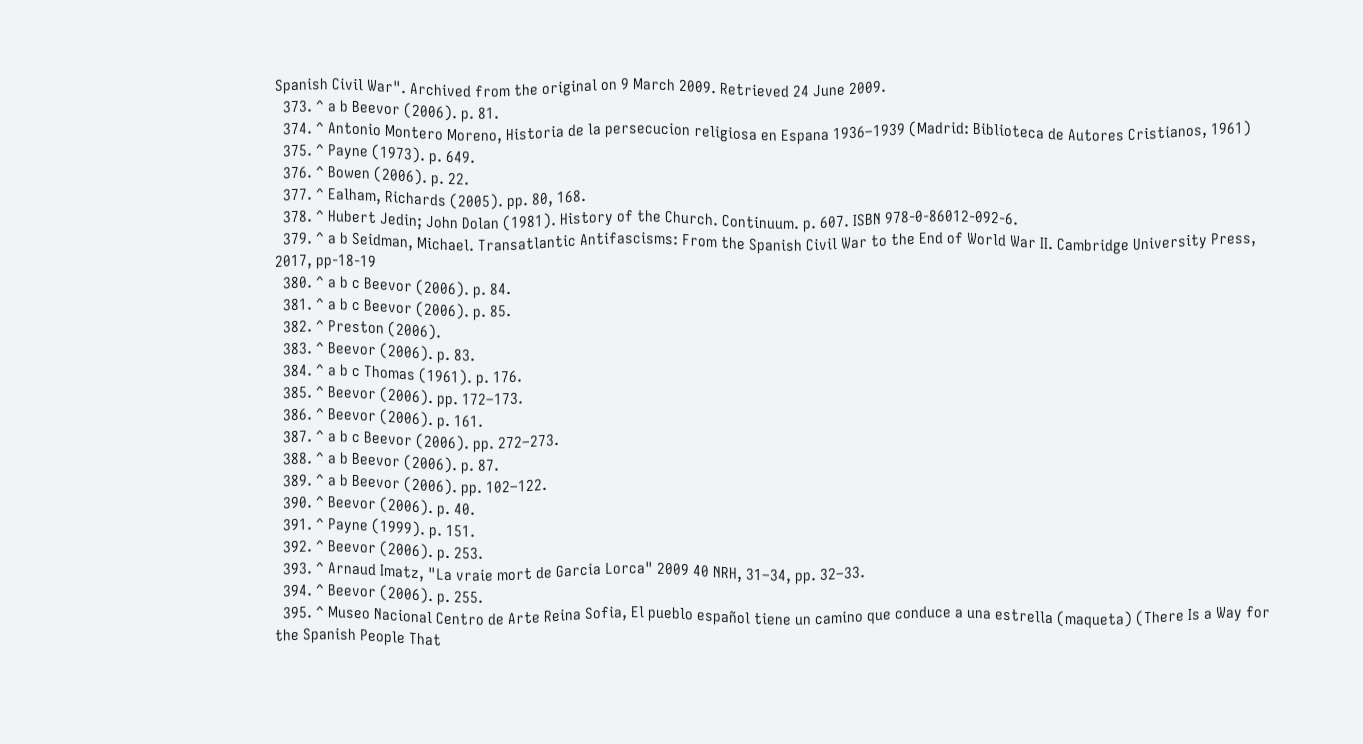Spanish Civil War". Archived from the original on 9 March 2009. Retrieved 24 June 2009.
  373. ^ a b Beevor (2006). p. 81.
  374. ^ Antonio Montero Moreno, Historia de la persecucion religiosa en Espana 1936–1939 (Madrid: Biblioteca de Autores Cristianos, 1961)
  375. ^ Payne (1973). p. 649.
  376. ^ Bowen (2006). p. 22.
  377. ^ Ealham, Richards (2005). pp. 80, 168.
  378. ^ Hubert Jedin; John Dolan (1981). History of the Church. Continuum. p. 607. ISBN 978-0-86012-092-6.
  379. ^ a b Seidman, Michael. Transatlantic Antifascisms: From the Spanish Civil War to the End of World War II. Cambridge University Press, 2017, pp-18-19
  380. ^ a b c Beevor (2006). p. 84.
  381. ^ a b c Beevor (2006). p. 85.
  382. ^ Preston (2006).
  383. ^ Beevor (2006). p. 83.
  384. ^ a b c Thomas (1961). p. 176.
  385. ^ Beevor (2006). pp. 172–173.
  386. ^ Beevor (2006). p. 161.
  387. ^ a b c Beevor (2006). pp. 272–273.
  388. ^ a b Beevor (2006). p. 87.
  389. ^ a b Beevor (2006). pp. 102–122.
  390. ^ Beevor (2006). p. 40.
  391. ^ Payne (1999). p. 151.
  392. ^ Beevor (2006). p. 253.
  393. ^ Arnaud Imatz, "La vraie mort de Garcia Lorca" 2009 40 NRH, 31–34, pp. 32–33.
  394. ^ Beevor (2006). p. 255.
  395. ^ Museo Nacional Centro de Arte Reina Sofia, El pueblo español tiene un camino que conduce a una estrella (maqueta) (There Is a Way for the Spanish People That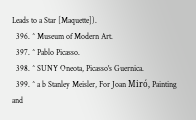Leads to a Star [Maquette]).
  396. ^ Museum of Modern Art.
  397. ^ Pablo Picasso.
  398. ^ SUNY Oneota, Picasso's Guernica.
  399. ^ a b Stanley Meisler, For Joan Miró, Painting and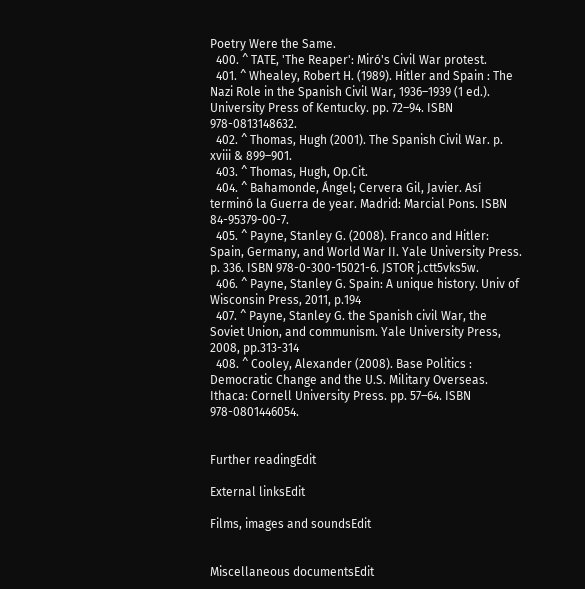Poetry Were the Same.
  400. ^ TATE, 'The Reaper': Miró's Civil War protest.
  401. ^ Whealey, Robert H. (1989). Hitler and Spain : The Nazi Role in the Spanish Civil War, 1936–1939 (1 ed.). University Press of Kentucky. pp. 72–94. ISBN 978-0813148632.
  402. ^ Thomas, Hugh (2001). The Spanish Civil War. p. xviii & 899–901.
  403. ^ Thomas, Hugh, Op.Cit.
  404. ^ Bahamonde, Ángel; Cervera Gil, Javier. Así terminó la Guerra de year. Madrid: Marcial Pons. ISBN 84-95379-00-7.
  405. ^ Payne, Stanley G. (2008). Franco and Hitler: Spain, Germany, and World War II. Yale University Press. p. 336. ISBN 978-0-300-15021-6. JSTOR j.ctt5vks5w.
  406. ^ Payne, Stanley G. Spain: A unique history. Univ of Wisconsin Press, 2011, p.194
  407. ^ Payne, Stanley G. the Spanish civil War, the Soviet Union, and communism. Yale University Press, 2008, pp.313-314
  408. ^ Cooley, Alexander (2008). Base Politics : Democratic Change and the U.S. Military Overseas. Ithaca: Cornell University Press. pp. 57–64. ISBN 978-0801446054.


Further readingEdit

External linksEdit

Films, images and soundsEdit


Miscellaneous documentsEdit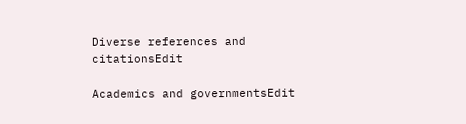Diverse references and citationsEdit

Academics and governmentsEdit